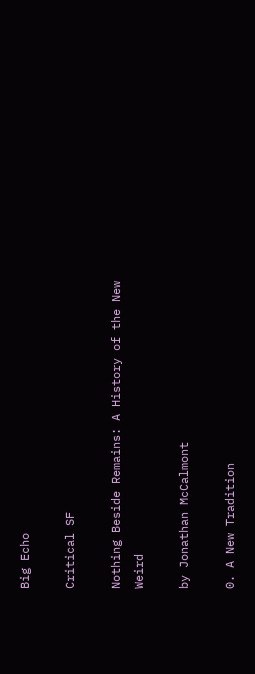Big Echo

Critical SF

Nothing Beside Remains: A History of the New Weird

by Jonathan McCalmont

0. A New Tradition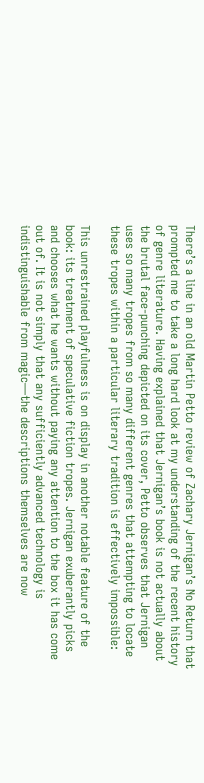There’s a line in an old Martin Petto review of Zachary Jernigan’s No Return that prompted me to take a long hard look at my understanding of the recent history of genre literature. Having explained that Jernigan’s book is not actually about the brutal face-punching depicted on its cover, Petto observes that Jernigan uses so many tropes from so many different genres that attempting to locate these tropes within a particular literary tradition is effectively impossible:

This unrestrained playfulness is on display in another notable feature of the book: its treatment of speculative fiction tropes. Jernigan exuberantly picks and chooses what he wants without paying any attention to the box it has come out of. It is not simply that any sufficiently advanced technology is indistinguishable from magic—the descriptions themselves are now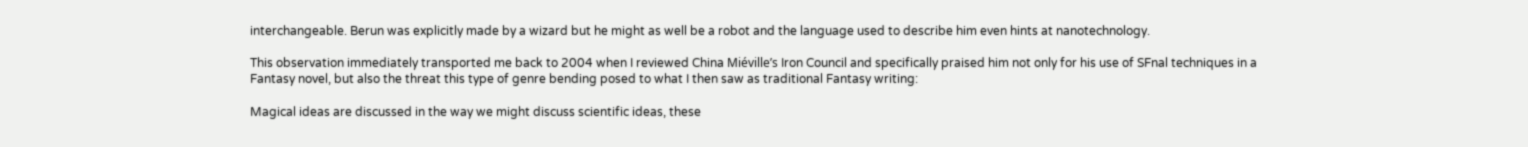interchangeable. Berun was explicitly made by a wizard but he might as well be a robot and the language used to describe him even hints at nanotechnology.

This observation immediately transported me back to 2004 when I reviewed China Miéville’s Iron Council and specifically praised him not only for his use of SFnal techniques in a Fantasy novel, but also the threat this type of genre bending posed to what I then saw as traditional Fantasy writing:

Magical ideas are discussed in the way we might discuss scientific ideas, these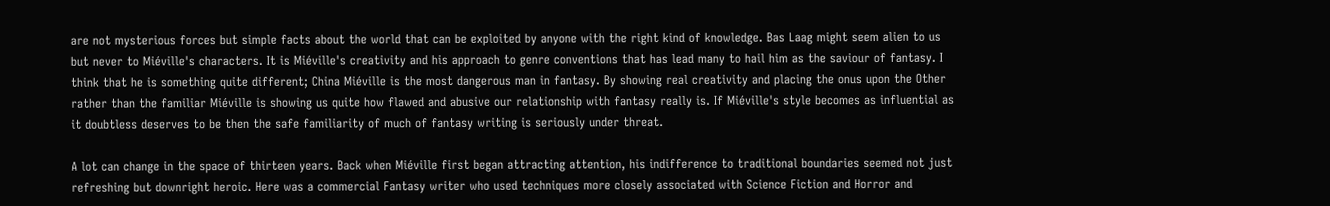are not mysterious forces but simple facts about the world that can be exploited by anyone with the right kind of knowledge. Bas Laag might seem alien to us but never to Miéville's characters. It is Miéville's creativity and his approach to genre conventions that has lead many to hail him as the saviour of fantasy. I think that he is something quite different; China Miéville is the most dangerous man in fantasy. By showing real creativity and placing the onus upon the Other rather than the familiar Miéville is showing us quite how flawed and abusive our relationship with fantasy really is. If Miéville's style becomes as influential as it doubtless deserves to be then the safe familiarity of much of fantasy writing is seriously under threat.

A lot can change in the space of thirteen years. Back when Miéville first began attracting attention, his indifference to traditional boundaries seemed not just refreshing but downright heroic. Here was a commercial Fantasy writer who used techniques more closely associated with Science Fiction and Horror and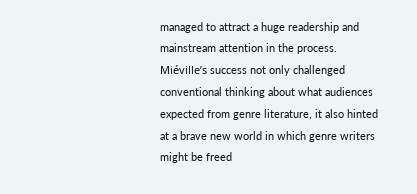managed to attract a huge readership and mainstream attention in the process. Miéville’s success not only challenged conventional thinking about what audiences expected from genre literature, it also hinted at a brave new world in which genre writers might be freed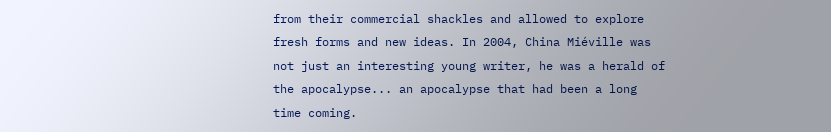from their commercial shackles and allowed to explore fresh forms and new ideas. In 2004, China Miéville was not just an interesting young writer, he was a herald of the apocalypse... an apocalypse that had been a long time coming.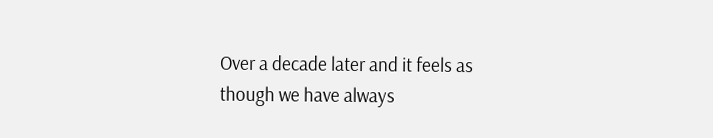Over a decade later and it feels as though we have always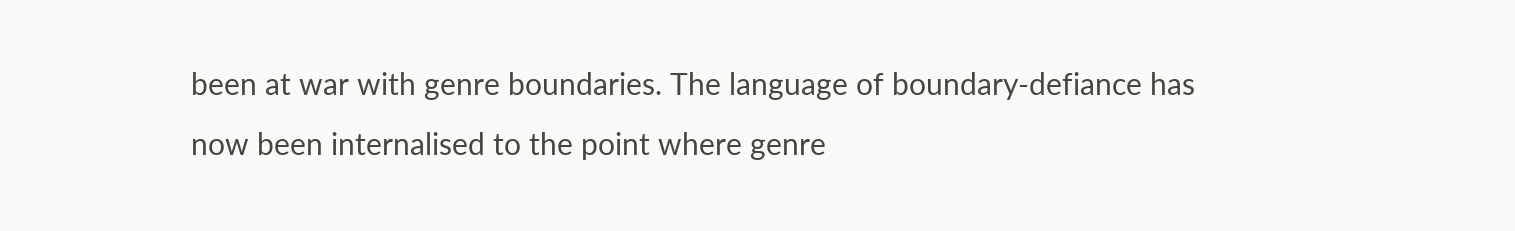been at war with genre boundaries. The language of boundary-defiance has now been internalised to the point where genre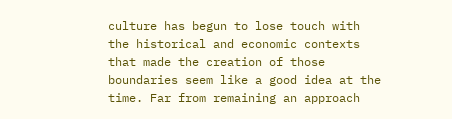culture has begun to lose touch with the historical and economic contexts that made the creation of those boundaries seem like a good idea at the time. Far from remaining an approach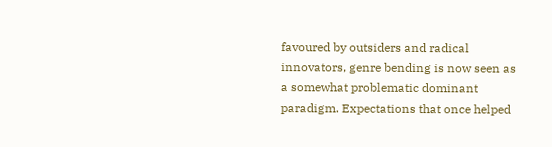favoured by outsiders and radical innovators, genre bending is now seen as a somewhat problematic dominant paradigm. Expectations that once helped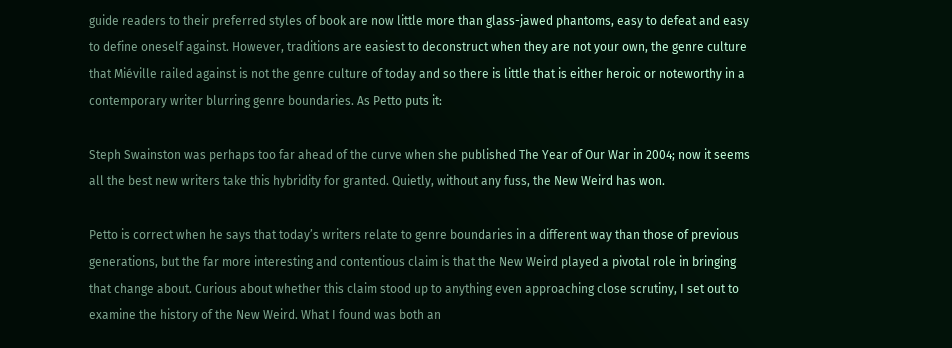guide readers to their preferred styles of book are now little more than glass-jawed phantoms, easy to defeat and easy to define oneself against. However, traditions are easiest to deconstruct when they are not your own, the genre culture that Miéville railed against is not the genre culture of today and so there is little that is either heroic or noteworthy in a contemporary writer blurring genre boundaries. As Petto puts it:

Steph Swainston was perhaps too far ahead of the curve when she published The Year of Our War in 2004; now it seems all the best new writers take this hybridity for granted. Quietly, without any fuss, the New Weird has won.

Petto is correct when he says that today’s writers relate to genre boundaries in a different way than those of previous generations, but the far more interesting and contentious claim is that the New Weird played a pivotal role in bringing that change about. Curious about whether this claim stood up to anything even approaching close scrutiny, I set out to examine the history of the New Weird. What I found was both an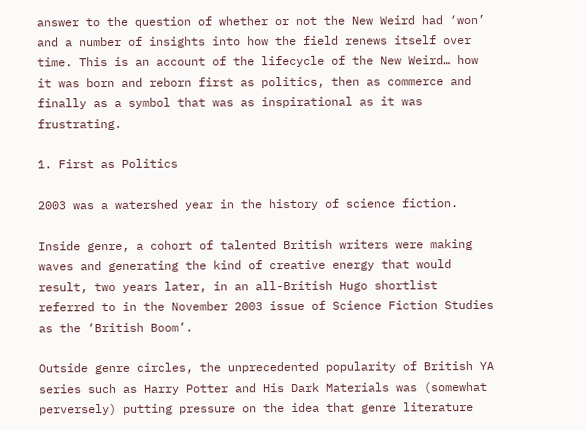answer to the question of whether or not the New Weird had ‘won’ and a number of insights into how the field renews itself over time. This is an account of the lifecycle of the New Weird… how it was born and reborn first as politics, then as commerce and finally as a symbol that was as inspirational as it was frustrating.

1. First as Politics

2003 was a watershed year in the history of science fiction.

Inside genre, a cohort of talented British writers were making waves and generating the kind of creative energy that would result, two years later, in an all-British Hugo shortlist referred to in the November 2003 issue of Science Fiction Studies as the ‘British Boom’.

Outside genre circles, the unprecedented popularity of British YA series such as Harry Potter and His Dark Materials was (somewhat perversely) putting pressure on the idea that genre literature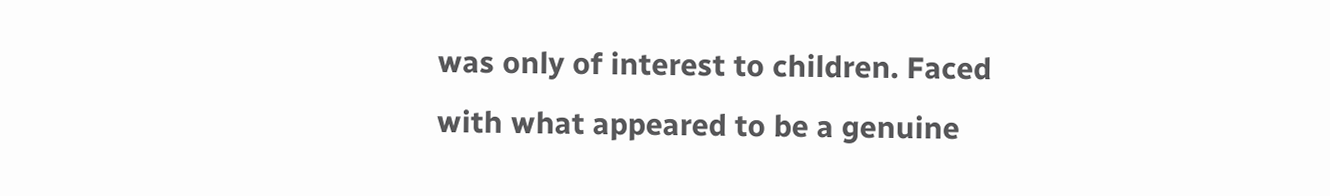was only of interest to children. Faced with what appeared to be a genuine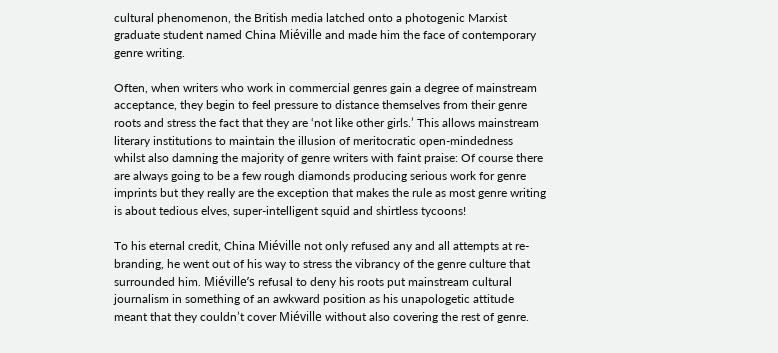cultural phenomenon, the British media latched onto a photogenic Marxist graduate student named China Miéville and made him the face of contemporary genre writing.

Often, when writers who work in commercial genres gain a degree of mainstream acceptance, they begin to feel pressure to distance themselves from their genre roots and stress the fact that they are ‘not like other girls.’ This allows mainstream literary institutions to maintain the illusion of meritocratic open-mindedness whilst also damning the majority of genre writers with faint praise: Of course there are always going to be a few rough diamonds producing serious work for genre imprints but they really are the exception that makes the rule as most genre writing is about tedious elves, super-intelligent squid and shirtless tycoons!

To his eternal credit, China Miéville not only refused any and all attempts at re-branding, he went out of his way to stress the vibrancy of the genre culture that surrounded him. Miéville’s refusal to deny his roots put mainstream cultural journalism in something of an awkward position as his unapologetic attitude meant that they couldn’t cover Miéville without also covering the rest of genre.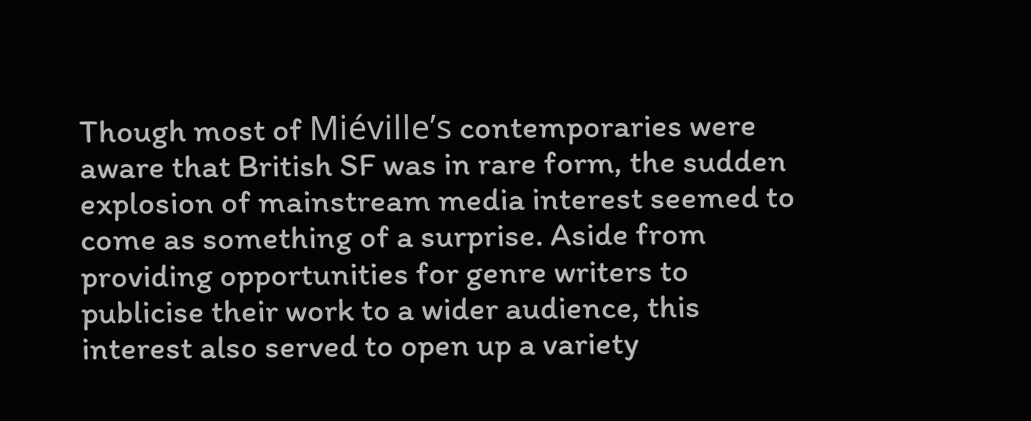Though most of Miéville’s contemporaries were aware that British SF was in rare form, the sudden explosion of mainstream media interest seemed to come as something of a surprise. Aside from providing opportunities for genre writers to publicise their work to a wider audience, this interest also served to open up a variety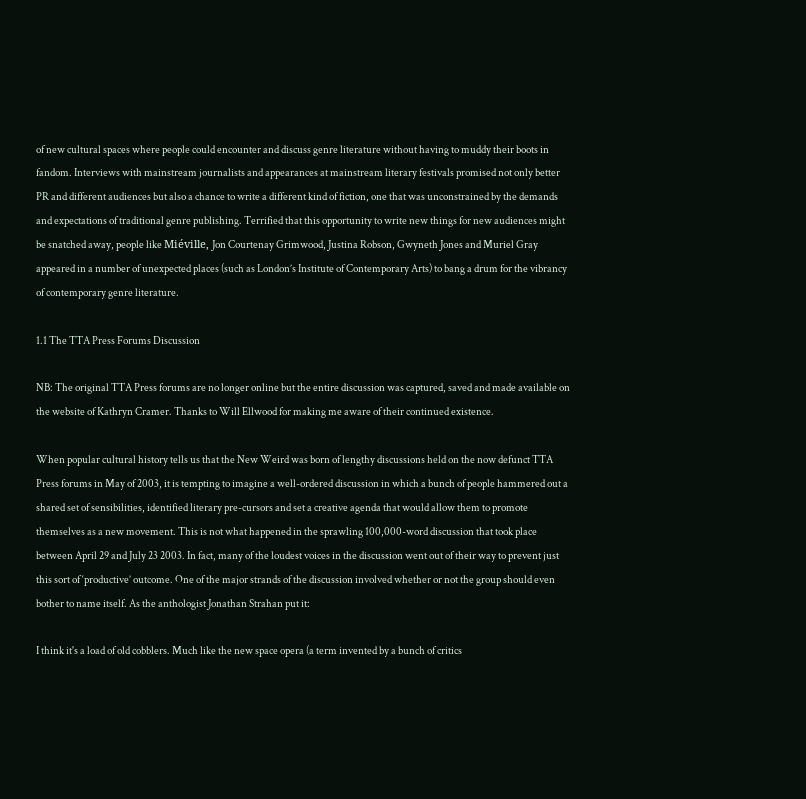of new cultural spaces where people could encounter and discuss genre literature without having to muddy their boots in fandom. Interviews with mainstream journalists and appearances at mainstream literary festivals promised not only better PR and different audiences but also a chance to write a different kind of fiction, one that was unconstrained by the demands and expectations of traditional genre publishing. Terrified that this opportunity to write new things for new audiences might be snatched away, people like Miéville, Jon Courtenay Grimwood, Justina Robson, Gwyneth Jones and Muriel Gray appeared in a number of unexpected places (such as London’s Institute of Contemporary Arts) to bang a drum for the vibrancy of contemporary genre literature.

1.1 The TTA Press Forums Discussion

NB: The original TTA Press forums are no longer online but the entire discussion was captured, saved and made available on the website of Kathryn Cramer. Thanks to Will Ellwood for making me aware of their continued existence.

When popular cultural history tells us that the New Weird was born of lengthy discussions held on the now defunct TTA Press forums in May of 2003, it is tempting to imagine a well-ordered discussion in which a bunch of people hammered out a shared set of sensibilities, identified literary pre-cursors and set a creative agenda that would allow them to promote themselves as a new movement. This is not what happened in the sprawling 100,000-word discussion that took place between April 29 and July 23 2003. In fact, many of the loudest voices in the discussion went out of their way to prevent just this sort of ‘productive’ outcome. One of the major strands of the discussion involved whether or not the group should even bother to name itself. As the anthologist Jonathan Strahan put it:

I think it's a load of old cobblers. Much like the new space opera (a term invented by a bunch of critics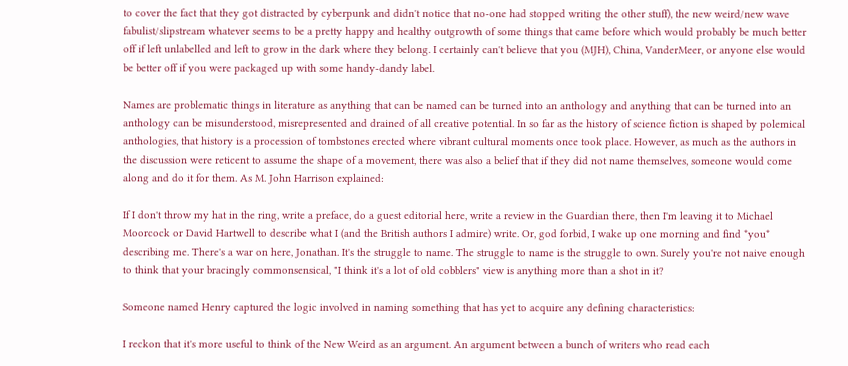to cover the fact that they got distracted by cyberpunk and didn't notice that no-one had stopped writing the other stuff), the new weird/new wave fabulist/slipstream whatever seems to be a pretty happy and healthy outgrowth of some things that came before which would probably be much better off if left unlabelled and left to grow in the dark where they belong. I certainly can't believe that you (MJH), China, VanderMeer, or anyone else would be better off if you were packaged up with some handy-dandy label.

Names are problematic things in literature as anything that can be named can be turned into an anthology and anything that can be turned into an anthology can be misunderstood, misrepresented and drained of all creative potential. In so far as the history of science fiction is shaped by polemical anthologies, that history is a procession of tombstones erected where vibrant cultural moments once took place. However, as much as the authors in the discussion were reticent to assume the shape of a movement, there was also a belief that if they did not name themselves, someone would come along and do it for them. As M. John Harrison explained:

If I don't throw my hat in the ring, write a preface, do a guest editorial here, write a review in the Guardian there, then I'm leaving it to Michael Moorcock or David Hartwell to describe what I (and the British authors I admire) write. Or, god forbid, I wake up one morning and find *you* describing me. There's a war on here, Jonathan. It's the struggle to name. The struggle to name is the struggle to own. Surely you're not naive enough to think that your bracingly commonsensical, "I think it's a lot of old cobblers" view is anything more than a shot in it?

Someone named Henry captured the logic involved in naming something that has yet to acquire any defining characteristics:

I reckon that it's more useful to think of the New Weird as an argument. An argument between a bunch of writers who read each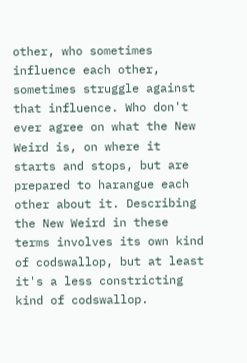other, who sometimes influence each other, sometimes struggle against that influence. Who don't ever agree on what the New Weird is, on where it starts and stops, but are prepared to harangue each other about it. Describing the New Weird in these terms involves its own kind of codswallop, but at least it's a less constricting kind of codswallop.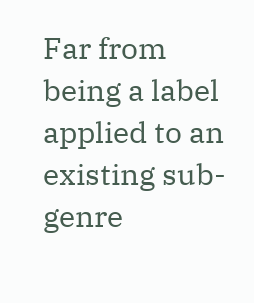Far from being a label applied to an existing sub-genre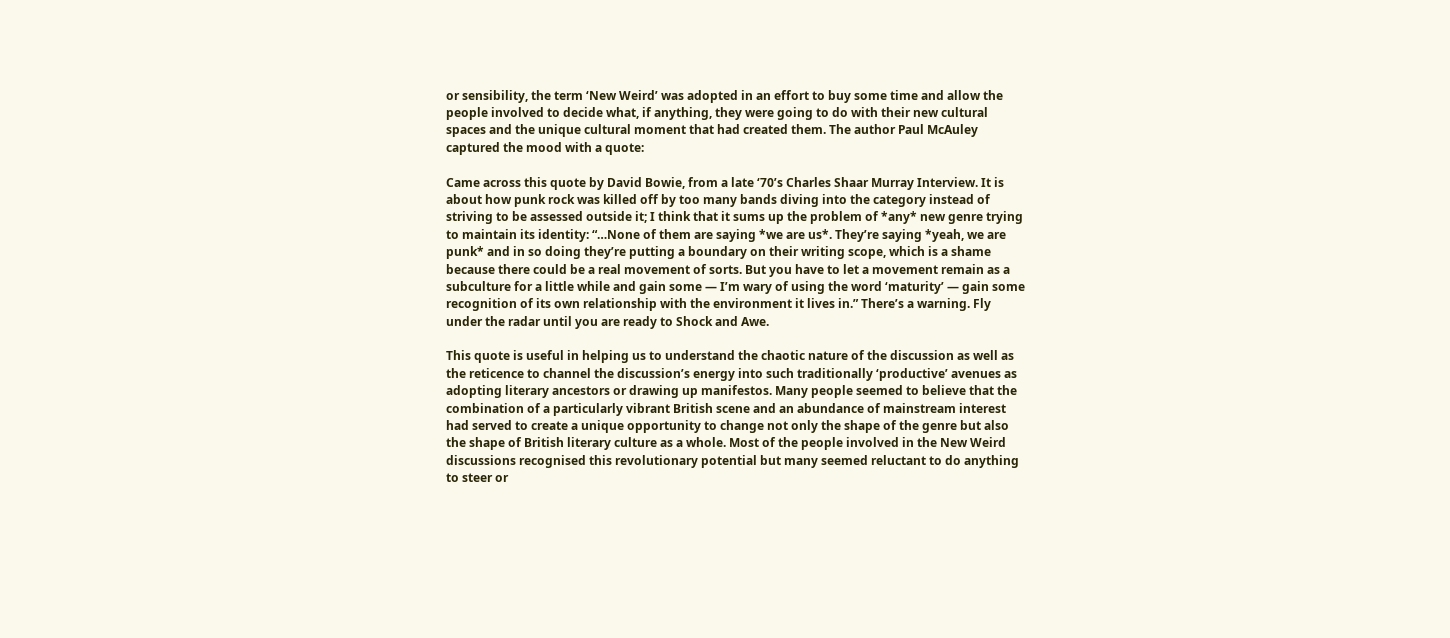or sensibility, the term ‘New Weird’ was adopted in an effort to buy some time and allow the people involved to decide what, if anything, they were going to do with their new cultural spaces and the unique cultural moment that had created them. The author Paul McAuley captured the mood with a quote:

Came across this quote by David Bowie, from a late ‘70’s Charles Shaar Murray Interview. It is about how punk rock was killed off by too many bands diving into the category instead of striving to be assessed outside it; I think that it sums up the problem of *any* new genre trying to maintain its identity: “…None of them are saying *we are us*. They’re saying *yeah, we are punk* and in so doing they’re putting a boundary on their writing scope, which is a shame because there could be a real movement of sorts. But you have to let a movement remain as a subculture for a little while and gain some — I’m wary of using the word ‘maturity’ — gain some recognition of its own relationship with the environment it lives in.” There’s a warning. Fly under the radar until you are ready to Shock and Awe.

This quote is useful in helping us to understand the chaotic nature of the discussion as well as the reticence to channel the discussion’s energy into such traditionally ‘productive’ avenues as adopting literary ancestors or drawing up manifestos. Many people seemed to believe that the combination of a particularly vibrant British scene and an abundance of mainstream interest had served to create a unique opportunity to change not only the shape of the genre but also the shape of British literary culture as a whole. Most of the people involved in the New Weird discussions recognised this revolutionary potential but many seemed reluctant to do anything to steer or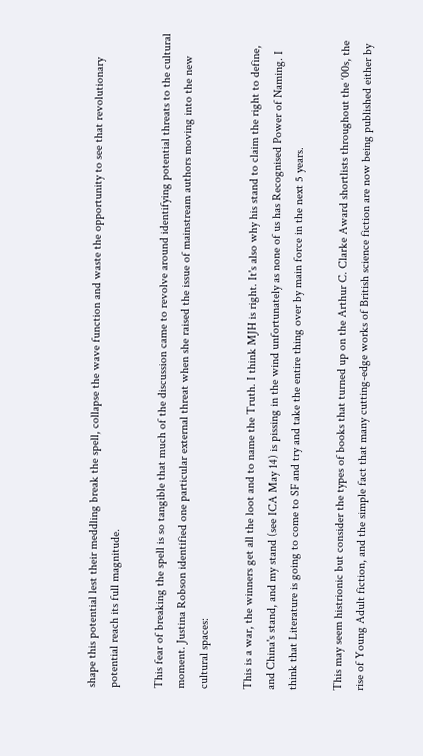shape this potential lest their meddling break the spell, collapse the wave function and waste the opportunity to see that revolutionary potential reach its full magnitude.

This fear of breaking the spell is so tangible that much of the discussion came to revolve around identifying potential threats to the cultural moment. Justina Robson identified one particular external threat when she raised the issue of mainstream authors moving into the new cultural spaces:

This is a war, the winners get all the loot and to name the Truth. I think MJH is right. It's also why his stand to claim the right to define, and China's stand, and my stand (see ICA May 14) is pissing in the wind unfortunately as none of us has Recognised Power of Naming. I think that Literature is going to come to SF and try and take the entire thing over by main force in the next 5 years.

This may seem histrionic but consider the types of books that turned up on the Arthur C. Clarke Award shortlists throughout the ‘00s, the rise of Young Adult fiction, and the simple fact that many cutting-edge works of British science fiction are now being published either by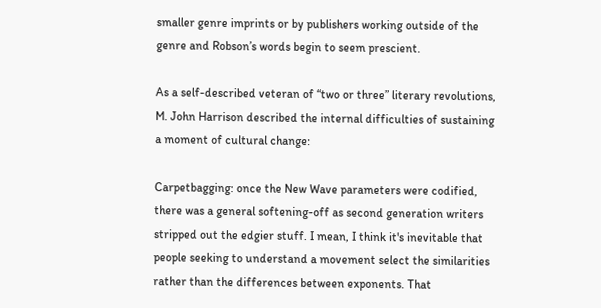smaller genre imprints or by publishers working outside of the genre and Robson’s words begin to seem prescient.

As a self-described veteran of “two or three” literary revolutions, M. John Harrison described the internal difficulties of sustaining a moment of cultural change:

Carpetbagging: once the New Wave parameters were codified, there was a general softening-off as second generation writers stripped out the edgier stuff. I mean, I think it's inevitable that people seeking to understand a movement select the similarities rather than the differences between exponents. That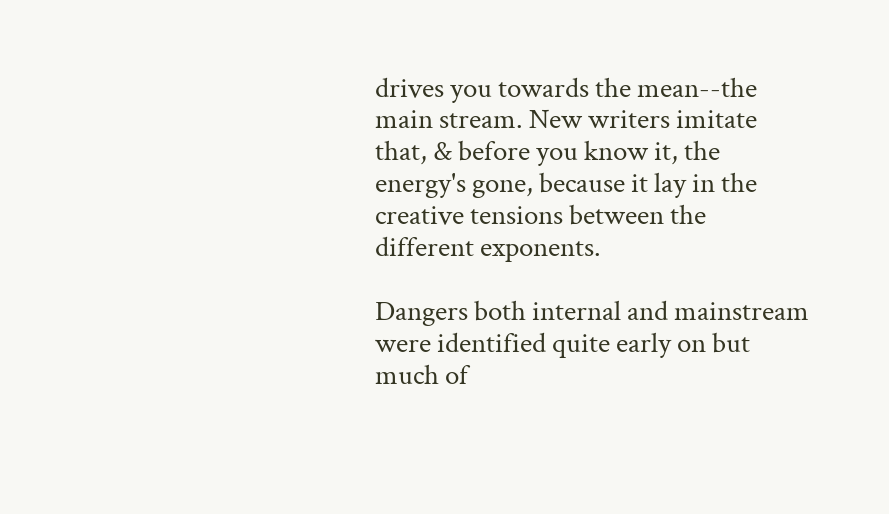drives you towards the mean--the main stream. New writers imitate that, & before you know it, the energy's gone, because it lay in the creative tensions between the different exponents.

Dangers both internal and mainstream were identified quite early on but much of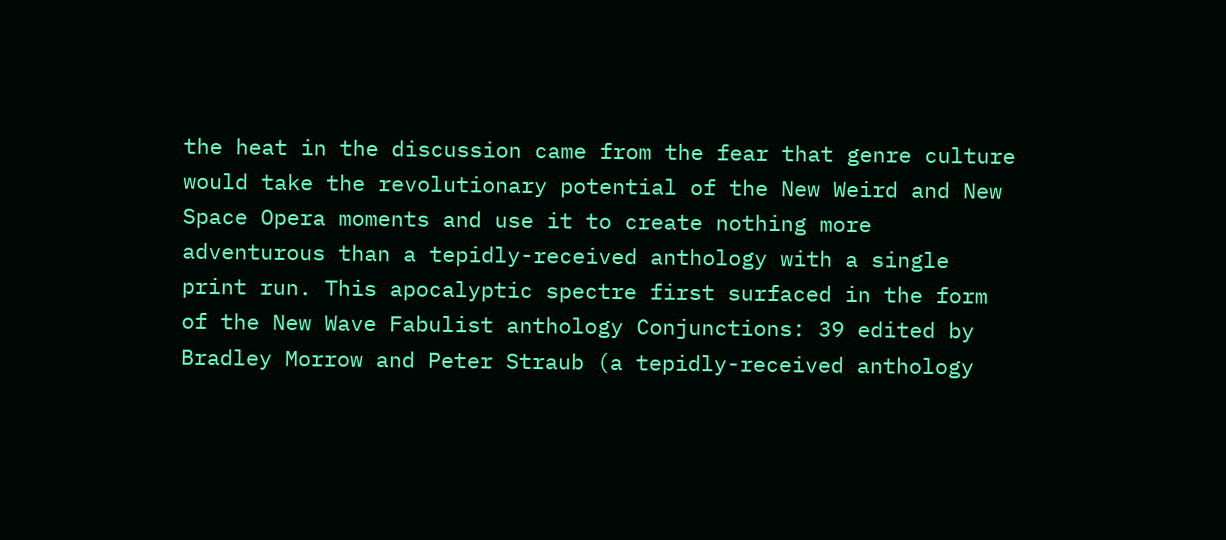the heat in the discussion came from the fear that genre culture would take the revolutionary potential of the New Weird and New Space Opera moments and use it to create nothing more adventurous than a tepidly-received anthology with a single print run. This apocalyptic spectre first surfaced in the form of the New Wave Fabulist anthology Conjunctions: 39 edited by Bradley Morrow and Peter Straub (a tepidly-received anthology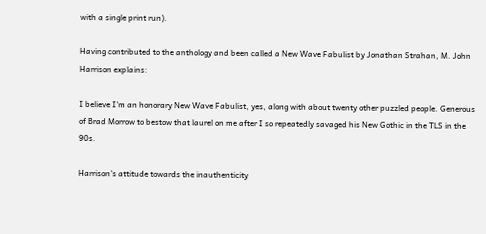with a single print run).

Having contributed to the anthology and been called a New Wave Fabulist by Jonathan Strahan, M. John Harrison explains:

I believe I'm an honorary New Wave Fabulist, yes, along with about twenty other puzzled people. Generous of Brad Morrow to bestow that laurel on me after I so repeatedly savaged his New Gothic in the TLS in the 90s.

Harrison’s attitude towards the inauthenticity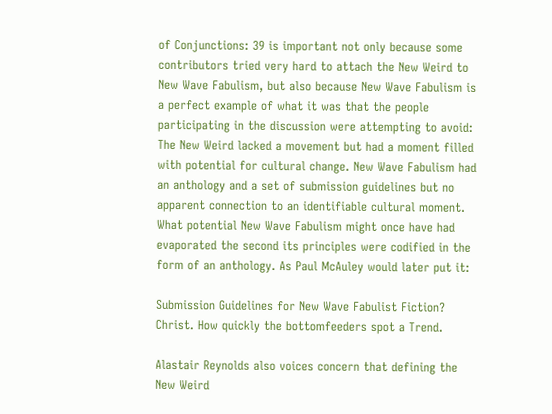of Conjunctions: 39 is important not only because some contributors tried very hard to attach the New Weird to New Wave Fabulism, but also because New Wave Fabulism is a perfect example of what it was that the people participating in the discussion were attempting to avoid: The New Weird lacked a movement but had a moment filled with potential for cultural change. New Wave Fabulism had an anthology and a set of submission guidelines but no apparent connection to an identifiable cultural moment. What potential New Wave Fabulism might once have had evaporated the second its principles were codified in the form of an anthology. As Paul McAuley would later put it:

Submission Guidelines for New Wave Fabulist Fiction? Christ. How quickly the bottomfeeders spot a Trend.

Alastair Reynolds also voices concern that defining the New Weird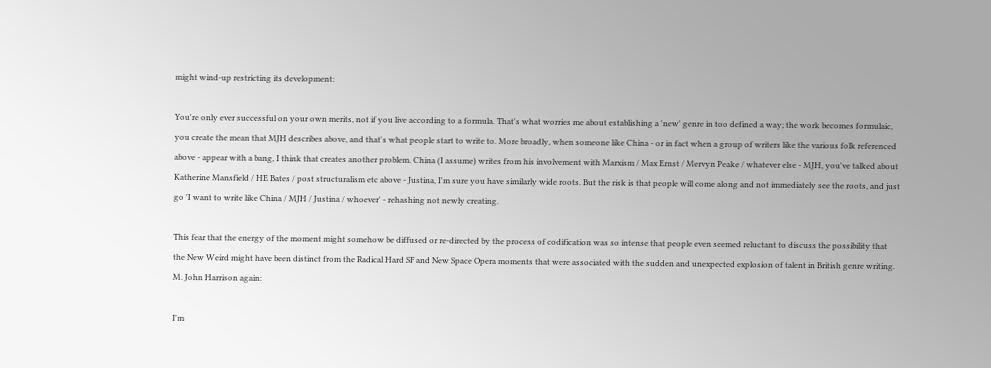might wind-up restricting its development:

You're only ever successful on your own merits, not if you live according to a formula. That's what worries me about establishing a 'new' genre in too defined a way; the work becomes formulaic, you create the mean that MJH describes above, and that's what people start to write to. More broadly, when someone like China - or in fact when a group of writers like the various folk referenced above - appear with a bang, I think that creates another problem. China (I assume) writes from his involvement with Marxism / Max Ernst / Mervyn Peake / whatever else - MJH, you've talked about Katherine Mansfield / HE Bates / post structuralism etc above - Justina, I'm sure you have similarly wide roots. But the risk is that people will come along and not immediately see the roots, and just go 'I want to write like China / MJH / Justina / whoever' - rehashing not newly creating.

This fear that the energy of the moment might somehow be diffused or re-directed by the process of codification was so intense that people even seemed reluctant to discuss the possibility that the New Weird might have been distinct from the Radical Hard SF and New Space Opera moments that were associated with the sudden and unexpected explosion of talent in British genre writing. M. John Harrison again:

I'm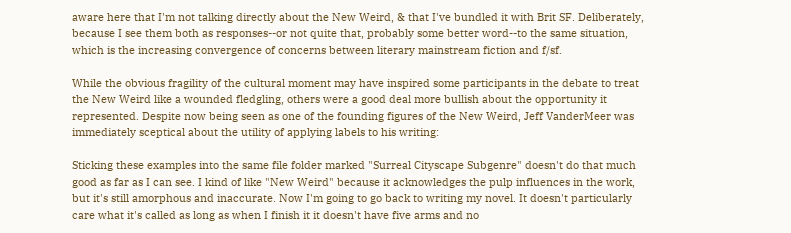aware here that I'm not talking directly about the New Weird, & that I've bundled it with Brit SF. Deliberately, because I see them both as responses--or not quite that, probably some better word--to the same situation, which is the increasing convergence of concerns between literary mainstream fiction and f/sf.

While the obvious fragility of the cultural moment may have inspired some participants in the debate to treat the New Weird like a wounded fledgling, others were a good deal more bullish about the opportunity it represented. Despite now being seen as one of the founding figures of the New Weird, Jeff VanderMeer was immediately sceptical about the utility of applying labels to his writing:

Sticking these examples into the same file folder marked "Surreal Cityscape Subgenre" doesn't do that much good as far as I can see. I kind of like "New Weird" because it acknowledges the pulp influences in the work, but it's still amorphous and inaccurate. Now I'm going to go back to writing my novel. It doesn't particularly care what it's called as long as when I finish it it doesn't have five arms and no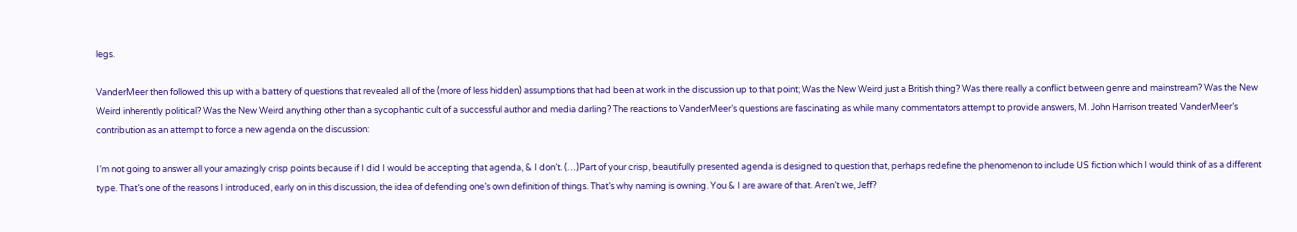legs.

VanderMeer then followed this up with a battery of questions that revealed all of the (more of less hidden) assumptions that had been at work in the discussion up to that point; Was the New Weird just a British thing? Was there really a conflict between genre and mainstream? Was the New Weird inherently political? Was the New Weird anything other than a sycophantic cult of a successful author and media darling? The reactions to VanderMeer’s questions are fascinating as while many commentators attempt to provide answers, M. John Harrison treated VanderMeer’s contribution as an attempt to force a new agenda on the discussion:

I’m not going to answer all your amazingly crisp points because if I did I would be accepting that agenda, & I don’t. (…)Part of your crisp, beautifully presented agenda is designed to question that, perhaps redefine the phenomenon to include US fiction which I would think of as a different type. That’s one of the reasons I introduced, early on in this discussion, the idea of defending one’s own definition of things. That’s why naming is owning. You & I are aware of that. Aren’t we, Jeff?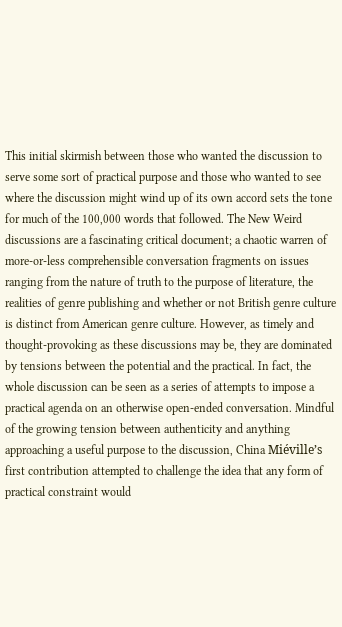This initial skirmish between those who wanted the discussion to serve some sort of practical purpose and those who wanted to see where the discussion might wind up of its own accord sets the tone for much of the 100,000 words that followed. The New Weird discussions are a fascinating critical document; a chaotic warren of more-or-less comprehensible conversation fragments on issues ranging from the nature of truth to the purpose of literature, the realities of genre publishing and whether or not British genre culture is distinct from American genre culture. However, as timely and thought-provoking as these discussions may be, they are dominated by tensions between the potential and the practical. In fact, the whole discussion can be seen as a series of attempts to impose a practical agenda on an otherwise open-ended conversation. Mindful of the growing tension between authenticity and anything approaching a useful purpose to the discussion, China Miéville’s first contribution attempted to challenge the idea that any form of practical constraint would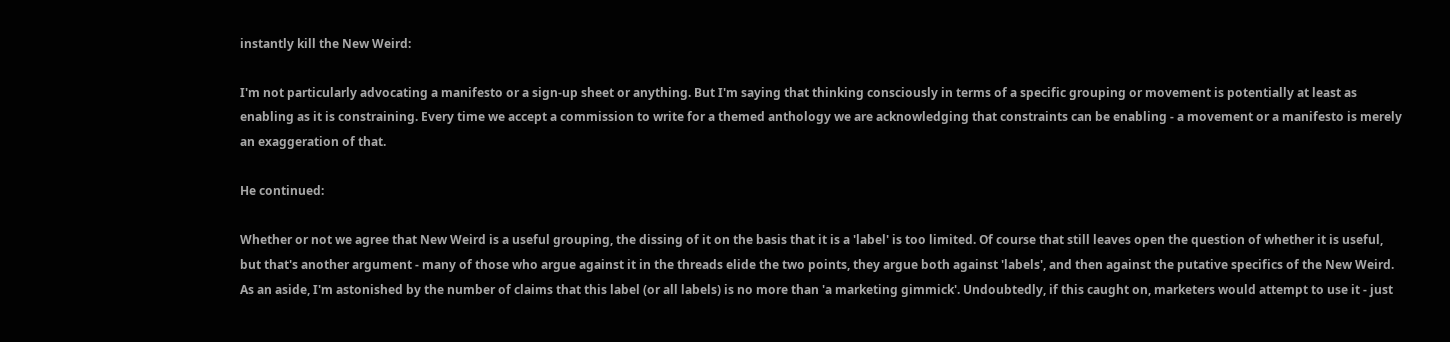instantly kill the New Weird:

I'm not particularly advocating a manifesto or a sign-up sheet or anything. But I'm saying that thinking consciously in terms of a specific grouping or movement is potentially at least as enabling as it is constraining. Every time we accept a commission to write for a themed anthology we are acknowledging that constraints can be enabling - a movement or a manifesto is merely an exaggeration of that.

He continued:

Whether or not we agree that New Weird is a useful grouping, the dissing of it on the basis that it is a 'label' is too limited. Of course that still leaves open the question of whether it is useful, but that's another argument - many of those who argue against it in the threads elide the two points, they argue both against 'labels', and then against the putative specifics of the New Weird. As an aside, I'm astonished by the number of claims that this label (or all labels) is no more than 'a marketing gimmick'. Undoubtedly, if this caught on, marketers would attempt to use it - just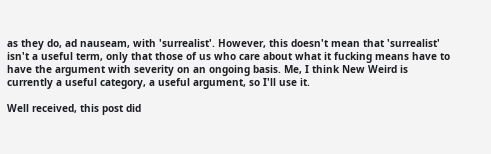as they do, ad nauseam, with 'surrealist'. However, this doesn't mean that 'surrealist' isn't a useful term, only that those of us who care about what it fucking means have to have the argument with severity on an ongoing basis. Me, I think New Weird is currently a useful category, a useful argument, so I'll use it.

Well received, this post did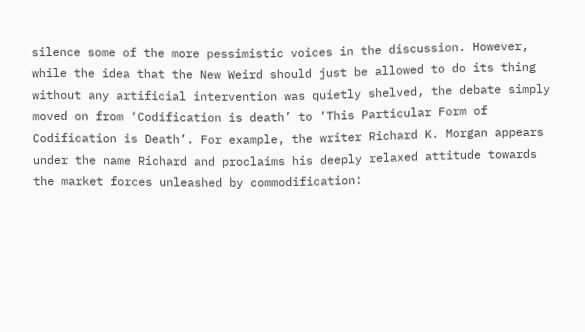silence some of the more pessimistic voices in the discussion. However, while the idea that the New Weird should just be allowed to do its thing without any artificial intervention was quietly shelved, the debate simply moved on from ‘Codification is death’ to ‘This Particular Form of Codification is Death’. For example, the writer Richard K. Morgan appears under the name Richard and proclaims his deeply relaxed attitude towards the market forces unleashed by commodification: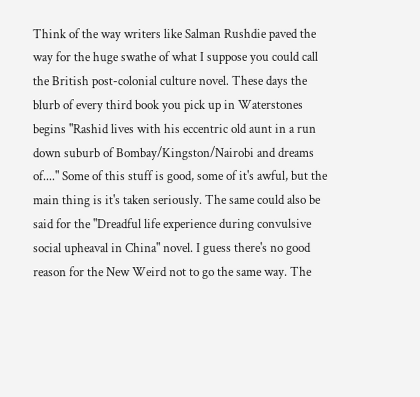Think of the way writers like Salman Rushdie paved the way for the huge swathe of what I suppose you could call the British post-colonial culture novel. These days the blurb of every third book you pick up in Waterstones begins "Rashid lives with his eccentric old aunt in a run down suburb of Bombay/Kingston/Nairobi and dreams of...." Some of this stuff is good, some of it's awful, but the main thing is it's taken seriously. The same could also be said for the "Dreadful life experience during convulsive social upheaval in China" novel. I guess there's no good reason for the New Weird not to go the same way. The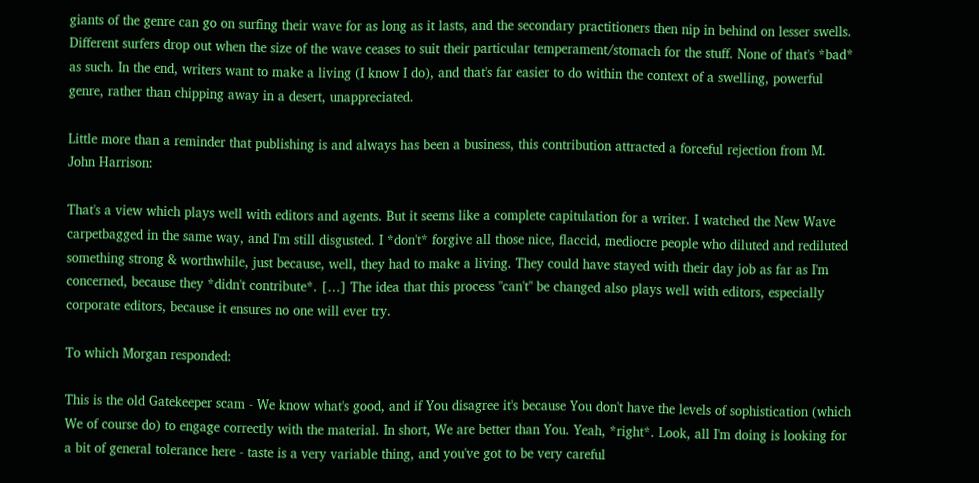giants of the genre can go on surfing their wave for as long as it lasts, and the secondary practitioners then nip in behind on lesser swells. Different surfers drop out when the size of the wave ceases to suit their particular temperament/stomach for the stuff. None of that's *bad* as such. In the end, writers want to make a living (I know I do), and that's far easier to do within the context of a swelling, powerful genre, rather than chipping away in a desert, unappreciated.

Little more than a reminder that publishing is and always has been a business, this contribution attracted a forceful rejection from M. John Harrison:

That's a view which plays well with editors and agents. But it seems like a complete capitulation for a writer. I watched the New Wave carpetbagged in the same way, and I'm still disgusted. I *don't* forgive all those nice, flaccid, mediocre people who diluted and rediluted something strong & worthwhile, just because, well, they had to make a living. They could have stayed with their day job as far as I'm concerned, because they *didn't contribute*. […] The idea that this process "can't" be changed also plays well with editors, especially corporate editors, because it ensures no one will ever try.

To which Morgan responded:

This is the old Gatekeeper scam - We know what's good, and if You disagree it's because You don't have the levels of sophistication (which We of course do) to engage correctly with the material. In short, We are better than You. Yeah, *right*. Look, all I'm doing is looking for a bit of general tolerance here - taste is a very variable thing, and you've got to be very careful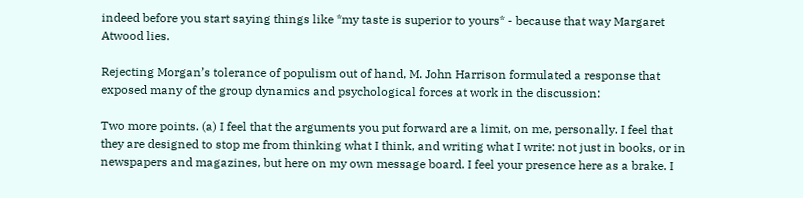indeed before you start saying things like *my taste is superior to yours* - because that way Margaret Atwood lies.

Rejecting Morgan’s tolerance of populism out of hand, M. John Harrison formulated a response that exposed many of the group dynamics and psychological forces at work in the discussion:

Two more points. (a) I feel that the arguments you put forward are a limit, on me, personally. I feel that they are designed to stop me from thinking what I think, and writing what I write: not just in books, or in newspapers and magazines, but here on my own message board. I feel your presence here as a brake. I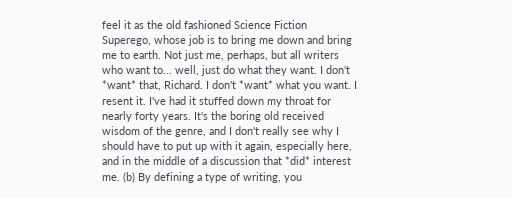feel it as the old fashioned Science Fiction Superego, whose job is to bring me down and bring me to earth. Not just me, perhaps, but all writers who want to... well, just do what they want. I don't *want* that, Richard. I don't *want* what you want. I resent it. I've had it stuffed down my throat for nearly forty years. It's the boring old received wisdom of the genre, and I don't really see why I should have to put up with it again, especially here, and in the middle of a discussion that *did* interest me. (b) By defining a type of writing, you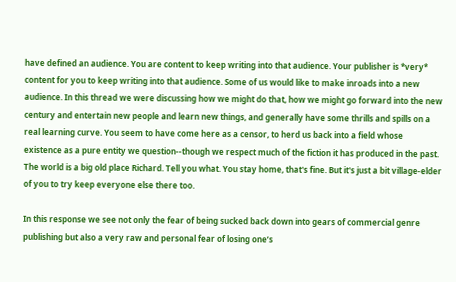have defined an audience. You are content to keep writing into that audience. Your publisher is *very* content for you to keep writing into that audience. Some of us would like to make inroads into a new audience. In this thread we were discussing how we might do that, how we might go forward into the new century and entertain new people and learn new things, and generally have some thrills and spills on a real learning curve. You seem to have come here as a censor, to herd us back into a field whose existence as a pure entity we question--though we respect much of the fiction it has produced in the past. The world is a big old place Richard. Tell you what. You stay home, that's fine. But it's just a bit village-elder of you to try keep everyone else there too.

In this response we see not only the fear of being sucked back down into gears of commercial genre publishing but also a very raw and personal fear of losing one’s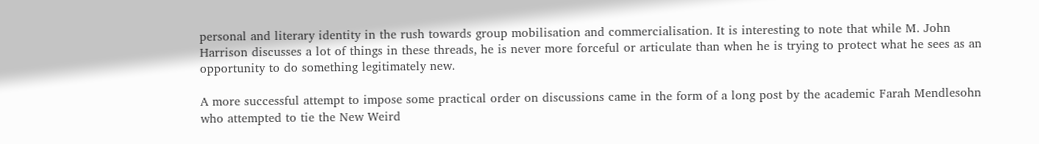personal and literary identity in the rush towards group mobilisation and commercialisation. It is interesting to note that while M. John Harrison discusses a lot of things in these threads, he is never more forceful or articulate than when he is trying to protect what he sees as an opportunity to do something legitimately new.

A more successful attempt to impose some practical order on discussions came in the form of a long post by the academic Farah Mendlesohn who attempted to tie the New Weird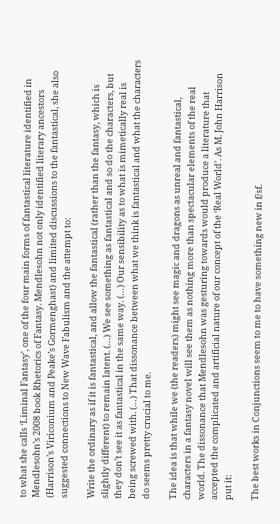to what she calls ‘Liminal Fantasy’, one of the four main forms of fantastical literature identified in Mendlesohn’s 2008 book Rhetorics of Fantasy. Mendlesohn not only identified literary ancestors (Harrison’s Viriconium and Peake’s Gormenghast) and limited discussions to the fantastical, she also suggested connections to New Wave Fabulism and the attempt to:

Write the ordinary as if it is fantastical, and allow the fantastical (rather than the fantasy, which is slightly different) to remain latent. (…) We see something as fantastical and so do the characters, but they don’t see it as fantastical in the same way. (…) Our sensibility as to what is mimetically real is being screwed with. (…) That dissonance between what we think is fantastical and what the characters do seems pretty crucial to me.

The idea is that while we (the readers) might see magic and dragons as unreal and fantastical, characters in a fantasy novel will see them as nothing more than spectacular elements of the real world. The dissonance that Mendlesohn was gesturing towards would produce a literature that accepted the complicated and artificial nature of our concept of the ‘Real World’. As M. John Harrison put it:

The best works in Conjunctions seem to me to have something new in f/sf.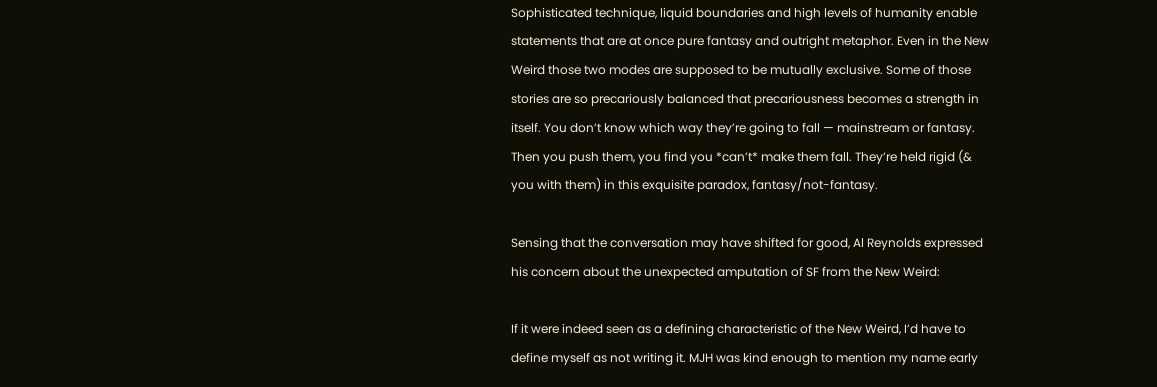Sophisticated technique, liquid boundaries and high levels of humanity enable statements that are at once pure fantasy and outright metaphor. Even in the New Weird those two modes are supposed to be mutually exclusive. Some of those stories are so precariously balanced that precariousness becomes a strength in itself. You don’t know which way they’re going to fall — mainstream or fantasy. Then you push them, you find you *can’t* make them fall. They’re held rigid (& you with them) in this exquisite paradox, fantasy/not-fantasy.

Sensing that the conversation may have shifted for good, Al Reynolds expressed his concern about the unexpected amputation of SF from the New Weird:

If it were indeed seen as a defining characteristic of the New Weird, I’d have to define myself as not writing it. MJH was kind enough to mention my name early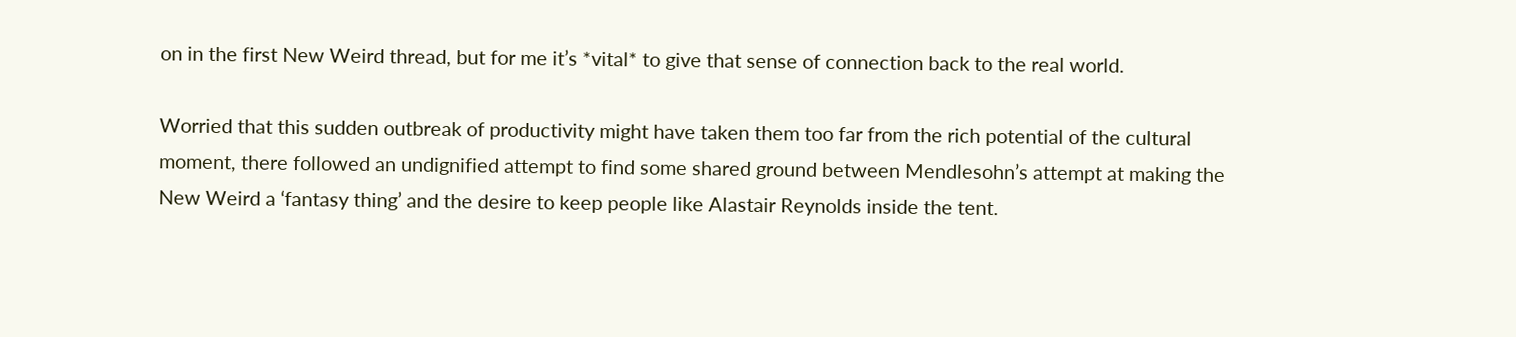on in the first New Weird thread, but for me it’s *vital* to give that sense of connection back to the real world.

Worried that this sudden outbreak of productivity might have taken them too far from the rich potential of the cultural moment, there followed an undignified attempt to find some shared ground between Mendlesohn’s attempt at making the New Weird a ‘fantasy thing’ and the desire to keep people like Alastair Reynolds inside the tent.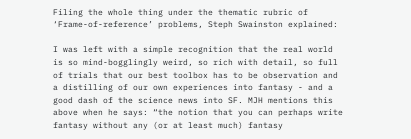Filing the whole thing under the thematic rubric of ‘Frame-of-reference’ problems, Steph Swainston explained:

I was left with a simple recognition that the real world is so mind-bogglingly weird, so rich with detail, so full of trials that our best toolbox has to be observation and a distilling of our own experiences into fantasy - and a good dash of the science news into SF. MJH mentions this above when he says: “the notion that you can perhaps write fantasy without any (or at least much) fantasy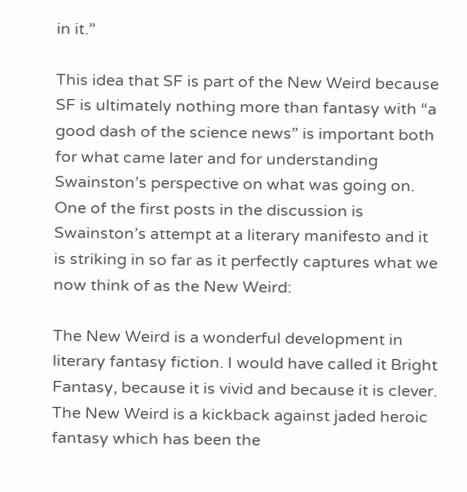in it.”

This idea that SF is part of the New Weird because SF is ultimately nothing more than fantasy with “a good dash of the science news” is important both for what came later and for understanding Swainston’s perspective on what was going on. One of the first posts in the discussion is Swainston’s attempt at a literary manifesto and it is striking in so far as it perfectly captures what we now think of as the New Weird:

The New Weird is a wonderful development in literary fantasy fiction. I would have called it Bright Fantasy, because it is vivid and because it is clever. The New Weird is a kickback against jaded heroic fantasy which has been the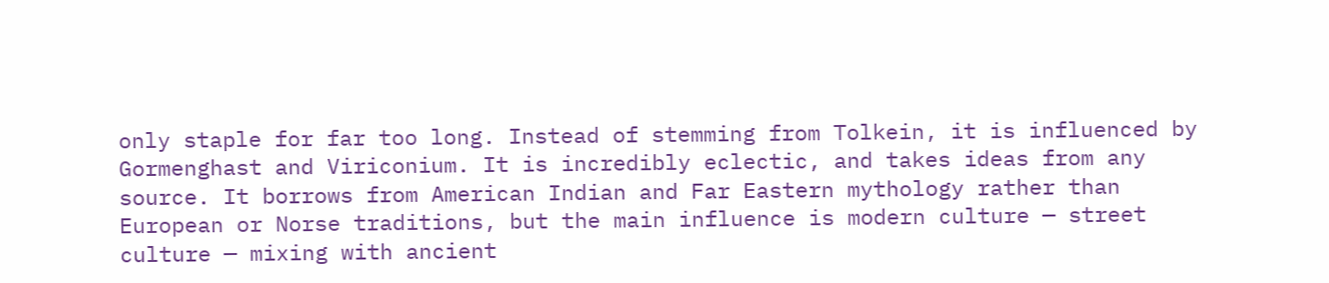only staple for far too long. Instead of stemming from Tolkein, it is influenced by Gormenghast and Viriconium. It is incredibly eclectic, and takes ideas from any source. It borrows from American Indian and Far Eastern mythology rather than European or Norse traditions, but the main influence is modern culture — street culture — mixing with ancient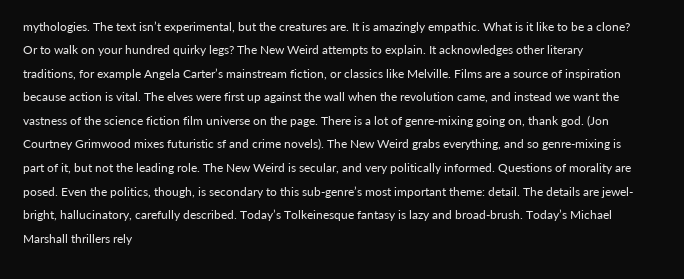mythologies. The text isn’t experimental, but the creatures are. It is amazingly empathic. What is it like to be a clone? Or to walk on your hundred quirky legs? The New Weird attempts to explain. It acknowledges other literary traditions, for example Angela Carter’s mainstream fiction, or classics like Melville. Films are a source of inspiration because action is vital. The elves were first up against the wall when the revolution came, and instead we want the vastness of the science fiction film universe on the page. There is a lot of genre-mixing going on, thank god. (Jon Courtney Grimwood mixes futuristic sf and crime novels). The New Weird grabs everything, and so genre-mixing is part of it, but not the leading role. The New Weird is secular, and very politically informed. Questions of morality are posed. Even the politics, though, is secondary to this sub-genre’s most important theme: detail. The details are jewel-bright, hallucinatory, carefully described. Today’s Tolkeinesque fantasy is lazy and broad-brush. Today’s Michael Marshall thrillers rely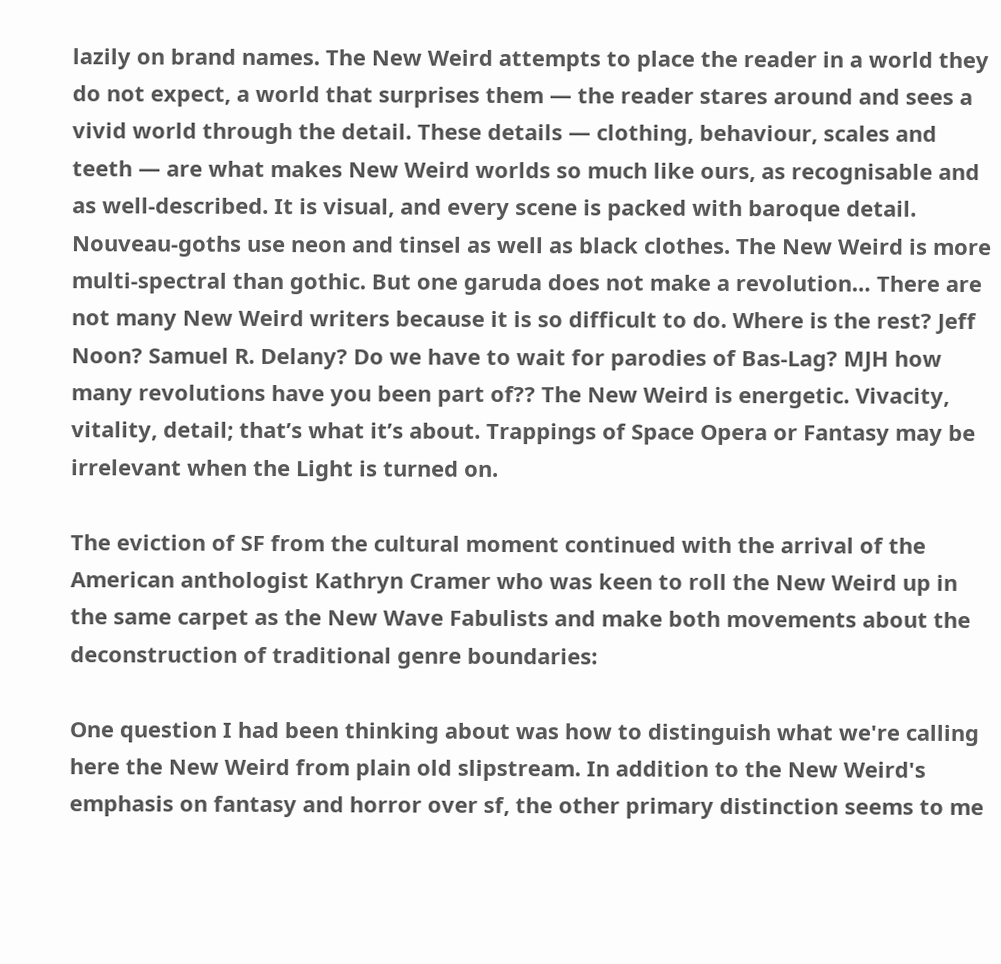lazily on brand names. The New Weird attempts to place the reader in a world they do not expect, a world that surprises them — the reader stares around and sees a vivid world through the detail. These details — clothing, behaviour, scales and teeth — are what makes New Weird worlds so much like ours, as recognisable and as well-described. It is visual, and every scene is packed with baroque detail. Nouveau-goths use neon and tinsel as well as black clothes. The New Weird is more multi-spectral than gothic. But one garuda does not make a revolution… There are not many New Weird writers because it is so difficult to do. Where is the rest? Jeff Noon? Samuel R. Delany? Do we have to wait for parodies of Bas-Lag? MJH how many revolutions have you been part of?? The New Weird is energetic. Vivacity, vitality, detail; that’s what it’s about. Trappings of Space Opera or Fantasy may be irrelevant when the Light is turned on.

The eviction of SF from the cultural moment continued with the arrival of the American anthologist Kathryn Cramer who was keen to roll the New Weird up in the same carpet as the New Wave Fabulists and make both movements about the deconstruction of traditional genre boundaries:

One question I had been thinking about was how to distinguish what we're calling here the New Weird from plain old slipstream. In addition to the New Weird's emphasis on fantasy and horror over sf, the other primary distinction seems to me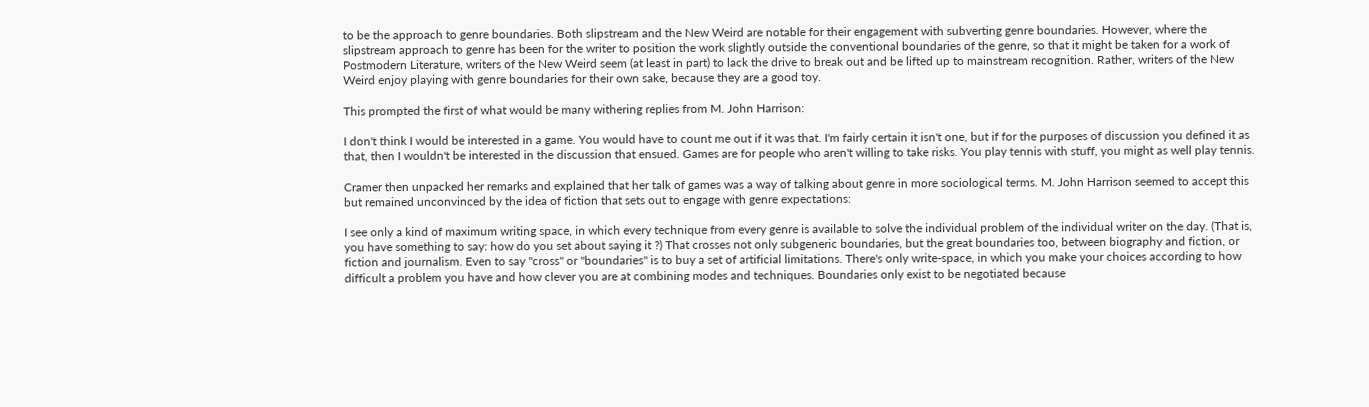to be the approach to genre boundaries. Both slipstream and the New Weird are notable for their engagement with subverting genre boundaries. However, where the slipstream approach to genre has been for the writer to position the work slightly outside the conventional boundaries of the genre, so that it might be taken for a work of Postmodern Literature, writers of the New Weird seem (at least in part) to lack the drive to break out and be lifted up to mainstream recognition. Rather, writers of the New Weird enjoy playing with genre boundaries for their own sake, because they are a good toy.

This prompted the first of what would be many withering replies from M. John Harrison:

I don't think I would be interested in a game. You would have to count me out if it was that. I'm fairly certain it isn't one, but if for the purposes of discussion you defined it as that, then I wouldn't be interested in the discussion that ensued. Games are for people who aren't willing to take risks. You play tennis with stuff, you might as well play tennis.

Cramer then unpacked her remarks and explained that her talk of games was a way of talking about genre in more sociological terms. M. John Harrison seemed to accept this but remained unconvinced by the idea of fiction that sets out to engage with genre expectations:

I see only a kind of maximum writing space, in which every technique from every genre is available to solve the individual problem of the individual writer on the day. (That is, you have something to say: how do you set about saying it ?) That crosses not only subgeneric boundaries, but the great boundaries too, between biography and fiction, or fiction and journalism. Even to say "cross" or "boundaries" is to buy a set of artificial limitations. There's only write-space, in which you make your choices according to how difficult a problem you have and how clever you are at combining modes and techniques. Boundaries only exist to be negotiated because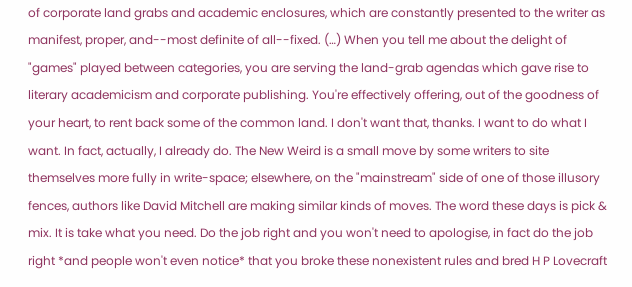of corporate land grabs and academic enclosures, which are constantly presented to the writer as manifest, proper, and--most definite of all--fixed. (…) When you tell me about the delight of "games" played between categories, you are serving the land-grab agendas which gave rise to literary academicism and corporate publishing. You're effectively offering, out of the goodness of your heart, to rent back some of the common land. I don't want that, thanks. I want to do what I want. In fact, actually, I already do. The New Weird is a small move by some writers to site themselves more fully in write-space; elsewhere, on the "mainstream" side of one of those illusory fences, authors like David Mitchell are making similar kinds of moves. The word these days is pick & mix. It is take what you need. Do the job right and you won't need to apologise, in fact do the job right *and people won't even notice* that you broke these nonexistent rules and bred H P Lovecraft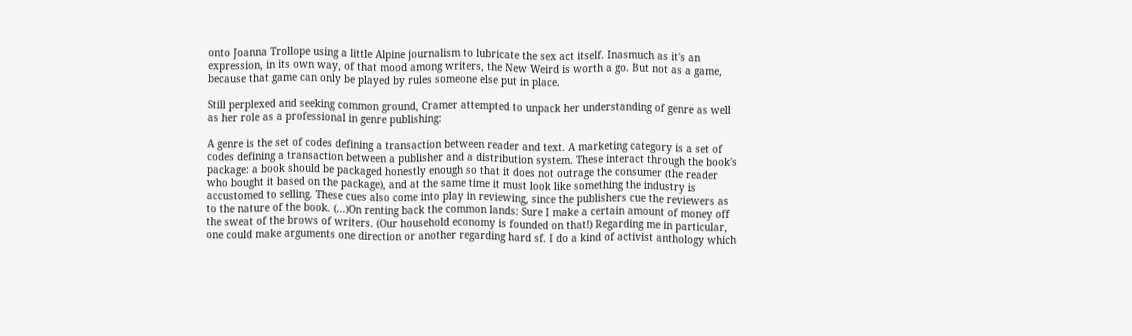onto Joanna Trollope using a little Alpine journalism to lubricate the sex act itself. Inasmuch as it's an expression, in its own way, of that mood among writers, the New Weird is worth a go. But not as a game, because that game can only be played by rules someone else put in place.

Still perplexed and seeking common ground, Cramer attempted to unpack her understanding of genre as well as her role as a professional in genre publishing:

A genre is the set of codes defining a transaction between reader and text. A marketing category is a set of codes defining a transaction between a publisher and a distribution system. These interact through the book's package: a book should be packaged honestly enough so that it does not outrage the consumer (the reader who bought it based on the package), and at the same time it must look like something the industry is accustomed to selling. These cues also come into play in reviewing, since the publishers cue the reviewers as to the nature of the book. (…)On renting back the common lands: Sure I make a certain amount of money off the sweat of the brows of writers. (Our household economy is founded on that!) Regarding me in particular, one could make arguments one direction or another regarding hard sf. I do a kind of activist anthology which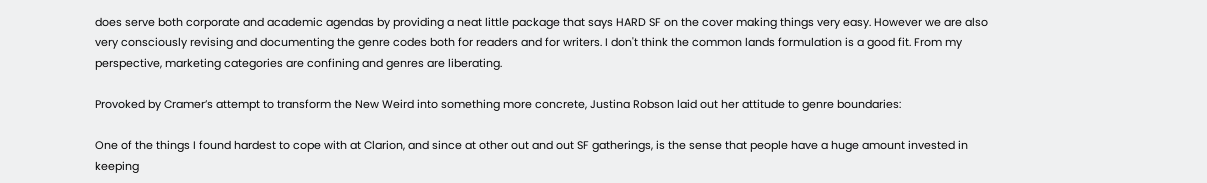does serve both corporate and academic agendas by providing a neat little package that says HARD SF on the cover making things very easy. However we are also very consciously revising and documenting the genre codes both for readers and for writers. I don't think the common lands formulation is a good fit. From my perspective, marketing categories are confining and genres are liberating.

Provoked by Cramer’s attempt to transform the New Weird into something more concrete, Justina Robson laid out her attitude to genre boundaries:

One of the things I found hardest to cope with at Clarion, and since at other out and out SF gatherings, is the sense that people have a huge amount invested in keeping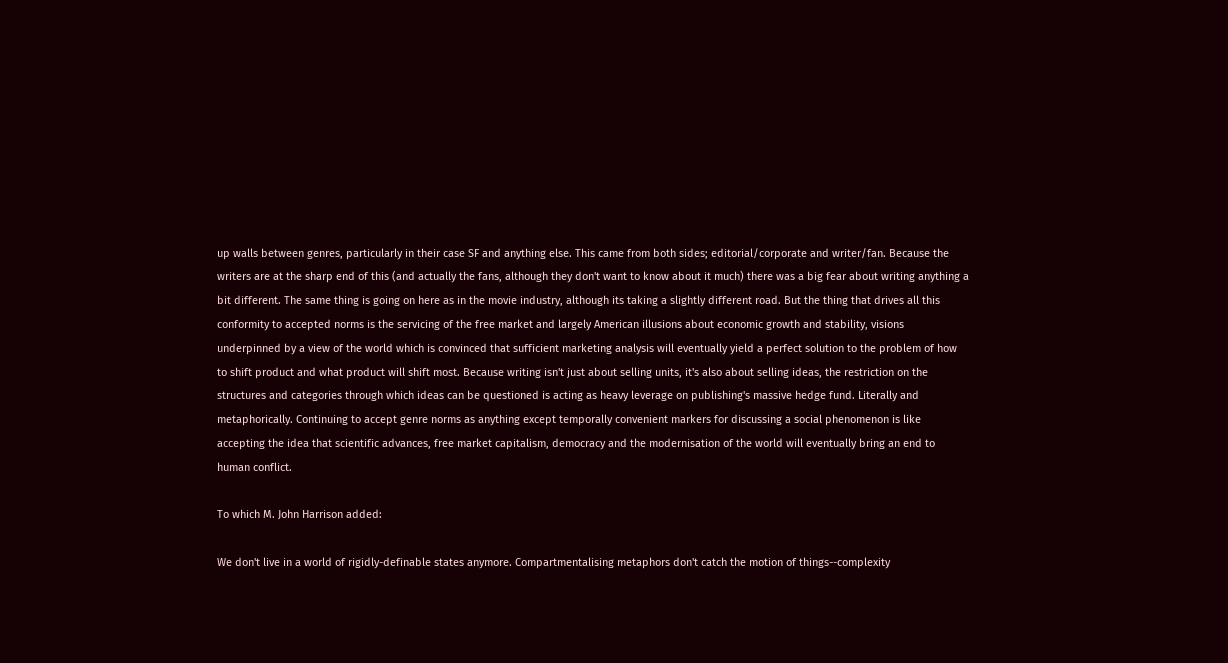up walls between genres, particularly in their case SF and anything else. This came from both sides; editorial/corporate and writer/fan. Because the writers are at the sharp end of this (and actually the fans, although they don't want to know about it much) there was a big fear about writing anything a bit different. The same thing is going on here as in the movie industry, although its taking a slightly different road. But the thing that drives all this conformity to accepted norms is the servicing of the free market and largely American illusions about economic growth and stability, visions underpinned by a view of the world which is convinced that sufficient marketing analysis will eventually yield a perfect solution to the problem of how to shift product and what product will shift most. Because writing isn't just about selling units, it's also about selling ideas, the restriction on the structures and categories through which ideas can be questioned is acting as heavy leverage on publishing's massive hedge fund. Literally and metaphorically. Continuing to accept genre norms as anything except temporally convenient markers for discussing a social phenomenon is like accepting the idea that scientific advances, free market capitalism, democracy and the modernisation of the world will eventually bring an end to human conflict.

To which M. John Harrison added:

We don't live in a world of rigidly-definable states anymore. Compartmentalising metaphors don't catch the motion of things--complexity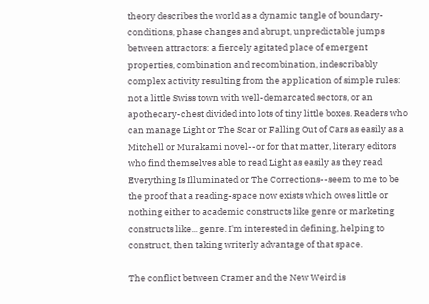theory describes the world as a dynamic tangle of boundary-conditions, phase changes and abrupt, unpredictable jumps between attractors: a fiercely agitated place of emergent properties, combination and recombination, indescribably complex activity resulting from the application of simple rules: not a little Swiss town with well-demarcated sectors, or an apothecary-chest divided into lots of tiny little boxes. Readers who can manage Light or The Scar or Falling Out of Cars as easily as a Mitchell or Murakami novel--or for that matter, literary editors who find themselves able to read Light as easily as they read Everything Is Illuminated or The Corrections--seem to me to be the proof that a reading-space now exists which owes little or nothing either to academic constructs like genre or marketing constructs like... genre. I'm interested in defining, helping to construct, then taking writerly advantage of that space.

The conflict between Cramer and the New Weird is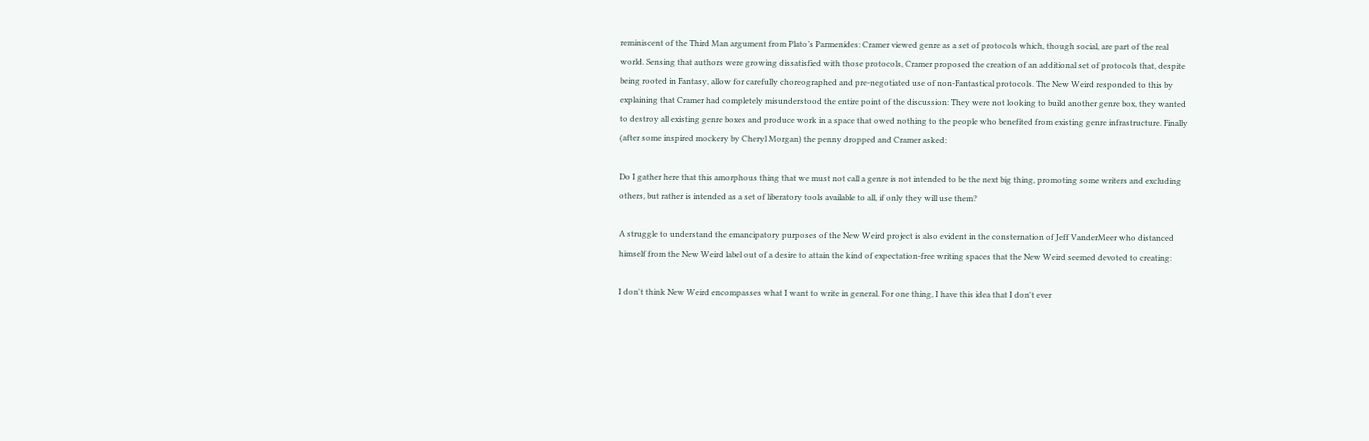reminiscent of the Third Man argument from Plato’s Parmenides: Cramer viewed genre as a set of protocols which, though social, are part of the real world. Sensing that authors were growing dissatisfied with those protocols, Cramer proposed the creation of an additional set of protocols that, despite being rooted in Fantasy, allow for carefully choreographed and pre-negotiated use of non-Fantastical protocols. The New Weird responded to this by explaining that Cramer had completely misunderstood the entire point of the discussion: They were not looking to build another genre box, they wanted to destroy all existing genre boxes and produce work in a space that owed nothing to the people who benefited from existing genre infrastructure. Finally (after some inspired mockery by Cheryl Morgan) the penny dropped and Cramer asked:

Do I gather here that this amorphous thing that we must not call a genre is not intended to be the next big thing, promoting some writers and excluding others, but rather is intended as a set of liberatory tools available to all, if only they will use them?

A struggle to understand the emancipatory purposes of the New Weird project is also evident in the consternation of Jeff VanderMeer who distanced himself from the New Weird label out of a desire to attain the kind of expectation-free writing spaces that the New Weird seemed devoted to creating:

I don't think New Weird encompasses what I want to write in general. For one thing, I have this idea that I don't ever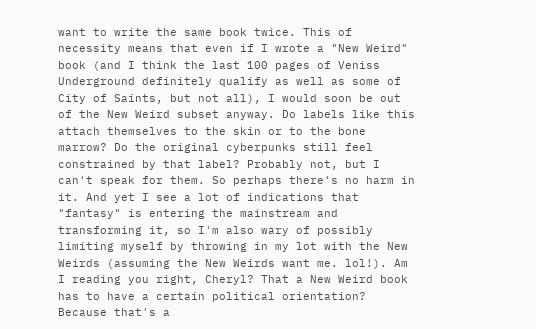want to write the same book twice. This of necessity means that even if I wrote a "New Weird" book (and I think the last 100 pages of Veniss Underground definitely qualify as well as some of City of Saints, but not all), I would soon be out of the New Weird subset anyway. Do labels like this attach themselves to the skin or to the bone marrow? Do the original cyberpunks still feel constrained by that label? Probably not, but I can't speak for them. So perhaps there's no harm in it. And yet I see a lot of indications that "fantasy" is entering the mainstream and transforming it, so I'm also wary of possibly limiting myself by throwing in my lot with the New Weirds (assuming the New Weirds want me. lol!). Am I reading you right, Cheryl? That a New Weird book has to have a certain political orientation? Because that's a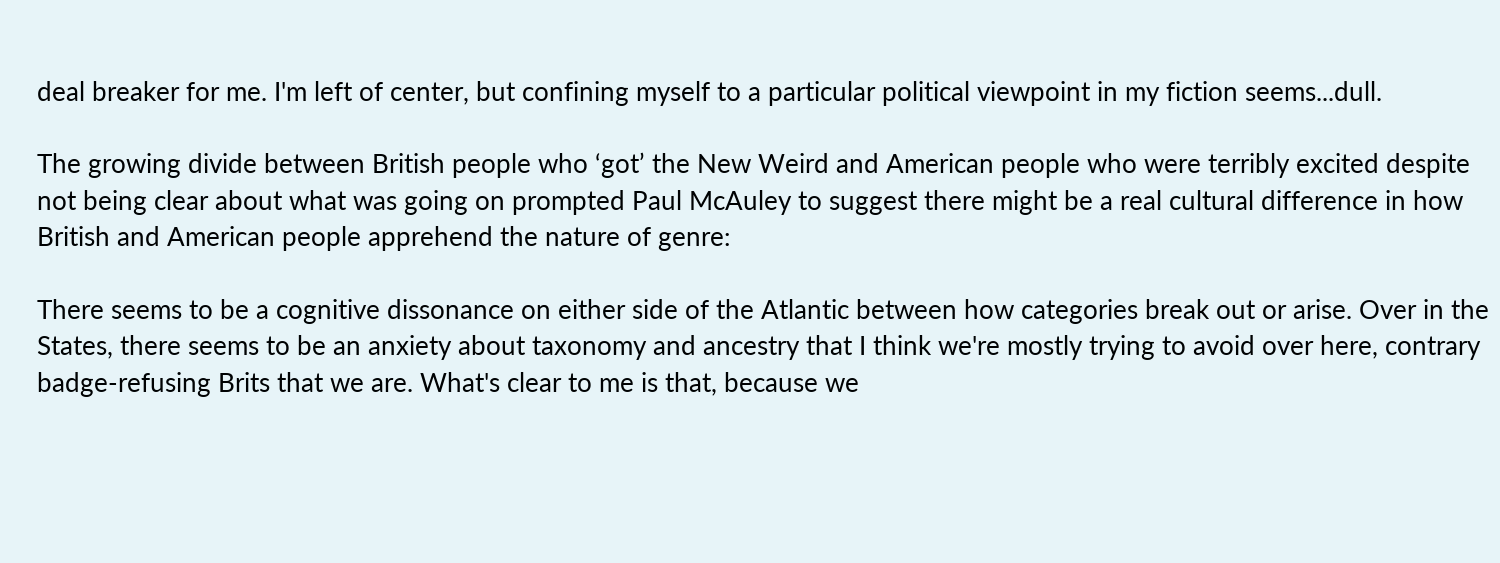deal breaker for me. I'm left of center, but confining myself to a particular political viewpoint in my fiction seems...dull.

The growing divide between British people who ‘got’ the New Weird and American people who were terribly excited despite not being clear about what was going on prompted Paul McAuley to suggest there might be a real cultural difference in how British and American people apprehend the nature of genre:

There seems to be a cognitive dissonance on either side of the Atlantic between how categories break out or arise. Over in the States, there seems to be an anxiety about taxonomy and ancestry that I think we're mostly trying to avoid over here, contrary badge-refusing Brits that we are. What's clear to me is that, because we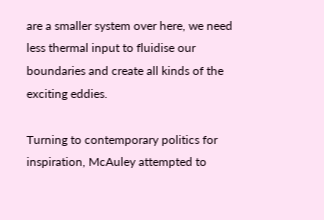are a smaller system over here, we need less thermal input to fluidise our boundaries and create all kinds of the exciting eddies.

Turning to contemporary politics for inspiration, McAuley attempted to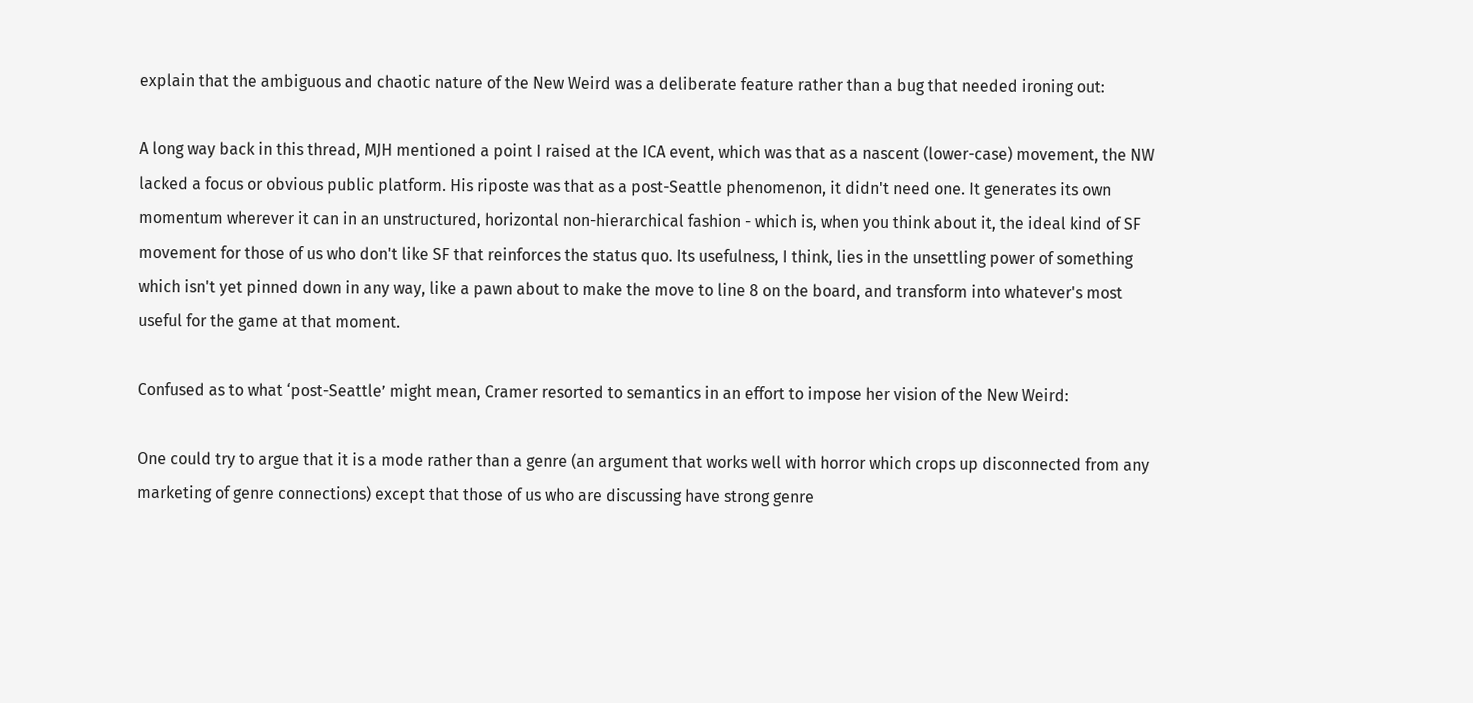explain that the ambiguous and chaotic nature of the New Weird was a deliberate feature rather than a bug that needed ironing out:

A long way back in this thread, MJH mentioned a point I raised at the ICA event, which was that as a nascent (lower-case) movement, the NW lacked a focus or obvious public platform. His riposte was that as a post-Seattle phenomenon, it didn't need one. It generates its own momentum wherever it can in an unstructured, horizontal non-hierarchical fashion - which is, when you think about it, the ideal kind of SF movement for those of us who don't like SF that reinforces the status quo. Its usefulness, I think, lies in the unsettling power of something which isn't yet pinned down in any way, like a pawn about to make the move to line 8 on the board, and transform into whatever's most useful for the game at that moment.

Confused as to what ‘post-Seattle’ might mean, Cramer resorted to semantics in an effort to impose her vision of the New Weird:

One could try to argue that it is a mode rather than a genre (an argument that works well with horror which crops up disconnected from any marketing of genre connections) except that those of us who are discussing have strong genre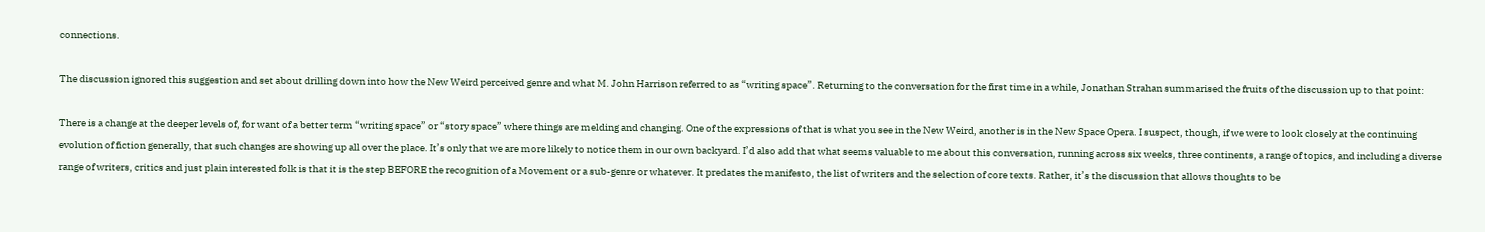connections.

The discussion ignored this suggestion and set about drilling down into how the New Weird perceived genre and what M. John Harrison referred to as “writing space”. Returning to the conversation for the first time in a while, Jonathan Strahan summarised the fruits of the discussion up to that point:

There is a change at the deeper levels of, for want of a better term “writing space” or “story space” where things are melding and changing. One of the expressions of that is what you see in the New Weird, another is in the New Space Opera. I suspect, though, if we were to look closely at the continuing evolution of fiction generally, that such changes are showing up all over the place. It’s only that we are more likely to notice them in our own backyard. I’d also add that what seems valuable to me about this conversation, running across six weeks, three continents, a range of topics, and including a diverse range of writers, critics and just plain interested folk is that it is the step BEFORE the recognition of a Movement or a sub-genre or whatever. It predates the manifesto, the list of writers and the selection of core texts. Rather, it’s the discussion that allows thoughts to be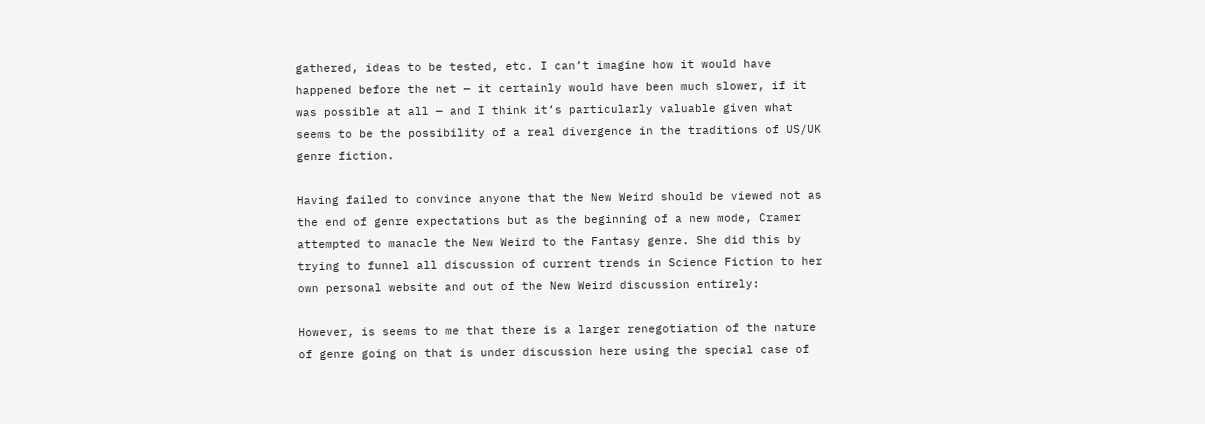gathered, ideas to be tested, etc. I can’t imagine how it would have happened before the net — it certainly would have been much slower, if it was possible at all — and I think it’s particularly valuable given what seems to be the possibility of a real divergence in the traditions of US/UK genre fiction.

Having failed to convince anyone that the New Weird should be viewed not as the end of genre expectations but as the beginning of a new mode, Cramer attempted to manacle the New Weird to the Fantasy genre. She did this by trying to funnel all discussion of current trends in Science Fiction to her own personal website and out of the New Weird discussion entirely:

However, is seems to me that there is a larger renegotiation of the nature of genre going on that is under discussion here using the special case of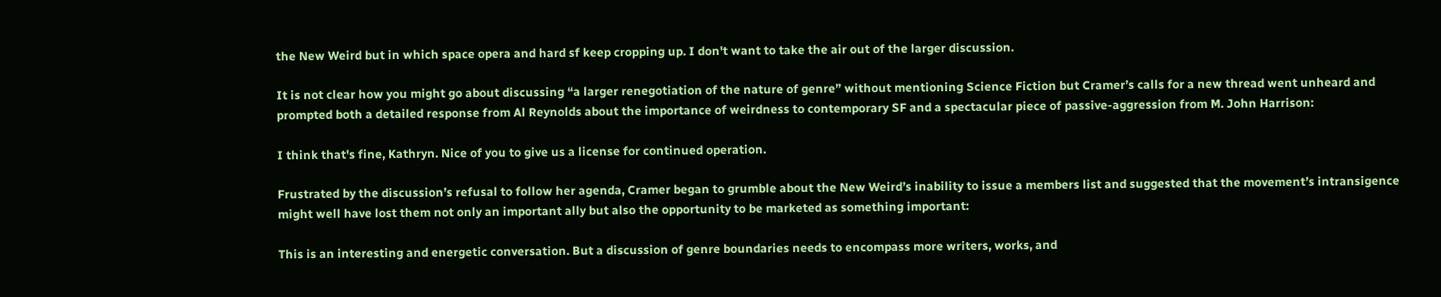the New Weird but in which space opera and hard sf keep cropping up. I don't want to take the air out of the larger discussion.

It is not clear how you might go about discussing “a larger renegotiation of the nature of genre” without mentioning Science Fiction but Cramer’s calls for a new thread went unheard and prompted both a detailed response from Al Reynolds about the importance of weirdness to contemporary SF and a spectacular piece of passive-aggression from M. John Harrison:

I think that's fine, Kathryn. Nice of you to give us a license for continued operation.

Frustrated by the discussion’s refusal to follow her agenda, Cramer began to grumble about the New Weird’s inability to issue a members list and suggested that the movement’s intransigence might well have lost them not only an important ally but also the opportunity to be marketed as something important:

This is an interesting and energetic conversation. But a discussion of genre boundaries needs to encompass more writers, works, and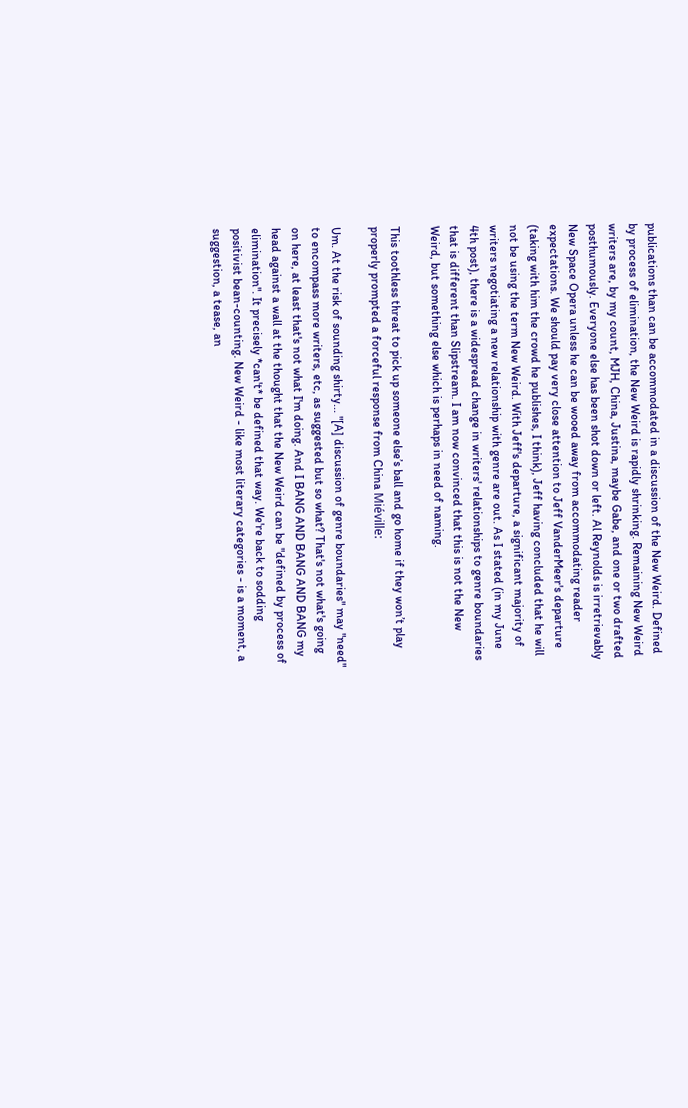publications than can be accommodated in a discussion of the New Weird. Defined by process of elimination, the New Weird is rapidly shrinking. Remaining New Weird writers are, by my count, MJH, China, Justina, maybe Gabe, and one or two drafted posthumously. Everyone else has been shot down or left. Al Reynolds is irretrievably New Space Opera unless he can be wooed away from accommodating reader expectations. We should pay very close attention to Jeff VanderMeer's departure (taking with him the crowd he publishes, I think), Jeff having concluded that he will not be using the term New Weird. With Jeff's departure, a significant majority of writers negotiating a new relationship with genre are out. As I stated (in my June 4th post), there is a widespread change in writers' relationships to genre boundaries that is different than Slipstream. I am now convinced that this is not the New Weird, but something else which is perhaps in need of naming.

This toothless threat to pick up someone else’s ball and go home if they won’t play properly prompted a forceful response from China Miéville:

Um. At the risk of sounding shirty... "[A] discussion of genre boundaries" may "need" to encompass more writers, etc, as suggested but so what? That's not what's going on here, at least that's not what I'm doing. And I BANG AND BANG AND BANG my head against a wall at the thought that the New Weird can be "defined by process of elimination". It precisely *can't* be defined that way. We're back to sodding positivist bean-counting. New Weird - like most literary categories - is a moment, a suggestion, a tease, an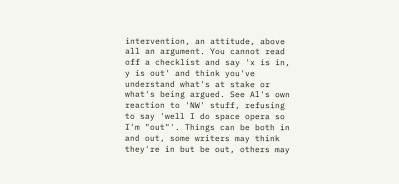intervention, an attitude, above all an argument. You cannot read off a checklist and say 'x is in, y is out' and think you've understand what's at stake or what's being argued. See Al's own reaction to 'NW' stuff, refusing to say 'well I do space opera so I'm "out"'. Things can be both in and out, some writers may think they're in but be out, others may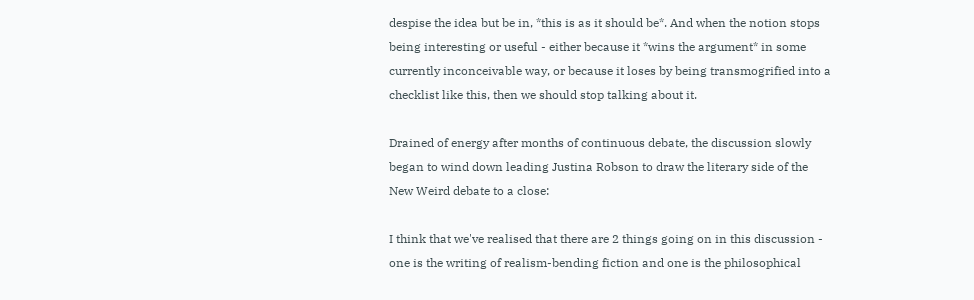despise the idea but be in, *this is as it should be*. And when the notion stops being interesting or useful - either because it *wins the argument* in some currently inconceivable way, or because it loses by being transmogrified into a checklist like this, then we should stop talking about it.

Drained of energy after months of continuous debate, the discussion slowly began to wind down leading Justina Robson to draw the literary side of the New Weird debate to a close:

I think that we've realised that there are 2 things going on in this discussion - one is the writing of realism-bending fiction and one is the philosophical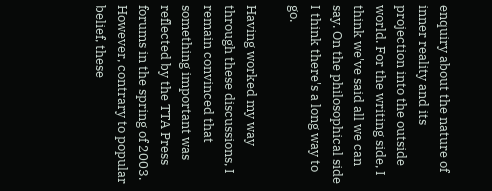enquiry about the nature of inner reality and its projection into the outside world. For the writing side, I think we've said all we can say. On the philosophical side I think there's a long way to go.

Having worked my way through these discussions, I remain convinced that something important was reflected by the TTA Press forums in the spring of 2003. However, contrary to popular belief, these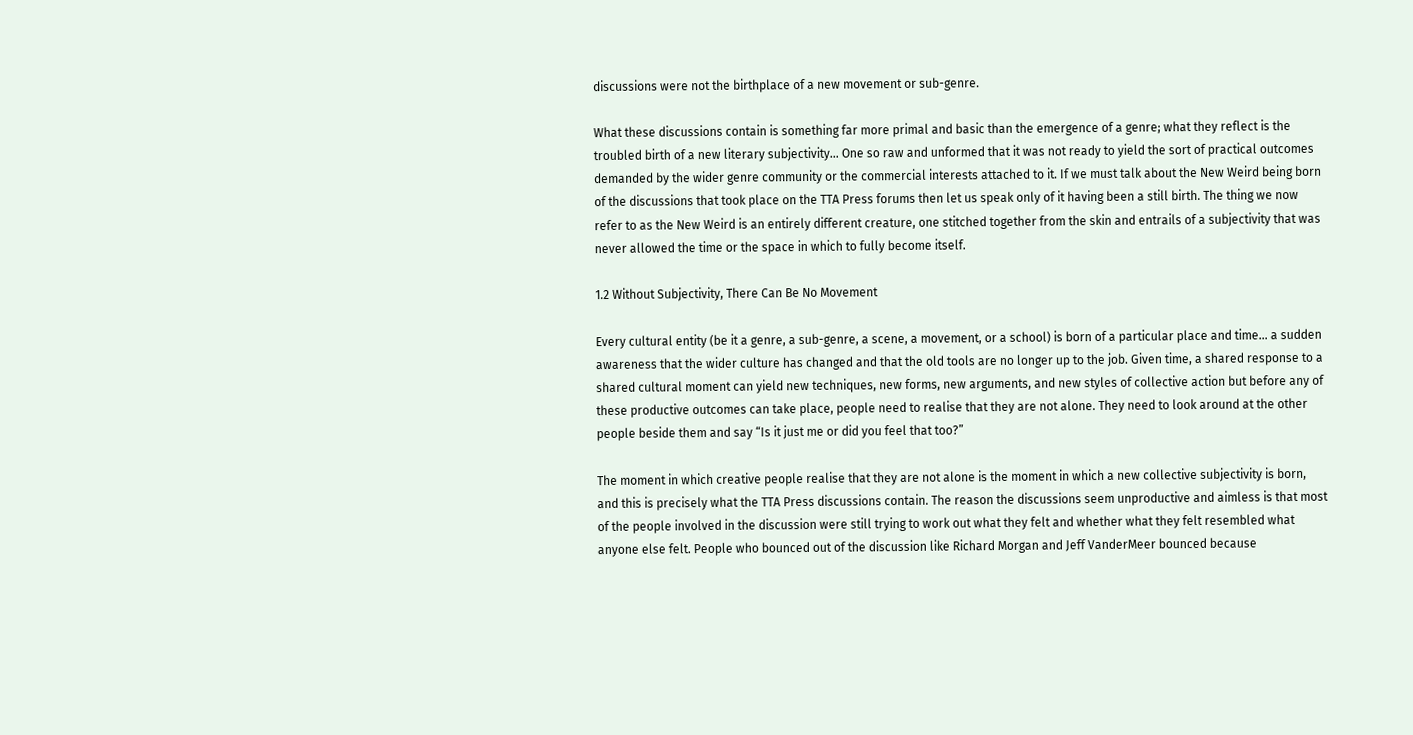discussions were not the birthplace of a new movement or sub-genre.

What these discussions contain is something far more primal and basic than the emergence of a genre; what they reflect is the troubled birth of a new literary subjectivity… One so raw and unformed that it was not ready to yield the sort of practical outcomes demanded by the wider genre community or the commercial interests attached to it. If we must talk about the New Weird being born of the discussions that took place on the TTA Press forums then let us speak only of it having been a still birth. The thing we now refer to as the New Weird is an entirely different creature, one stitched together from the skin and entrails of a subjectivity that was never allowed the time or the space in which to fully become itself.

1.2 Without Subjectivity, There Can Be No Movement

Every cultural entity (be it a genre, a sub-genre, a scene, a movement, or a school) is born of a particular place and time… a sudden awareness that the wider culture has changed and that the old tools are no longer up to the job. Given time, a shared response to a shared cultural moment can yield new techniques, new forms, new arguments, and new styles of collective action but before any of these productive outcomes can take place, people need to realise that they are not alone. They need to look around at the other people beside them and say “Is it just me or did you feel that too?”

The moment in which creative people realise that they are not alone is the moment in which a new collective subjectivity is born, and this is precisely what the TTA Press discussions contain. The reason the discussions seem unproductive and aimless is that most of the people involved in the discussion were still trying to work out what they felt and whether what they felt resembled what anyone else felt. People who bounced out of the discussion like Richard Morgan and Jeff VanderMeer bounced because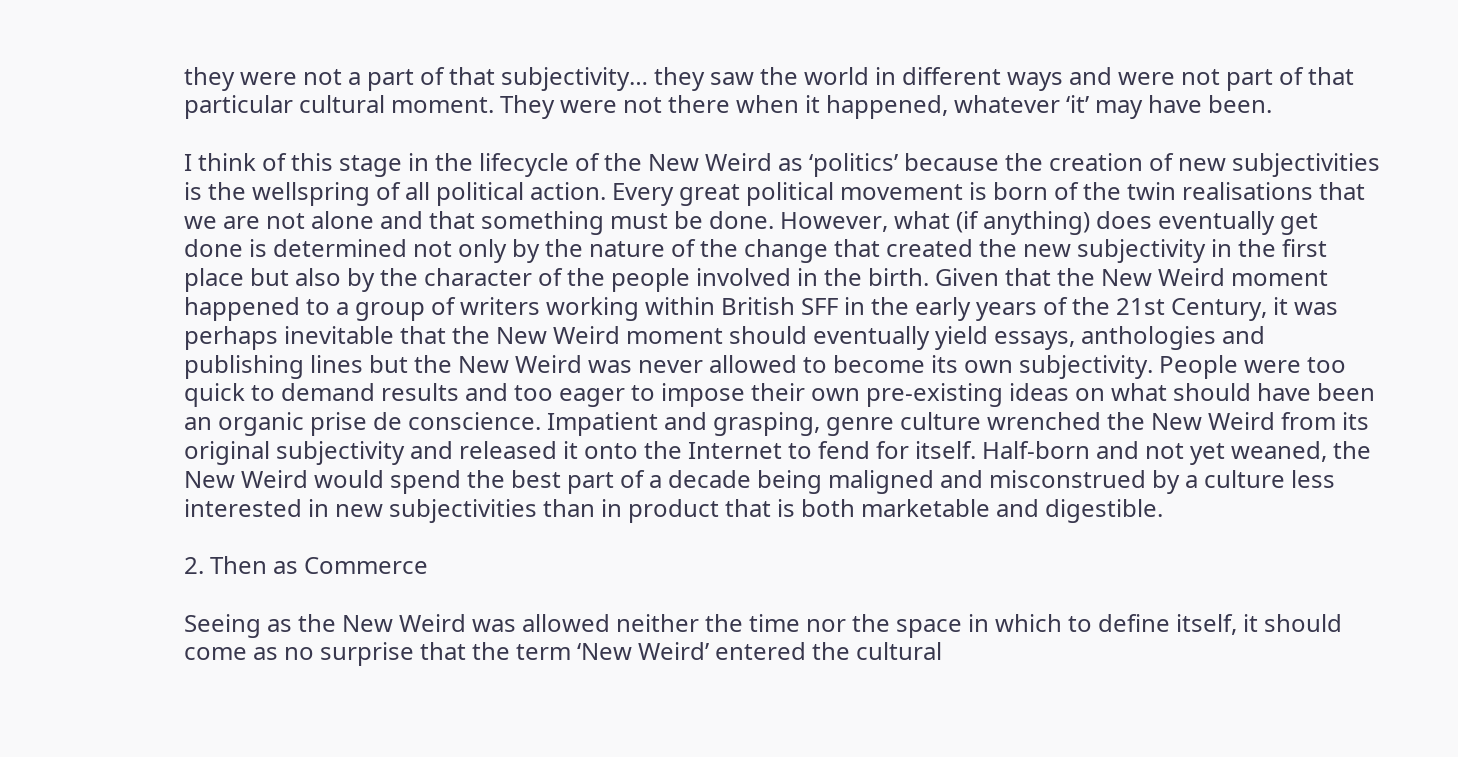they were not a part of that subjectivity… they saw the world in different ways and were not part of that particular cultural moment. They were not there when it happened, whatever ‘it’ may have been.

I think of this stage in the lifecycle of the New Weird as ‘politics’ because the creation of new subjectivities is the wellspring of all political action. Every great political movement is born of the twin realisations that we are not alone and that something must be done. However, what (if anything) does eventually get done is determined not only by the nature of the change that created the new subjectivity in the first place but also by the character of the people involved in the birth. Given that the New Weird moment happened to a group of writers working within British SFF in the early years of the 21st Century, it was perhaps inevitable that the New Weird moment should eventually yield essays, anthologies and publishing lines but the New Weird was never allowed to become its own subjectivity. People were too quick to demand results and too eager to impose their own pre-existing ideas on what should have been an organic prise de conscience. Impatient and grasping, genre culture wrenched the New Weird from its original subjectivity and released it onto the Internet to fend for itself. Half-born and not yet weaned, the New Weird would spend the best part of a decade being maligned and misconstrued by a culture less interested in new subjectivities than in product that is both marketable and digestible.

2. Then as Commerce

Seeing as the New Weird was allowed neither the time nor the space in which to define itself, it should come as no surprise that the term ‘New Weird’ entered the cultural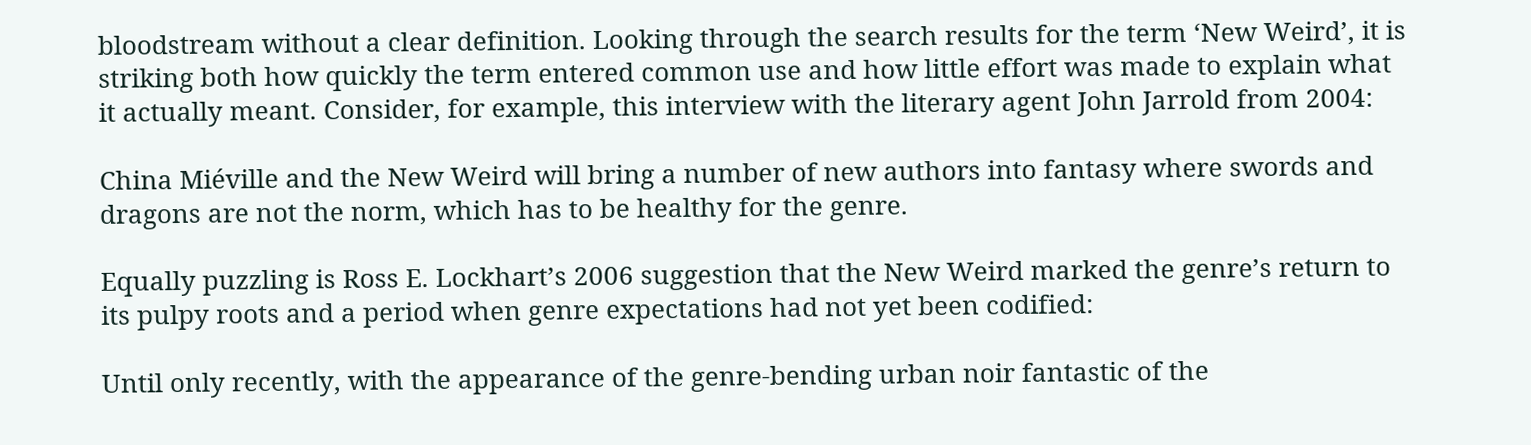bloodstream without a clear definition. Looking through the search results for the term ‘New Weird’, it is striking both how quickly the term entered common use and how little effort was made to explain what it actually meant. Consider, for example, this interview with the literary agent John Jarrold from 2004:

China Miéville and the New Weird will bring a number of new authors into fantasy where swords and dragons are not the norm, which has to be healthy for the genre.

Equally puzzling is Ross E. Lockhart’s 2006 suggestion that the New Weird marked the genre’s return to its pulpy roots and a period when genre expectations had not yet been codified:

Until only recently, with the appearance of the genre-bending urban noir fantastic of the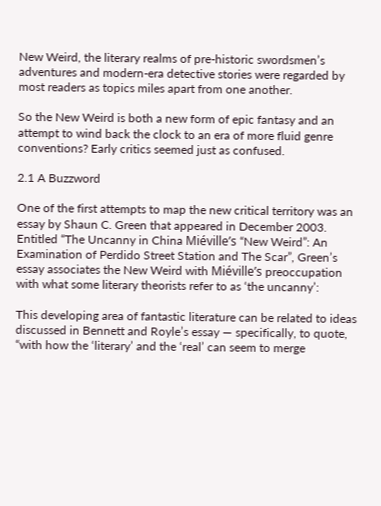New Weird, the literary realms of pre-historic swordsmen’s adventures and modern-era detective stories were regarded by most readers as topics miles apart from one another.

So the New Weird is both a new form of epic fantasy and an attempt to wind back the clock to an era of more fluid genre conventions? Early critics seemed just as confused.

2.1 A Buzzword

One of the first attempts to map the new critical territory was an essay by Shaun C. Green that appeared in December 2003. Entitled “The Uncanny in China Miéville’s “New Weird”: An Examination of Perdido Street Station and The Scar”, Green’s essay associates the New Weird with Miéville’s preoccupation with what some literary theorists refer to as ‘the uncanny’:

This developing area of fantastic literature can be related to ideas discussed in Bennett and Royle’s essay — specifically, to quote, “with how the ‘literary’ and the ‘real’ can seem to merge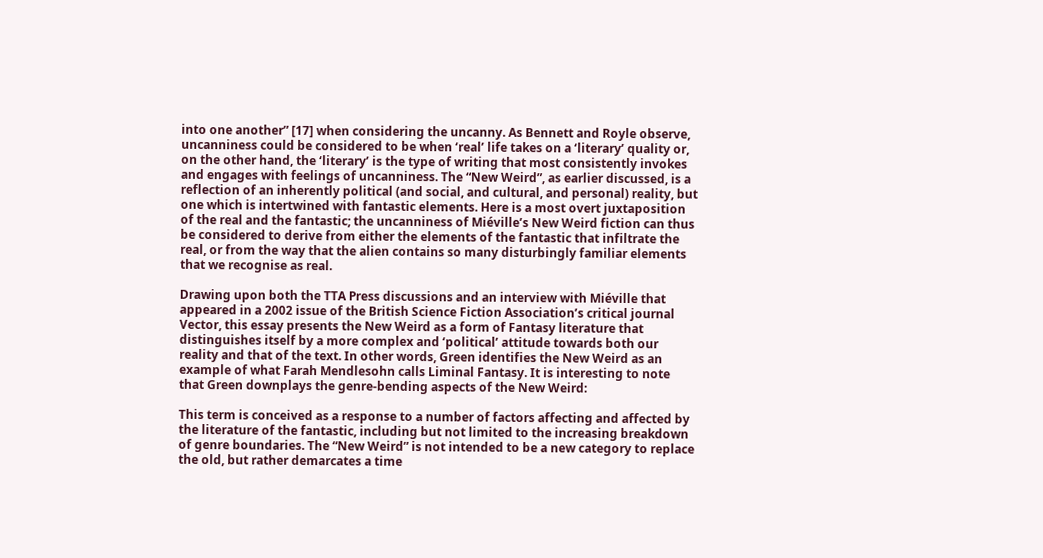into one another” [17] when considering the uncanny. As Bennett and Royle observe, uncanniness could be considered to be when ‘real’ life takes on a ‘literary’ quality or, on the other hand, the ‘literary’ is the type of writing that most consistently invokes and engages with feelings of uncanniness. The “New Weird”, as earlier discussed, is a reflection of an inherently political (and social, and cultural, and personal) reality, but one which is intertwined with fantastic elements. Here is a most overt juxtaposition of the real and the fantastic; the uncanniness of Miéville’s New Weird fiction can thus be considered to derive from either the elements of the fantastic that infiltrate the real, or from the way that the alien contains so many disturbingly familiar elements that we recognise as real.

Drawing upon both the TTA Press discussions and an interview with Miéville that appeared in a 2002 issue of the British Science Fiction Association’s critical journal Vector, this essay presents the New Weird as a form of Fantasy literature that distinguishes itself by a more complex and ‘political’ attitude towards both our reality and that of the text. In other words, Green identifies the New Weird as an example of what Farah Mendlesohn calls Liminal Fantasy. It is interesting to note that Green downplays the genre-bending aspects of the New Weird:

This term is conceived as a response to a number of factors affecting and affected by the literature of the fantastic, including but not limited to the increasing breakdown of genre boundaries. The “New Weird” is not intended to be a new category to replace the old, but rather demarcates a time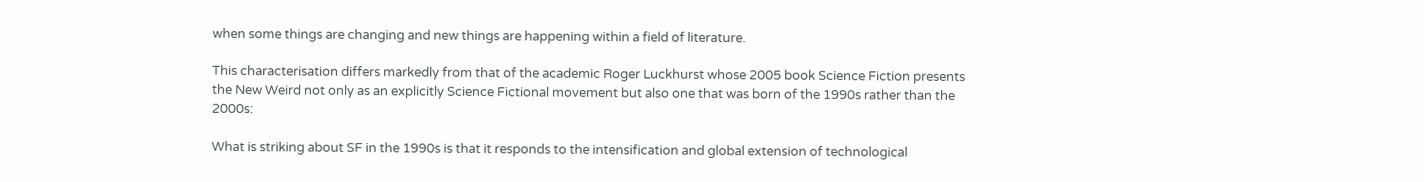when some things are changing and new things are happening within a field of literature.

This characterisation differs markedly from that of the academic Roger Luckhurst whose 2005 book Science Fiction presents the New Weird not only as an explicitly Science Fictional movement but also one that was born of the 1990s rather than the 2000s:

What is striking about SF in the 1990s is that it responds to the intensification and global extension of technological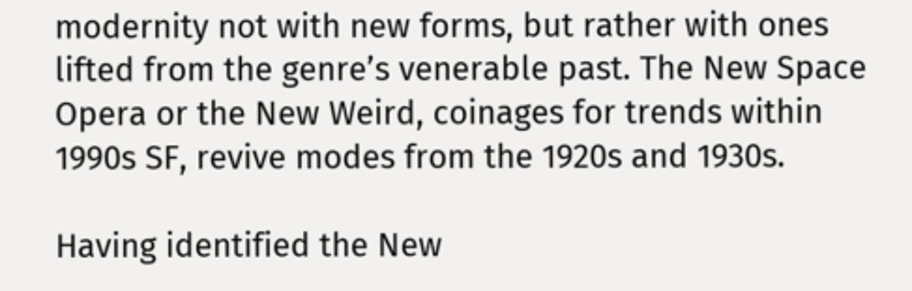modernity not with new forms, but rather with ones lifted from the genre’s venerable past. The New Space Opera or the New Weird, coinages for trends within 1990s SF, revive modes from the 1920s and 1930s.

Having identified the New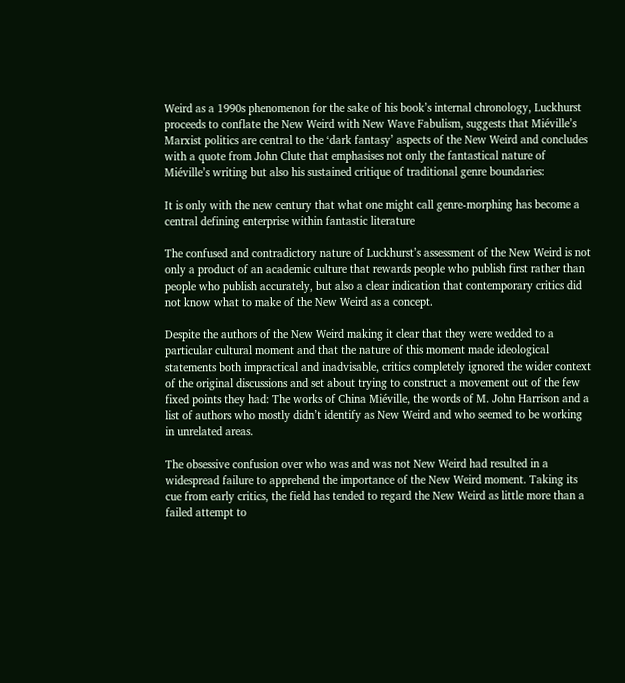Weird as a 1990s phenomenon for the sake of his book’s internal chronology, Luckhurst proceeds to conflate the New Weird with New Wave Fabulism, suggests that Miéville’s Marxist politics are central to the ‘dark fantasy’ aspects of the New Weird and concludes with a quote from John Clute that emphasises not only the fantastical nature of Miéville’s writing but also his sustained critique of traditional genre boundaries:

It is only with the new century that what one might call genre-morphing has become a central defining enterprise within fantastic literature

The confused and contradictory nature of Luckhurst’s assessment of the New Weird is not only a product of an academic culture that rewards people who publish first rather than people who publish accurately, but also a clear indication that contemporary critics did not know what to make of the New Weird as a concept.

Despite the authors of the New Weird making it clear that they were wedded to a particular cultural moment and that the nature of this moment made ideological statements both impractical and inadvisable, critics completely ignored the wider context of the original discussions and set about trying to construct a movement out of the few fixed points they had: The works of China Miéville, the words of M. John Harrison and a list of authors who mostly didn’t identify as New Weird and who seemed to be working in unrelated areas.

The obsessive confusion over who was and was not New Weird had resulted in a widespread failure to apprehend the importance of the New Weird moment. Taking its cue from early critics, the field has tended to regard the New Weird as little more than a failed attempt to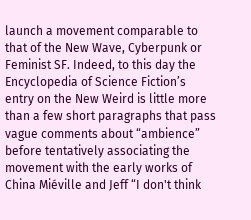launch a movement comparable to that of the New Wave, Cyberpunk or Feminist SF. Indeed, to this day the Encyclopedia of Science Fiction’s entry on the New Weird is little more than a few short paragraphs that pass vague comments about “ambience” before tentatively associating the movement with the early works of China Miéville and Jeff “I don't think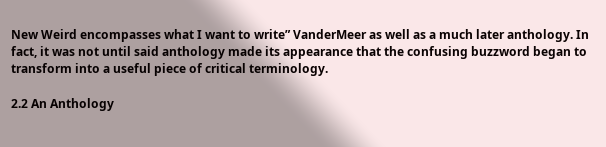New Weird encompasses what I want to write” VanderMeer as well as a much later anthology. In fact, it was not until said anthology made its appearance that the confusing buzzword began to transform into a useful piece of critical terminology.

2.2 An Anthology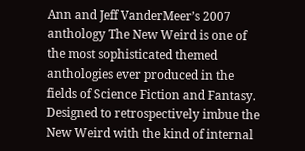Ann and Jeff VanderMeer’s 2007 anthology The New Weird is one of the most sophisticated themed anthologies ever produced in the fields of Science Fiction and Fantasy. Designed to retrospectively imbue the New Weird with the kind of internal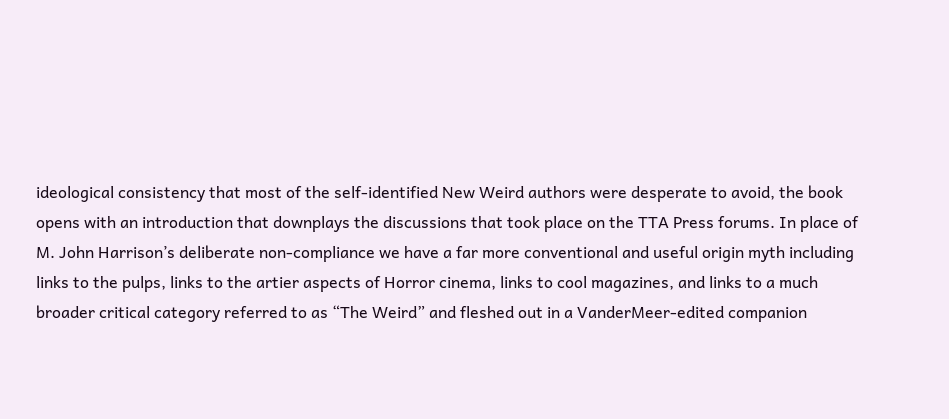ideological consistency that most of the self-identified New Weird authors were desperate to avoid, the book opens with an introduction that downplays the discussions that took place on the TTA Press forums. In place of M. John Harrison’s deliberate non-compliance we have a far more conventional and useful origin myth including links to the pulps, links to the artier aspects of Horror cinema, links to cool magazines, and links to a much broader critical category referred to as “The Weird” and fleshed out in a VanderMeer-edited companion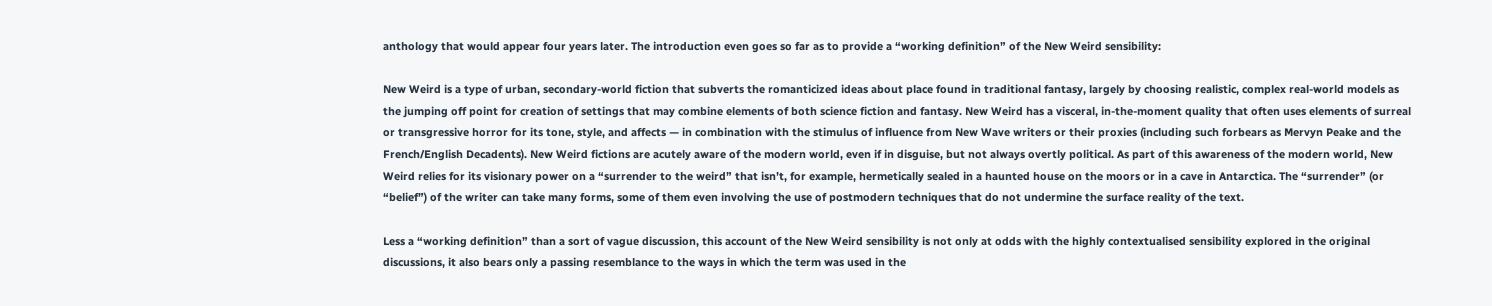anthology that would appear four years later. The introduction even goes so far as to provide a “working definition” of the New Weird sensibility:

New Weird is a type of urban, secondary-world fiction that subverts the romanticized ideas about place found in traditional fantasy, largely by choosing realistic, complex real-world models as the jumping off point for creation of settings that may combine elements of both science fiction and fantasy. New Weird has a visceral, in-the-moment quality that often uses elements of surreal or transgressive horror for its tone, style, and affects — in combination with the stimulus of influence from New Wave writers or their proxies (including such forbears as Mervyn Peake and the French/English Decadents). New Weird fictions are acutely aware of the modern world, even if in disguise, but not always overtly political. As part of this awareness of the modern world, New Weird relies for its visionary power on a “surrender to the weird” that isn’t, for example, hermetically sealed in a haunted house on the moors or in a cave in Antarctica. The “surrender” (or “belief”) of the writer can take many forms, some of them even involving the use of postmodern techniques that do not undermine the surface reality of the text.

Less a “working definition” than a sort of vague discussion, this account of the New Weird sensibility is not only at odds with the highly contextualised sensibility explored in the original discussions, it also bears only a passing resemblance to the ways in which the term was used in the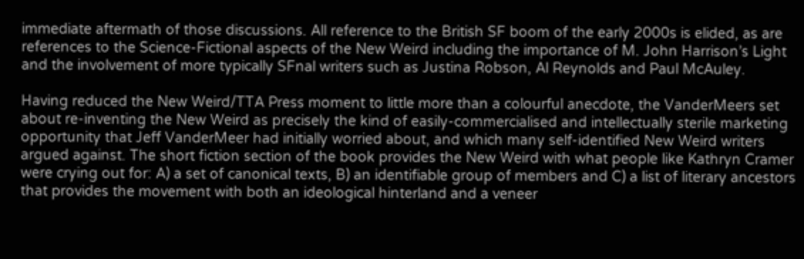immediate aftermath of those discussions. All reference to the British SF boom of the early 2000s is elided, as are references to the Science-Fictional aspects of the New Weird including the importance of M. John Harrison’s Light and the involvement of more typically SFnal writers such as Justina Robson, Al Reynolds and Paul McAuley.

Having reduced the New Weird/TTA Press moment to little more than a colourful anecdote, the VanderMeers set about re-inventing the New Weird as precisely the kind of easily-commercialised and intellectually sterile marketing opportunity that Jeff VanderMeer had initially worried about, and which many self-identified New Weird writers argued against. The short fiction section of the book provides the New Weird with what people like Kathryn Cramer were crying out for: A) a set of canonical texts, B) an identifiable group of members and C) a list of literary ancestors that provides the movement with both an ideological hinterland and a veneer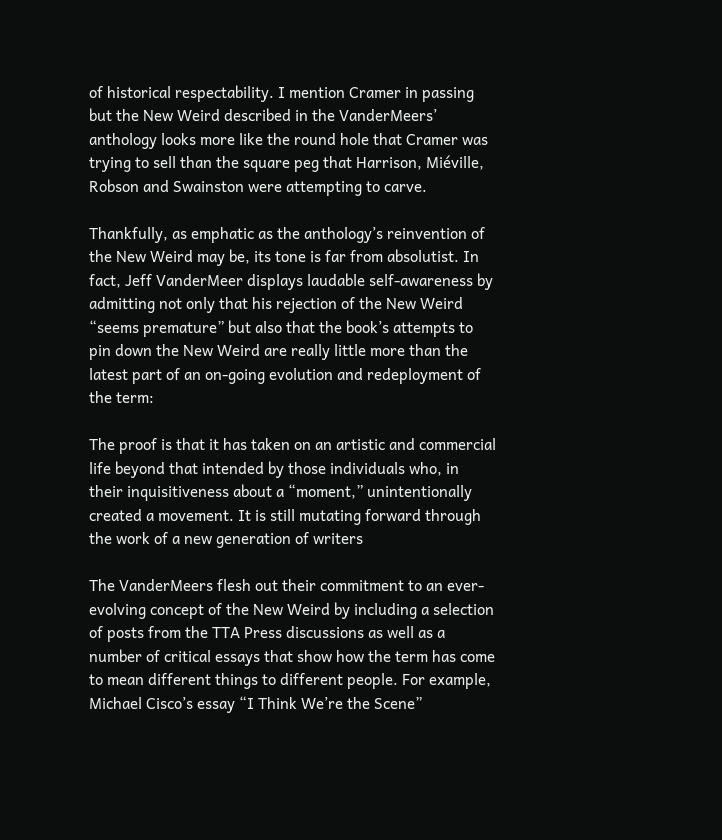of historical respectability. I mention Cramer in passing but the New Weird described in the VanderMeers’ anthology looks more like the round hole that Cramer was trying to sell than the square peg that Harrison, Miéville, Robson and Swainston were attempting to carve.

Thankfully, as emphatic as the anthology’s reinvention of the New Weird may be, its tone is far from absolutist. In fact, Jeff VanderMeer displays laudable self-awareness by admitting not only that his rejection of the New Weird “seems premature” but also that the book’s attempts to pin down the New Weird are really little more than the latest part of an on-going evolution and redeployment of the term:

The proof is that it has taken on an artistic and commercial life beyond that intended by those individuals who, in their inquisitiveness about a “moment,” unintentionally created a movement. It is still mutating forward through the work of a new generation of writers

The VanderMeers flesh out their commitment to an ever-evolving concept of the New Weird by including a selection of posts from the TTA Press discussions as well as a number of critical essays that show how the term has come to mean different things to different people. For example, Michael Cisco’s essay “I Think We’re the Scene”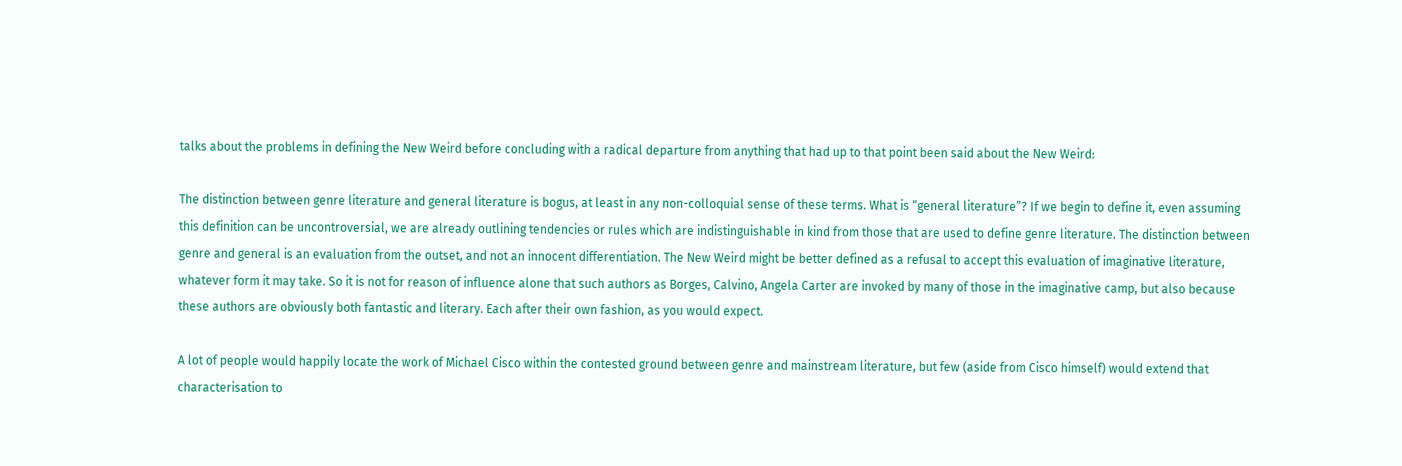talks about the problems in defining the New Weird before concluding with a radical departure from anything that had up to that point been said about the New Weird:

The distinction between genre literature and general literature is bogus, at least in any non-colloquial sense of these terms. What is “general literature”? If we begin to define it, even assuming this definition can be uncontroversial, we are already outlining tendencies or rules which are indistinguishable in kind from those that are used to define genre literature. The distinction between genre and general is an evaluation from the outset, and not an innocent differentiation. The New Weird might be better defined as a refusal to accept this evaluation of imaginative literature, whatever form it may take. So it is not for reason of influence alone that such authors as Borges, Calvino, Angela Carter are invoked by many of those in the imaginative camp, but also because these authors are obviously both fantastic and literary. Each after their own fashion, as you would expect.

A lot of people would happily locate the work of Michael Cisco within the contested ground between genre and mainstream literature, but few (aside from Cisco himself) would extend that characterisation to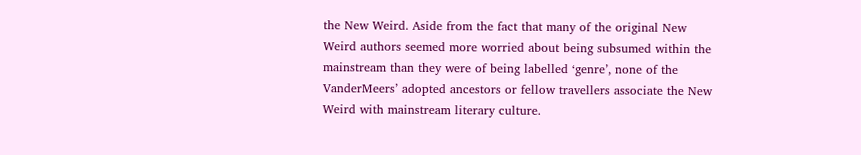the New Weird. Aside from the fact that many of the original New Weird authors seemed more worried about being subsumed within the mainstream than they were of being labelled ‘genre’, none of the VanderMeers’ adopted ancestors or fellow travellers associate the New Weird with mainstream literary culture.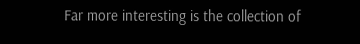Far more interesting is the collection of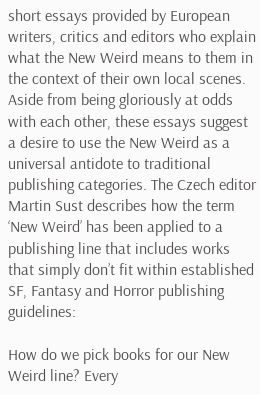short essays provided by European writers, critics and editors who explain what the New Weird means to them in the context of their own local scenes. Aside from being gloriously at odds with each other, these essays suggest a desire to use the New Weird as a universal antidote to traditional publishing categories. The Czech editor Martin Sust describes how the term ‘New Weird’ has been applied to a publishing line that includes works that simply don’t fit within established SF, Fantasy and Horror publishing guidelines:

How do we pick books for our New Weird line? Every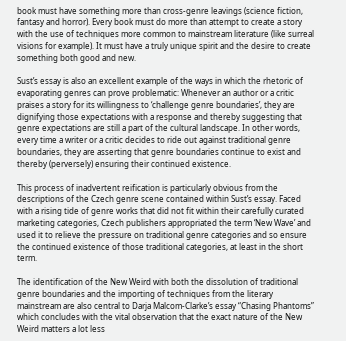book must have something more than cross-genre leavings (science fiction, fantasy and horror). Every book must do more than attempt to create a story with the use of techniques more common to mainstream literature (like surreal visions for example). It must have a truly unique spirit and the desire to create something both good and new.

Sust’s essay is also an excellent example of the ways in which the rhetoric of evaporating genres can prove problematic: Whenever an author or a critic praises a story for its willingness to ‘challenge genre boundaries’, they are dignifying those expectations with a response and thereby suggesting that genre expectations are still a part of the cultural landscape. In other words, every time a writer or a critic decides to ride out against traditional genre boundaries, they are asserting that genre boundaries continue to exist and thereby (perversely) ensuring their continued existence.

This process of inadvertent reification is particularly obvious from the descriptions of the Czech genre scene contained within Sust’s essay. Faced with a rising tide of genre works that did not fit within their carefully curated marketing categories, Czech publishers appropriated the term ‘New Wave’ and used it to relieve the pressure on traditional genre categories and so ensure the continued existence of those traditional categories, at least in the short term.

The identification of the New Weird with both the dissolution of traditional genre boundaries and the importing of techniques from the literary mainstream are also central to Darja Malcom-Clarke’s essay “Chasing Phantoms” which concludes with the vital observation that the exact nature of the New Weird matters a lot less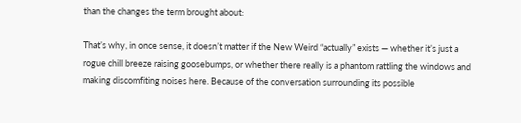than the changes the term brought about:

That’s why, in once sense, it doesn’t matter if the New Weird “actually” exists — whether it’s just a rogue chill breeze raising goosebumps, or whether there really is a phantom rattling the windows and making discomfiting noises here. Because of the conversation surrounding its possible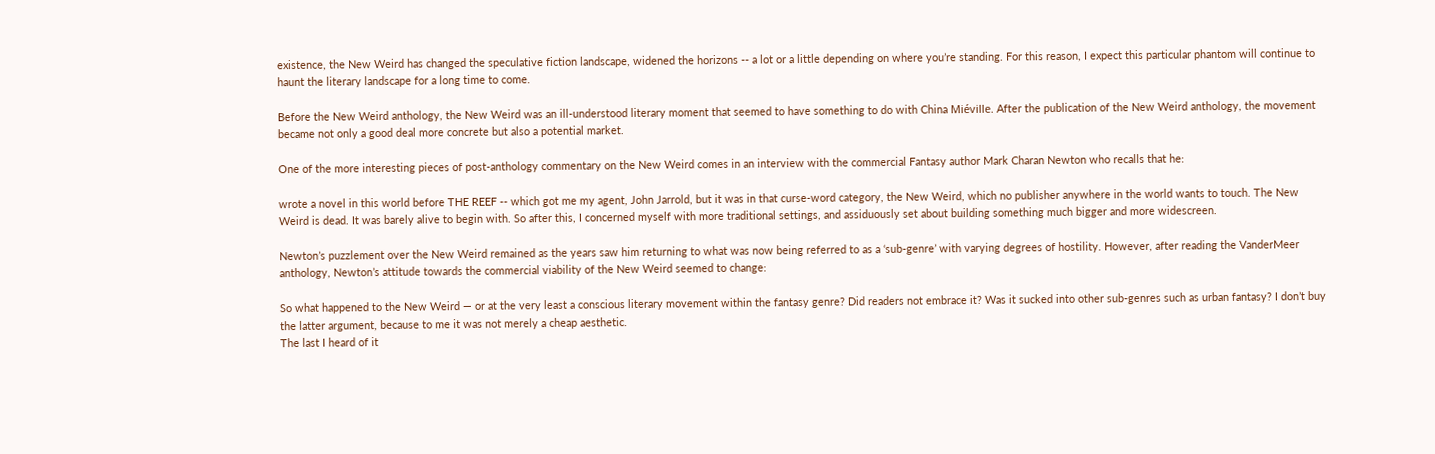existence, the New Weird has changed the speculative fiction landscape, widened the horizons -- a lot or a little depending on where you’re standing. For this reason, I expect this particular phantom will continue to haunt the literary landscape for a long time to come.

Before the New Weird anthology, the New Weird was an ill-understood literary moment that seemed to have something to do with China Miéville. After the publication of the New Weird anthology, the movement became not only a good deal more concrete but also a potential market.

One of the more interesting pieces of post-anthology commentary on the New Weird comes in an interview with the commercial Fantasy author Mark Charan Newton who recalls that he:

wrote a novel in this world before THE REEF -- which got me my agent, John Jarrold, but it was in that curse-word category, the New Weird, which no publisher anywhere in the world wants to touch. The New Weird is dead. It was barely alive to begin with. So after this, I concerned myself with more traditional settings, and assiduously set about building something much bigger and more widescreen.

Newton’s puzzlement over the New Weird remained as the years saw him returning to what was now being referred to as a ‘sub-genre’ with varying degrees of hostility. However, after reading the VanderMeer anthology, Newton’s attitude towards the commercial viability of the New Weird seemed to change:

So what happened to the New Weird — or at the very least a conscious literary movement within the fantasy genre? Did readers not embrace it? Was it sucked into other sub-genres such as urban fantasy? I don’t buy the latter argument, because to me it was not merely a cheap aesthetic.
The last I heard of it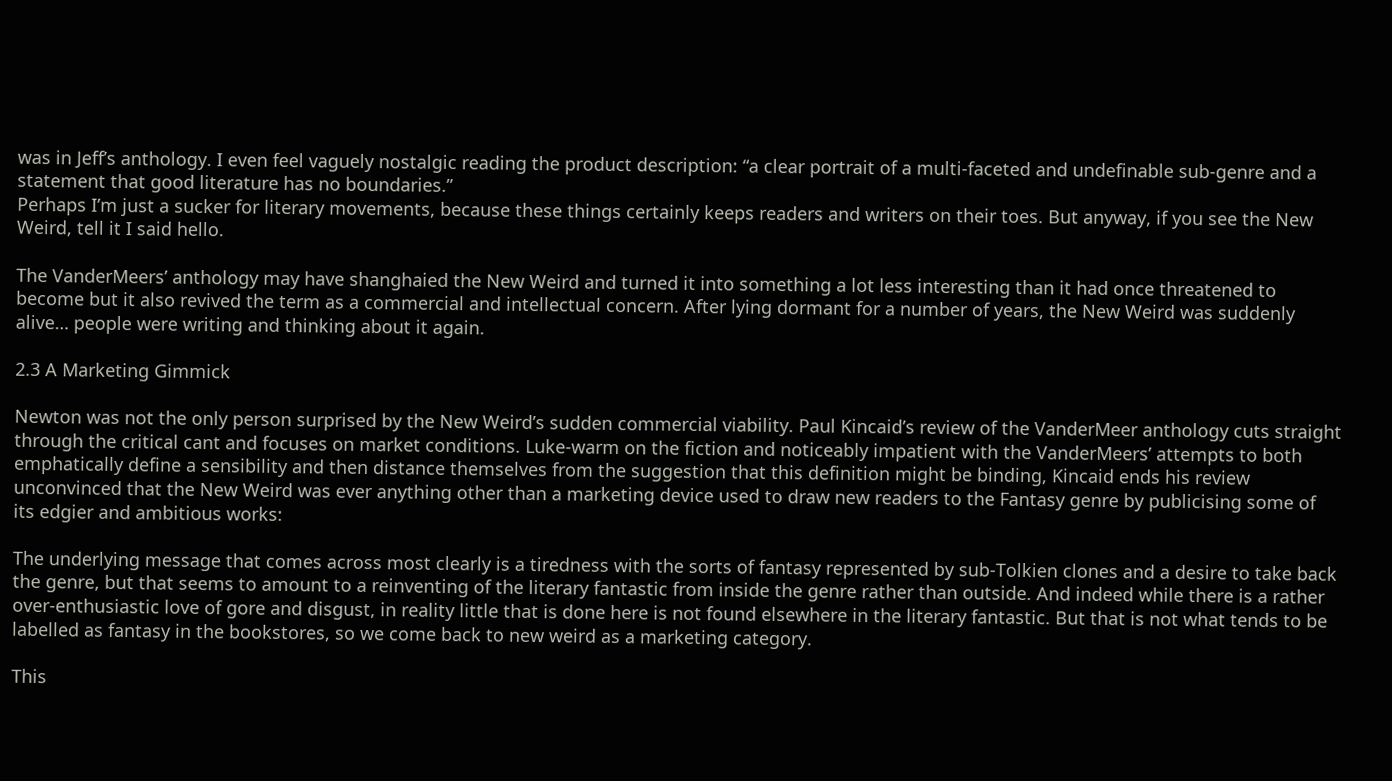was in Jeff’s anthology. I even feel vaguely nostalgic reading the product description: “a clear portrait of a multi-faceted and undefinable sub-genre and a statement that good literature has no boundaries.”
Perhaps I’m just a sucker for literary movements, because these things certainly keeps readers and writers on their toes. But anyway, if you see the New Weird, tell it I said hello.

The VanderMeers’ anthology may have shanghaied the New Weird and turned it into something a lot less interesting than it had once threatened to become but it also revived the term as a commercial and intellectual concern. After lying dormant for a number of years, the New Weird was suddenly alive… people were writing and thinking about it again.

2.3 A Marketing Gimmick

Newton was not the only person surprised by the New Weird’s sudden commercial viability. Paul Kincaid’s review of the VanderMeer anthology cuts straight through the critical cant and focuses on market conditions. Luke-warm on the fiction and noticeably impatient with the VanderMeers’ attempts to both emphatically define a sensibility and then distance themselves from the suggestion that this definition might be binding, Kincaid ends his review unconvinced that the New Weird was ever anything other than a marketing device used to draw new readers to the Fantasy genre by publicising some of its edgier and ambitious works:

The underlying message that comes across most clearly is a tiredness with the sorts of fantasy represented by sub-Tolkien clones and a desire to take back the genre, but that seems to amount to a reinventing of the literary fantastic from inside the genre rather than outside. And indeed while there is a rather over-enthusiastic love of gore and disgust, in reality little that is done here is not found elsewhere in the literary fantastic. But that is not what tends to be labelled as fantasy in the bookstores, so we come back to new weird as a marketing category.

This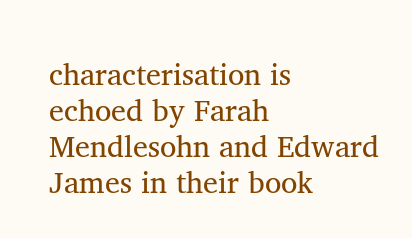characterisation is echoed by Farah Mendlesohn and Edward James in their book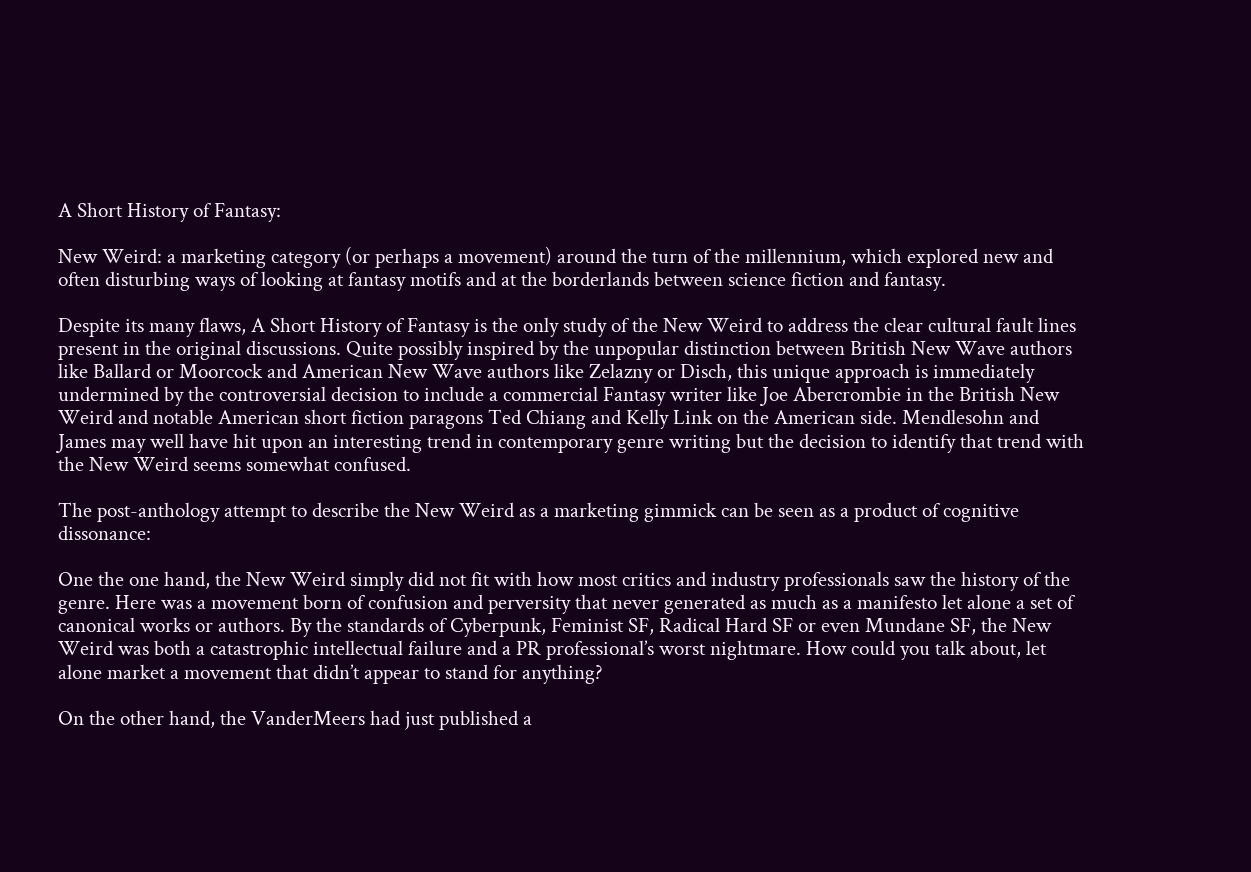A Short History of Fantasy:

New Weird: a marketing category (or perhaps a movement) around the turn of the millennium, which explored new and often disturbing ways of looking at fantasy motifs and at the borderlands between science fiction and fantasy.

Despite its many flaws, A Short History of Fantasy is the only study of the New Weird to address the clear cultural fault lines present in the original discussions. Quite possibly inspired by the unpopular distinction between British New Wave authors like Ballard or Moorcock and American New Wave authors like Zelazny or Disch, this unique approach is immediately undermined by the controversial decision to include a commercial Fantasy writer like Joe Abercrombie in the British New Weird and notable American short fiction paragons Ted Chiang and Kelly Link on the American side. Mendlesohn and James may well have hit upon an interesting trend in contemporary genre writing but the decision to identify that trend with the New Weird seems somewhat confused.

The post-anthology attempt to describe the New Weird as a marketing gimmick can be seen as a product of cognitive dissonance:

One the one hand, the New Weird simply did not fit with how most critics and industry professionals saw the history of the genre. Here was a movement born of confusion and perversity that never generated as much as a manifesto let alone a set of canonical works or authors. By the standards of Cyberpunk, Feminist SF, Radical Hard SF or even Mundane SF, the New Weird was both a catastrophic intellectual failure and a PR professional’s worst nightmare. How could you talk about, let alone market a movement that didn’t appear to stand for anything?

On the other hand, the VanderMeers had just published a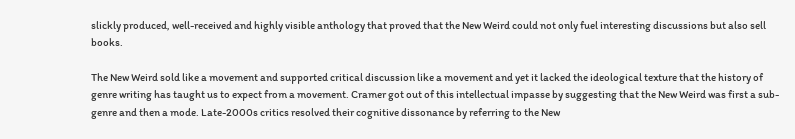slickly produced, well-received and highly visible anthology that proved that the New Weird could not only fuel interesting discussions but also sell books.

The New Weird sold like a movement and supported critical discussion like a movement and yet it lacked the ideological texture that the history of genre writing has taught us to expect from a movement. Cramer got out of this intellectual impasse by suggesting that the New Weird was first a sub-genre and then a mode. Late-2000s critics resolved their cognitive dissonance by referring to the New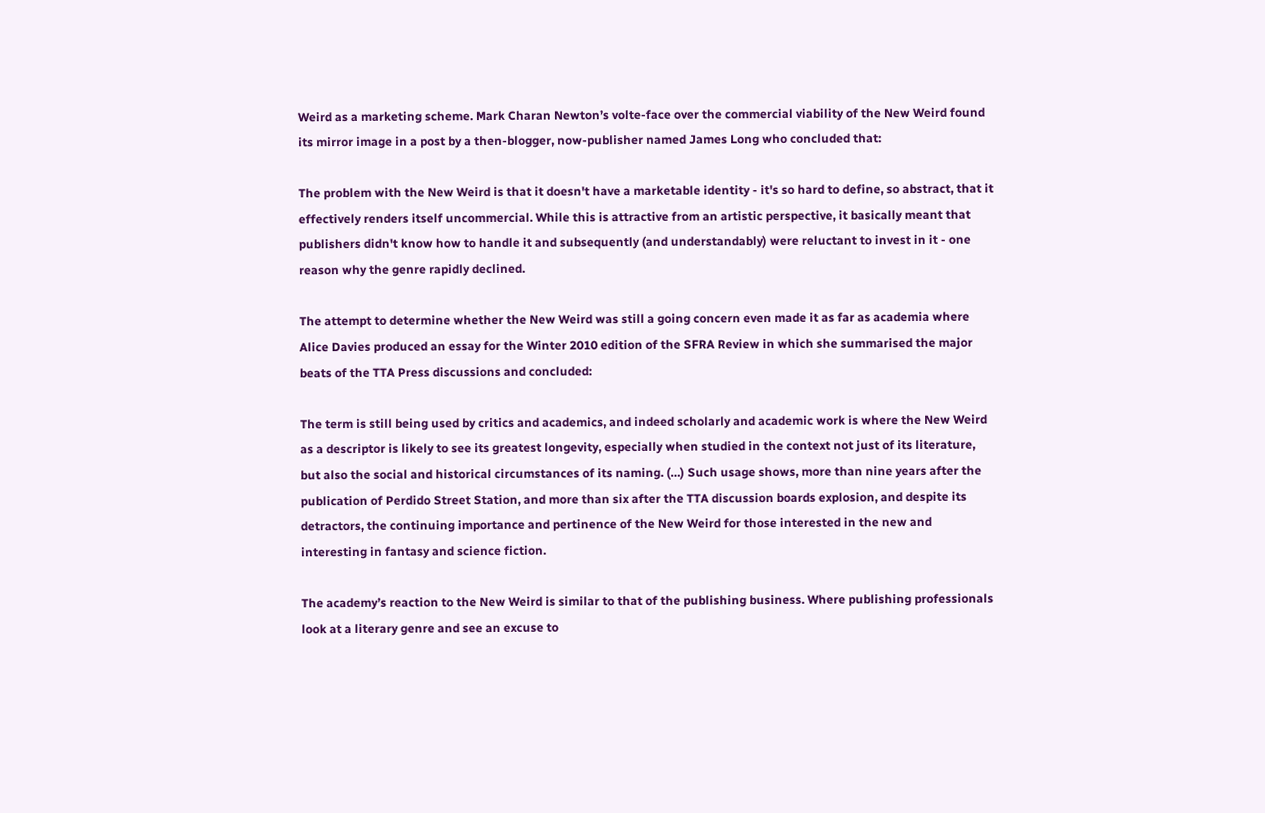Weird as a marketing scheme. Mark Charan Newton’s volte-face over the commercial viability of the New Weird found its mirror image in a post by a then-blogger, now-publisher named James Long who concluded that:

The problem with the New Weird is that it doesn't have a marketable identity - it's so hard to define, so abstract, that it effectively renders itself uncommercial. While this is attractive from an artistic perspective, it basically meant that publishers didn't know how to handle it and subsequently (and understandably) were reluctant to invest in it - one reason why the genre rapidly declined.

The attempt to determine whether the New Weird was still a going concern even made it as far as academia where Alice Davies produced an essay for the Winter 2010 edition of the SFRA Review in which she summarised the major beats of the TTA Press discussions and concluded:

The term is still being used by critics and academics, and indeed scholarly and academic work is where the New Weird as a descriptor is likely to see its greatest longevity, especially when studied in the context not just of its literature, but also the social and historical circumstances of its naming. (…) Such usage shows, more than nine years after the publication of Perdido Street Station, and more than six after the TTA discussion boards explosion, and despite its detractors, the continuing importance and pertinence of the New Weird for those interested in the new and interesting in fantasy and science fiction.

The academy’s reaction to the New Weird is similar to that of the publishing business. Where publishing professionals look at a literary genre and see an excuse to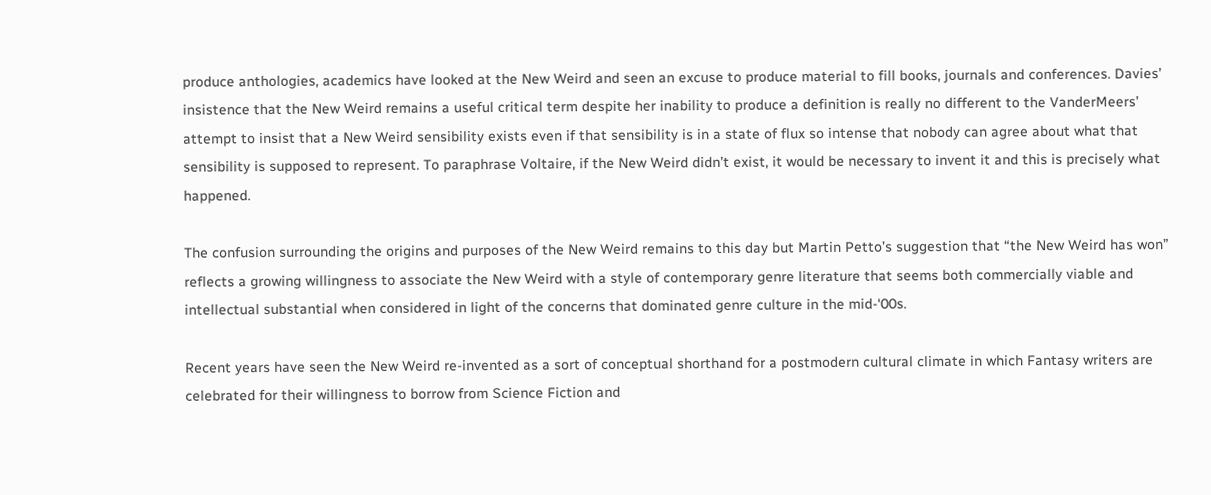produce anthologies, academics have looked at the New Weird and seen an excuse to produce material to fill books, journals and conferences. Davies’ insistence that the New Weird remains a useful critical term despite her inability to produce a definition is really no different to the VanderMeers’ attempt to insist that a New Weird sensibility exists even if that sensibility is in a state of flux so intense that nobody can agree about what that sensibility is supposed to represent. To paraphrase Voltaire, if the New Weird didn’t exist, it would be necessary to invent it and this is precisely what happened.

The confusion surrounding the origins and purposes of the New Weird remains to this day but Martin Petto’s suggestion that “the New Weird has won” reflects a growing willingness to associate the New Weird with a style of contemporary genre literature that seems both commercially viable and intellectual substantial when considered in light of the concerns that dominated genre culture in the mid-‘00s.

Recent years have seen the New Weird re-invented as a sort of conceptual shorthand for a postmodern cultural climate in which Fantasy writers are celebrated for their willingness to borrow from Science Fiction and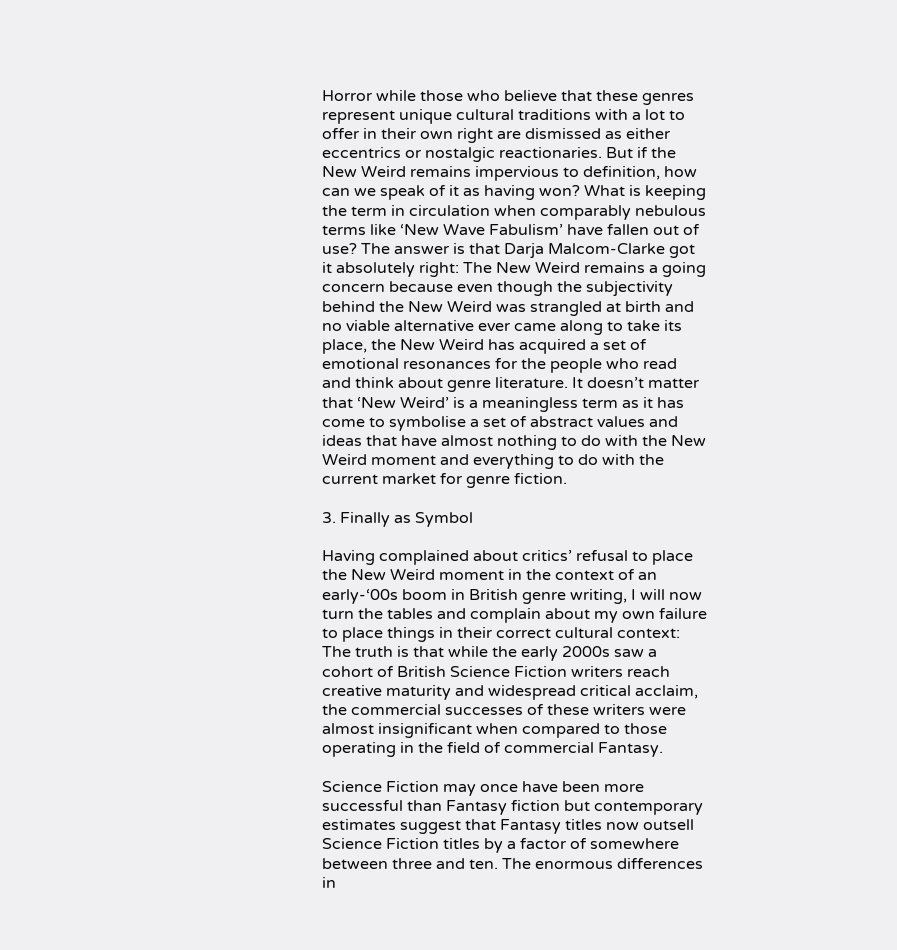Horror while those who believe that these genres represent unique cultural traditions with a lot to offer in their own right are dismissed as either eccentrics or nostalgic reactionaries. But if the New Weird remains impervious to definition, how can we speak of it as having won? What is keeping the term in circulation when comparably nebulous terms like ‘New Wave Fabulism’ have fallen out of use? The answer is that Darja Malcom-Clarke got it absolutely right: The New Weird remains a going concern because even though the subjectivity behind the New Weird was strangled at birth and no viable alternative ever came along to take its place, the New Weird has acquired a set of emotional resonances for the people who read and think about genre literature. It doesn’t matter that ‘New Weird’ is a meaningless term as it has come to symbolise a set of abstract values and ideas that have almost nothing to do with the New Weird moment and everything to do with the current market for genre fiction.

3. Finally as Symbol

Having complained about critics’ refusal to place the New Weird moment in the context of an early-‘00s boom in British genre writing, I will now turn the tables and complain about my own failure to place things in their correct cultural context: The truth is that while the early 2000s saw a cohort of British Science Fiction writers reach creative maturity and widespread critical acclaim, the commercial successes of these writers were almost insignificant when compared to those operating in the field of commercial Fantasy.

Science Fiction may once have been more successful than Fantasy fiction but contemporary estimates suggest that Fantasy titles now outsell Science Fiction titles by a factor of somewhere between three and ten. The enormous differences in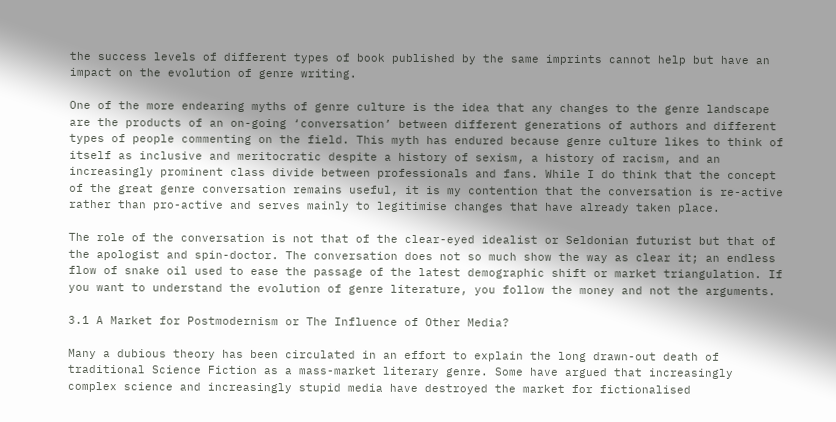the success levels of different types of book published by the same imprints cannot help but have an impact on the evolution of genre writing.

One of the more endearing myths of genre culture is the idea that any changes to the genre landscape are the products of an on-going ‘conversation’ between different generations of authors and different types of people commenting on the field. This myth has endured because genre culture likes to think of itself as inclusive and meritocratic despite a history of sexism, a history of racism, and an increasingly prominent class divide between professionals and fans. While I do think that the concept of the great genre conversation remains useful, it is my contention that the conversation is re-active rather than pro-active and serves mainly to legitimise changes that have already taken place.

The role of the conversation is not that of the clear-eyed idealist or Seldonian futurist but that of the apologist and spin-doctor. The conversation does not so much show the way as clear it; an endless flow of snake oil used to ease the passage of the latest demographic shift or market triangulation. If you want to understand the evolution of genre literature, you follow the money and not the arguments.

3.1 A Market for Postmodernism or The Influence of Other Media?

Many a dubious theory has been circulated in an effort to explain the long drawn-out death of traditional Science Fiction as a mass-market literary genre. Some have argued that increasingly complex science and increasingly stupid media have destroyed the market for fictionalised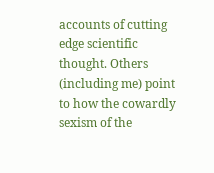accounts of cutting edge scientific thought. Others (including me) point to how the cowardly sexism of the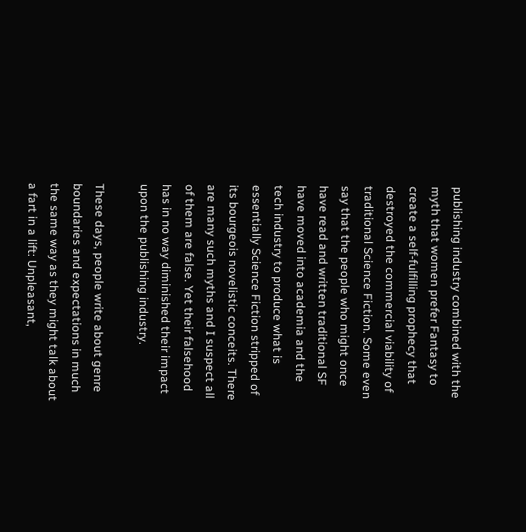publishing industry combined with the myth that women prefer Fantasy to create a self-fulfilling prophecy that destroyed the commercial viability of traditional Science Fiction. Some even say that the people who might once have read and written traditional SF have moved into academia and the tech industry to produce what is essentially Science Fiction stripped of its bourgeois novelistic conceits. There are many such myths and I suspect all of them are false. Yet their falsehood has in no way diminished their impact upon the publishing industry.

These days, people write about genre boundaries and expectations in much the same way as they might talk about a fart in a lift: Unpleasant,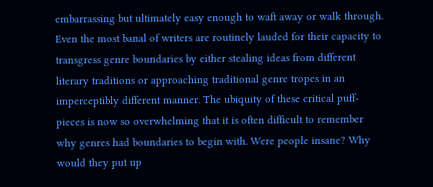embarrassing but ultimately easy enough to waft away or walk through. Even the most banal of writers are routinely lauded for their capacity to transgress genre boundaries by either stealing ideas from different literary traditions or approaching traditional genre tropes in an imperceptibly different manner. The ubiquity of these critical puff-pieces is now so overwhelming that it is often difficult to remember why genres had boundaries to begin with. Were people insane? Why would they put up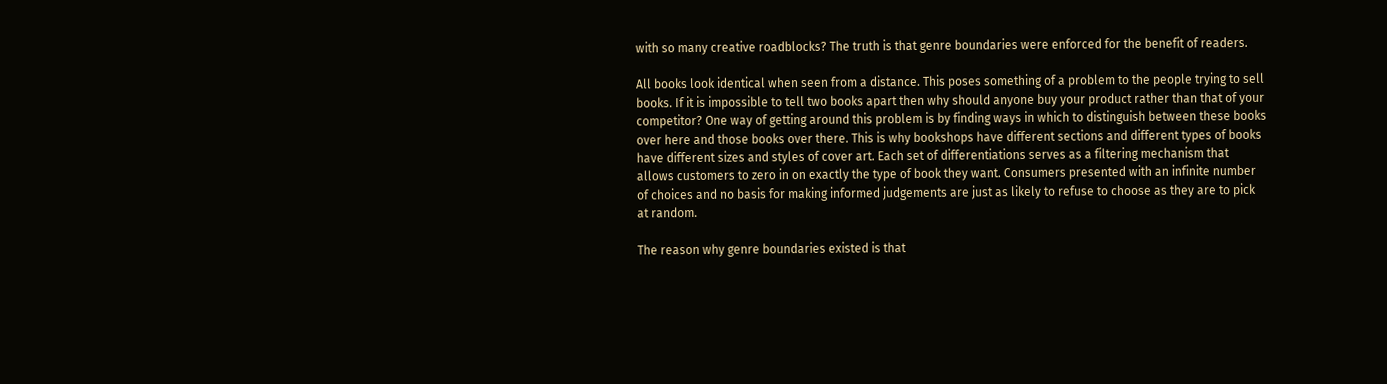with so many creative roadblocks? The truth is that genre boundaries were enforced for the benefit of readers.

All books look identical when seen from a distance. This poses something of a problem to the people trying to sell books. If it is impossible to tell two books apart then why should anyone buy your product rather than that of your competitor? One way of getting around this problem is by finding ways in which to distinguish between these books over here and those books over there. This is why bookshops have different sections and different types of books have different sizes and styles of cover art. Each set of differentiations serves as a filtering mechanism that allows customers to zero in on exactly the type of book they want. Consumers presented with an infinite number of choices and no basis for making informed judgements are just as likely to refuse to choose as they are to pick at random.

The reason why genre boundaries existed is that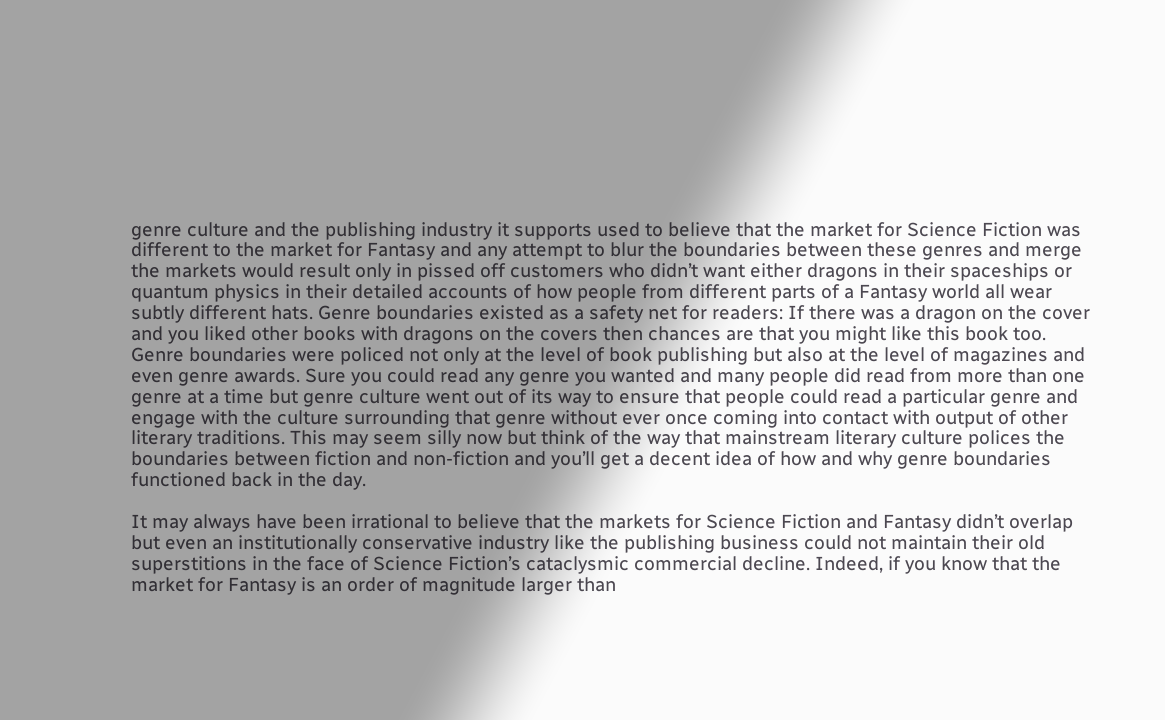genre culture and the publishing industry it supports used to believe that the market for Science Fiction was different to the market for Fantasy and any attempt to blur the boundaries between these genres and merge the markets would result only in pissed off customers who didn’t want either dragons in their spaceships or quantum physics in their detailed accounts of how people from different parts of a Fantasy world all wear subtly different hats. Genre boundaries existed as a safety net for readers: If there was a dragon on the cover and you liked other books with dragons on the covers then chances are that you might like this book too. Genre boundaries were policed not only at the level of book publishing but also at the level of magazines and even genre awards. Sure you could read any genre you wanted and many people did read from more than one genre at a time but genre culture went out of its way to ensure that people could read a particular genre and engage with the culture surrounding that genre without ever once coming into contact with output of other literary traditions. This may seem silly now but think of the way that mainstream literary culture polices the boundaries between fiction and non-fiction and you’ll get a decent idea of how and why genre boundaries functioned back in the day.

It may always have been irrational to believe that the markets for Science Fiction and Fantasy didn’t overlap but even an institutionally conservative industry like the publishing business could not maintain their old superstitions in the face of Science Fiction’s cataclysmic commercial decline. Indeed, if you know that the market for Fantasy is an order of magnitude larger than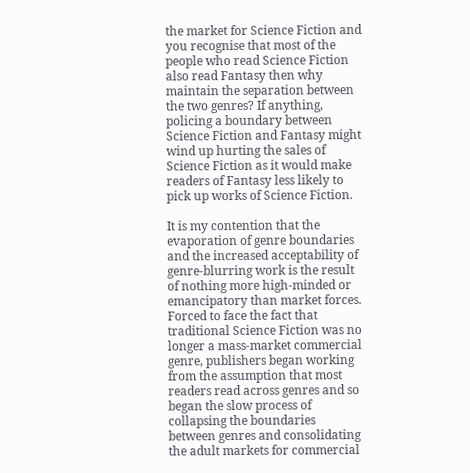the market for Science Fiction and you recognise that most of the people who read Science Fiction also read Fantasy then why maintain the separation between the two genres? If anything, policing a boundary between Science Fiction and Fantasy might wind up hurting the sales of Science Fiction as it would make readers of Fantasy less likely to pick up works of Science Fiction.

It is my contention that the evaporation of genre boundaries and the increased acceptability of genre-blurring work is the result of nothing more high-minded or emancipatory than market forces. Forced to face the fact that traditional Science Fiction was no longer a mass-market commercial genre, publishers began working from the assumption that most readers read across genres and so began the slow process of collapsing the boundaries between genres and consolidating the adult markets for commercial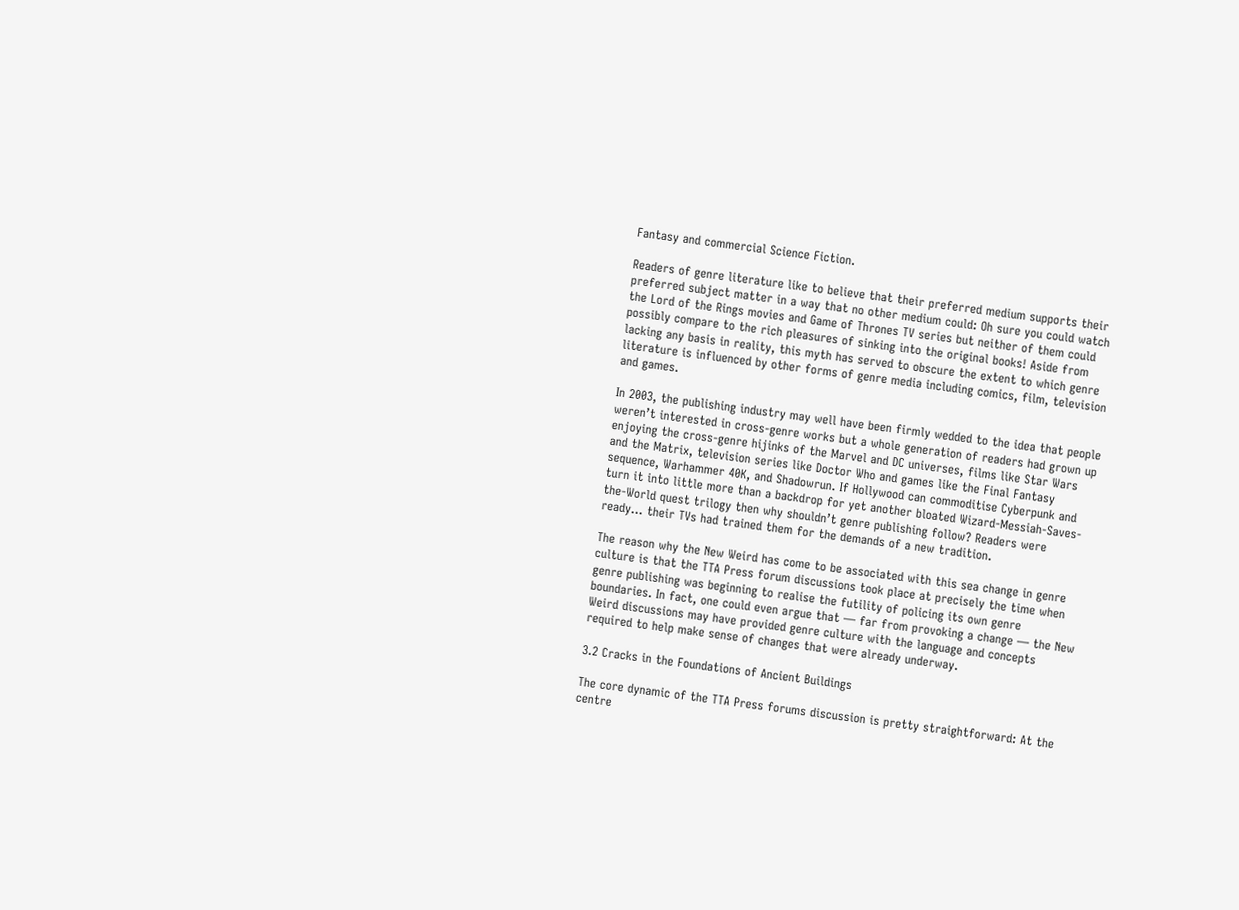Fantasy and commercial Science Fiction.

Readers of genre literature like to believe that their preferred medium supports their preferred subject matter in a way that no other medium could: Oh sure you could watch the Lord of the Rings movies and Game of Thrones TV series but neither of them could possibly compare to the rich pleasures of sinking into the original books! Aside from lacking any basis in reality, this myth has served to obscure the extent to which genre literature is influenced by other forms of genre media including comics, film, television and games.

In 2003, the publishing industry may well have been firmly wedded to the idea that people weren’t interested in cross-genre works but a whole generation of readers had grown up enjoying the cross-genre hijinks of the Marvel and DC universes, films like Star Wars and the Matrix, television series like Doctor Who and games like the Final Fantasy sequence, Warhammer 40K, and Shadowrun. If Hollywood can commoditise Cyberpunk and turn it into little more than a backdrop for yet another bloated Wizard-Messiah-Saves-the-World quest trilogy then why shouldn’t genre publishing follow? Readers were ready… their TVs had trained them for the demands of a new tradition.

The reason why the New Weird has come to be associated with this sea change in genre culture is that the TTA Press forum discussions took place at precisely the time when genre publishing was beginning to realise the futility of policing its own genre boundaries. In fact, one could even argue that — far from provoking a change — the New Weird discussions may have provided genre culture with the language and concepts required to help make sense of changes that were already underway.

3.2 Cracks in the Foundations of Ancient Buildings

The core dynamic of the TTA Press forums discussion is pretty straightforward: At the centre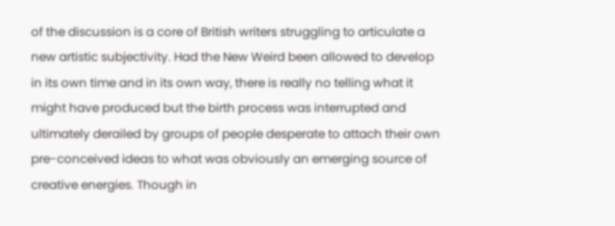of the discussion is a core of British writers struggling to articulate a new artistic subjectivity. Had the New Weird been allowed to develop in its own time and in its own way, there is really no telling what it might have produced but the birth process was interrupted and ultimately derailed by groups of people desperate to attach their own pre-conceived ideas to what was obviously an emerging source of creative energies. Though in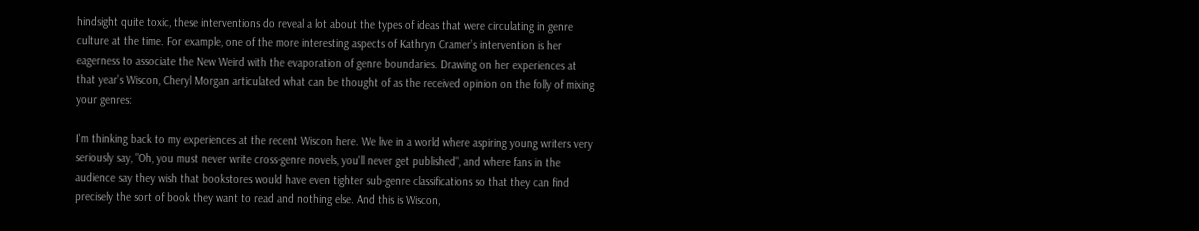hindsight quite toxic, these interventions do reveal a lot about the types of ideas that were circulating in genre culture at the time. For example, one of the more interesting aspects of Kathryn Cramer’s intervention is her eagerness to associate the New Weird with the evaporation of genre boundaries. Drawing on her experiences at that year’s Wiscon, Cheryl Morgan articulated what can be thought of as the received opinion on the folly of mixing your genres:

I'm thinking back to my experiences at the recent Wiscon here. We live in a world where aspiring young writers very seriously say, "Oh, you must never write cross-genre novels, you'll never get published", and where fans in the audience say they wish that bookstores would have even tighter sub-genre classifications so that they can find precisely the sort of book they want to read and nothing else. And this is Wiscon,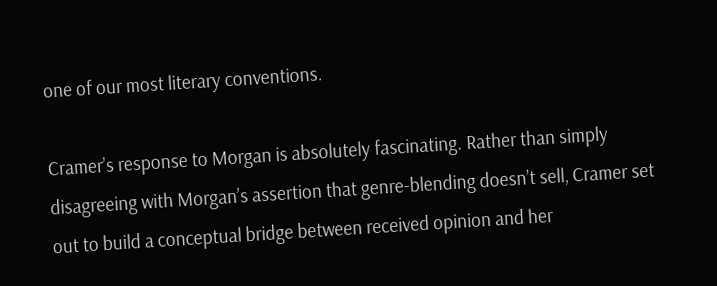one of our most literary conventions.

Cramer’s response to Morgan is absolutely fascinating. Rather than simply disagreeing with Morgan’s assertion that genre-blending doesn’t sell, Cramer set out to build a conceptual bridge between received opinion and her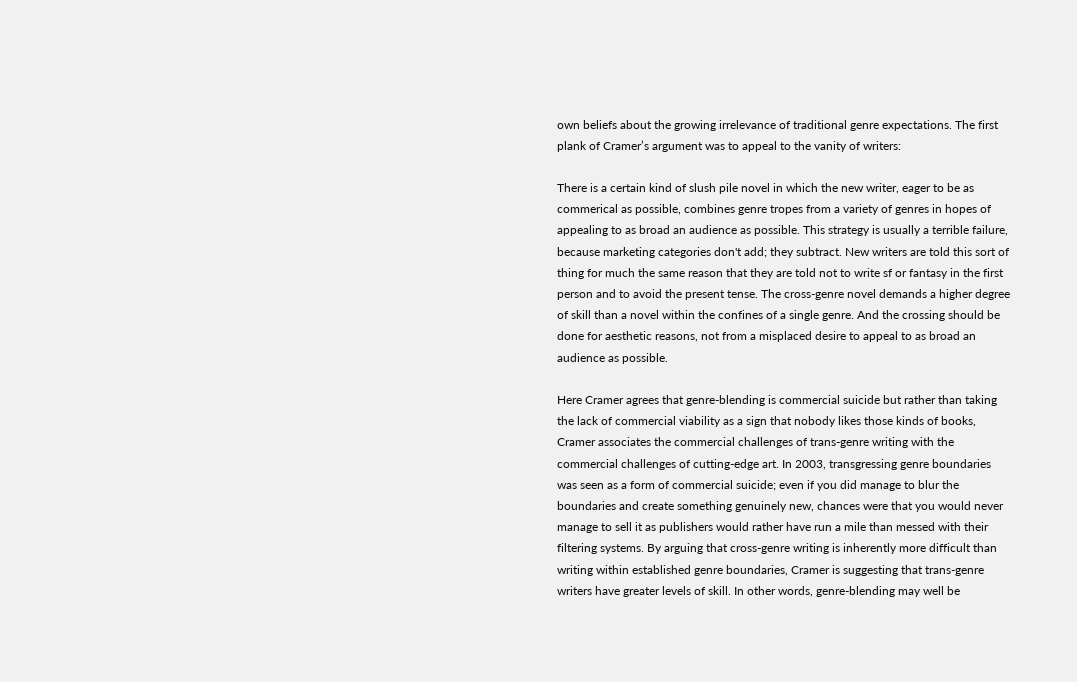own beliefs about the growing irrelevance of traditional genre expectations. The first plank of Cramer’s argument was to appeal to the vanity of writers:

There is a certain kind of slush pile novel in which the new writer, eager to be as commerical as possible, combines genre tropes from a variety of genres in hopes of appealing to as broad an audience as possible. This strategy is usually a terrible failure, because marketing categories don't add; they subtract. New writers are told this sort of thing for much the same reason that they are told not to write sf or fantasy in the first person and to avoid the present tense. The cross-genre novel demands a higher degree of skill than a novel within the confines of a single genre. And the crossing should be done for aesthetic reasons, not from a misplaced desire to appeal to as broad an audience as possible.

Here Cramer agrees that genre-blending is commercial suicide but rather than taking the lack of commercial viability as a sign that nobody likes those kinds of books, Cramer associates the commercial challenges of trans-genre writing with the commercial challenges of cutting-edge art. In 2003, transgressing genre boundaries was seen as a form of commercial suicide; even if you did manage to blur the boundaries and create something genuinely new, chances were that you would never manage to sell it as publishers would rather have run a mile than messed with their filtering systems. By arguing that cross-genre writing is inherently more difficult than writing within established genre boundaries, Cramer is suggesting that trans-genre writers have greater levels of skill. In other words, genre-blending may well be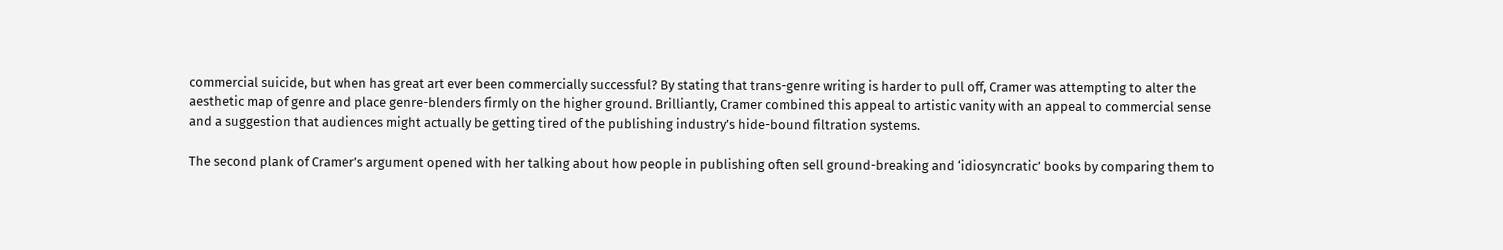commercial suicide, but when has great art ever been commercially successful? By stating that trans-genre writing is harder to pull off, Cramer was attempting to alter the aesthetic map of genre and place genre-blenders firmly on the higher ground. Brilliantly, Cramer combined this appeal to artistic vanity with an appeal to commercial sense and a suggestion that audiences might actually be getting tired of the publishing industry’s hide-bound filtration systems.

The second plank of Cramer’s argument opened with her talking about how people in publishing often sell ground-breaking and ‘idiosyncratic’ books by comparing them to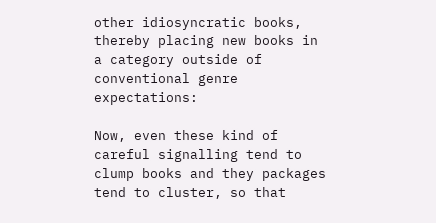other idiosyncratic books, thereby placing new books in a category outside of conventional genre expectations:

Now, even these kind of careful signalling tend to clump books and they packages tend to cluster, so that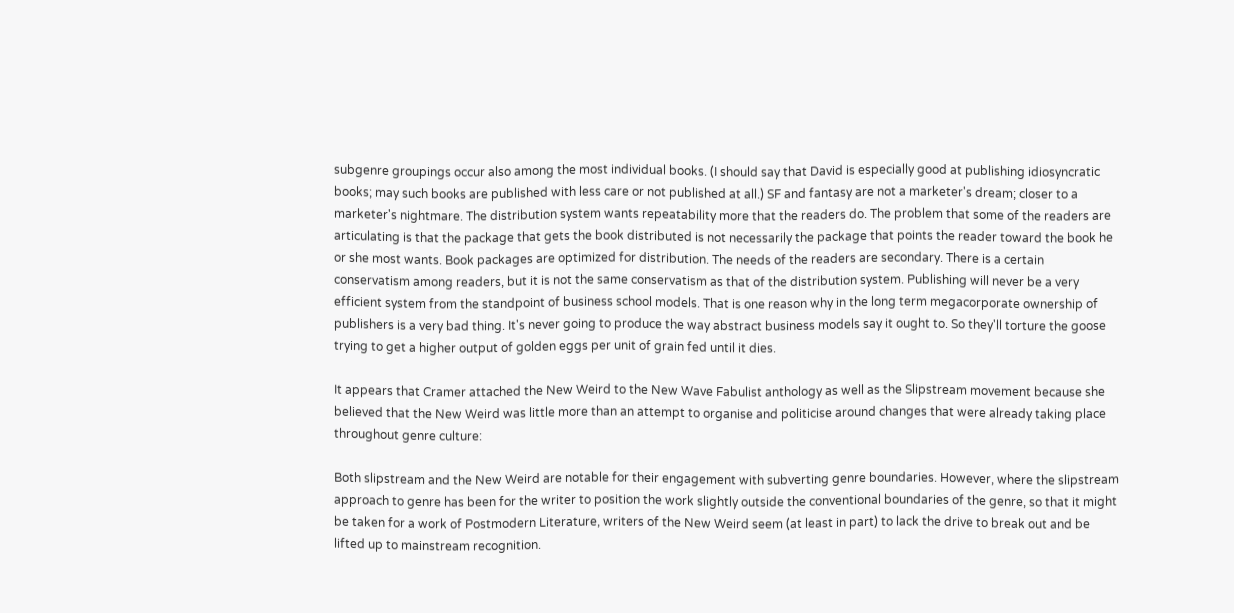subgenre groupings occur also among the most individual books. (I should say that David is especially good at publishing idiosyncratic books; may such books are published with less care or not published at all.) SF and fantasy are not a marketer's dream; closer to a marketer's nightmare. The distribution system wants repeatability more that the readers do. The problem that some of the readers are articulating is that the package that gets the book distributed is not necessarily the package that points the reader toward the book he or she most wants. Book packages are optimized for distribution. The needs of the readers are secondary. There is a certain conservatism among readers, but it is not the same conservatism as that of the distribution system. Publishing will never be a very efficient system from the standpoint of business school models. That is one reason why in the long term megacorporate ownership of publishers is a very bad thing. It's never going to produce the way abstract business models say it ought to. So they'll torture the goose trying to get a higher output of golden eggs per unit of grain fed until it dies.

It appears that Cramer attached the New Weird to the New Wave Fabulist anthology as well as the Slipstream movement because she believed that the New Weird was little more than an attempt to organise and politicise around changes that were already taking place throughout genre culture:

Both slipstream and the New Weird are notable for their engagement with subverting genre boundaries. However, where the slipstream approach to genre has been for the writer to position the work slightly outside the conventional boundaries of the genre, so that it might be taken for a work of Postmodern Literature, writers of the New Weird seem (at least in part) to lack the drive to break out and be lifted up to mainstream recognition.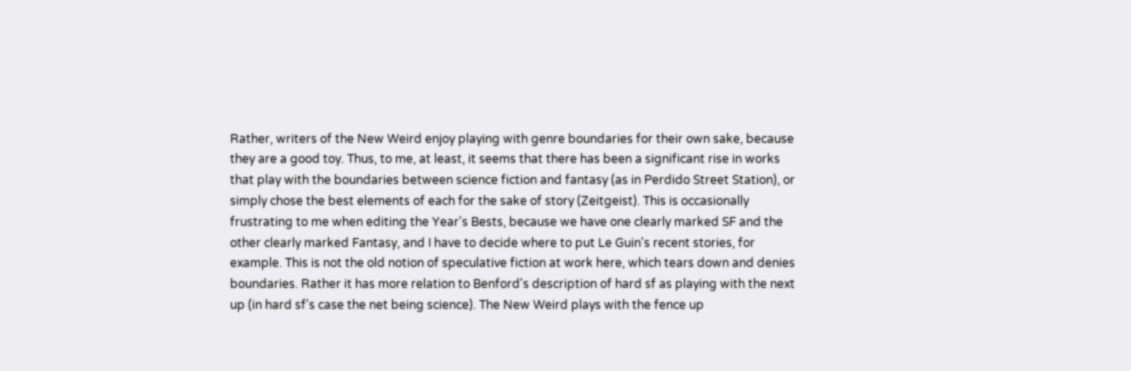Rather, writers of the New Weird enjoy playing with genre boundaries for their own sake, because they are a good toy. Thus, to me, at least, it seems that there has been a significant rise in works that play with the boundaries between science fiction and fantasy (as in Perdido Street Station), or simply chose the best elements of each for the sake of story (Zeitgeist). This is occasionally frustrating to me when editing the Year's Bests, because we have one clearly marked SF and the other clearly marked Fantasy, and I have to decide where to put Le Guin's recent stories, for example. This is not the old notion of speculative fiction at work here, which tears down and denies boundaries. Rather it has more relation to Benford's description of hard sf as playing with the next up (in hard sf's case the net being science). The New Weird plays with the fence up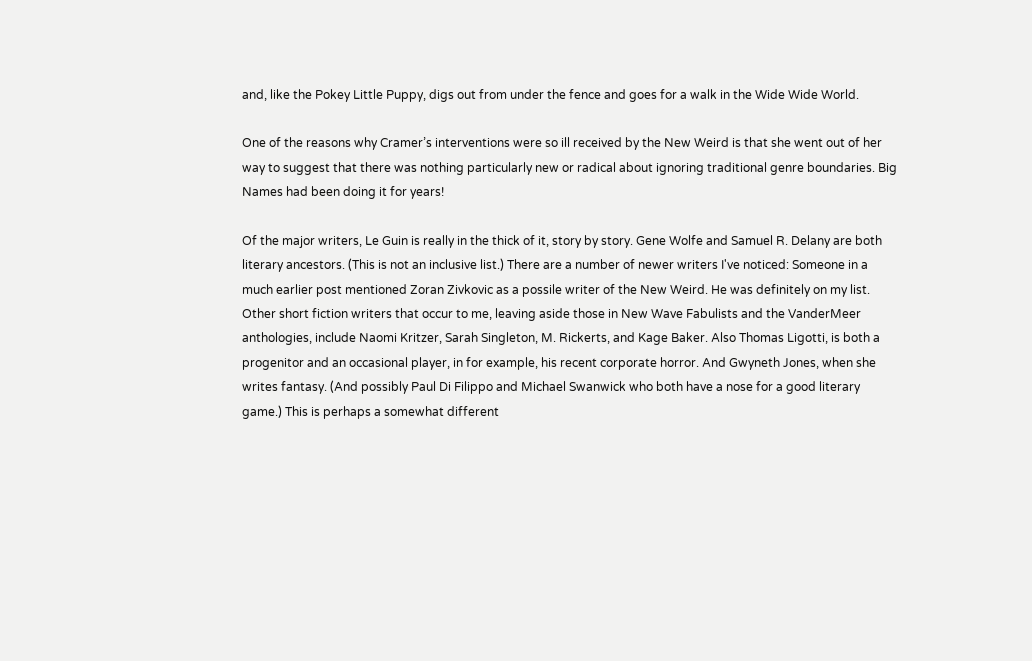and, like the Pokey Little Puppy, digs out from under the fence and goes for a walk in the Wide Wide World.

One of the reasons why Cramer’s interventions were so ill received by the New Weird is that she went out of her way to suggest that there was nothing particularly new or radical about ignoring traditional genre boundaries. Big Names had been doing it for years!

Of the major writers, Le Guin is really in the thick of it, story by story. Gene Wolfe and Samuel R. Delany are both literary ancestors. (This is not an inclusive list.) There are a number of newer writers I've noticed: Someone in a much earlier post mentioned Zoran Zivkovic as a possile writer of the New Weird. He was definitely on my list. Other short fiction writers that occur to me, leaving aside those in New Wave Fabulists and the VanderMeer anthologies, include Naomi Kritzer, Sarah Singleton, M. Rickerts, and Kage Baker. Also Thomas Ligotti, is both a progenitor and an occasional player, in for example, his recent corporate horror. And Gwyneth Jones, when she writes fantasy. (And possibly Paul Di Filippo and Michael Swanwick who both have a nose for a good literary game.) This is perhaps a somewhat different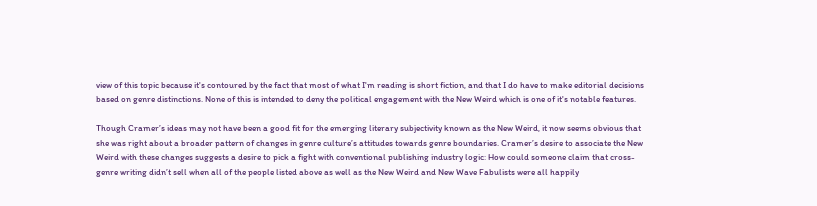view of this topic because it's contoured by the fact that most of what I'm reading is short fiction, and that I do have to make editorial decisions based on genre distinctions. None of this is intended to deny the political engagement with the New Weird which is one of it's notable features.

Though Cramer’s ideas may not have been a good fit for the emerging literary subjectivity known as the New Weird, it now seems obvious that she was right about a broader pattern of changes in genre culture’s attitudes towards genre boundaries. Cramer’s desire to associate the New Weird with these changes suggests a desire to pick a fight with conventional publishing industry logic: How could someone claim that cross-genre writing didn’t sell when all of the people listed above as well as the New Weird and New Wave Fabulists were all happily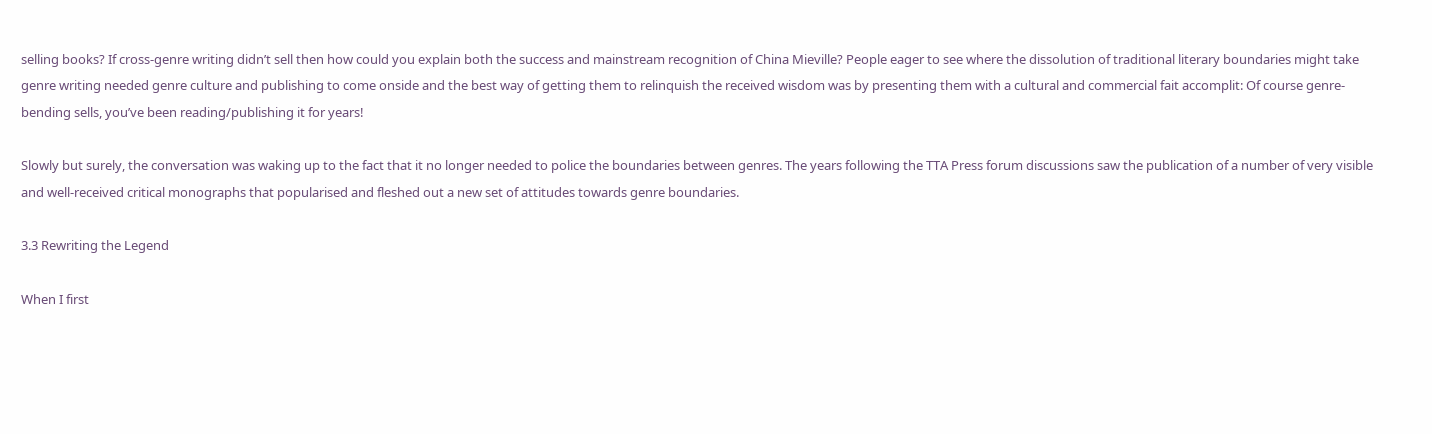selling books? If cross-genre writing didn’t sell then how could you explain both the success and mainstream recognition of China Mieville? People eager to see where the dissolution of traditional literary boundaries might take genre writing needed genre culture and publishing to come onside and the best way of getting them to relinquish the received wisdom was by presenting them with a cultural and commercial fait accomplit: Of course genre-bending sells, you’ve been reading/publishing it for years!

Slowly but surely, the conversation was waking up to the fact that it no longer needed to police the boundaries between genres. The years following the TTA Press forum discussions saw the publication of a number of very visible and well-received critical monographs that popularised and fleshed out a new set of attitudes towards genre boundaries.

3.3 Rewriting the Legend

When I first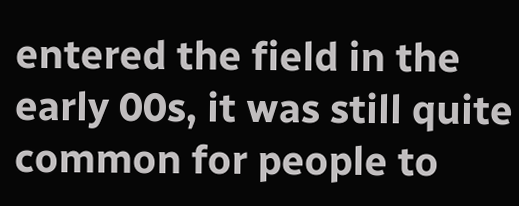entered the field in the early 00s, it was still quite common for people to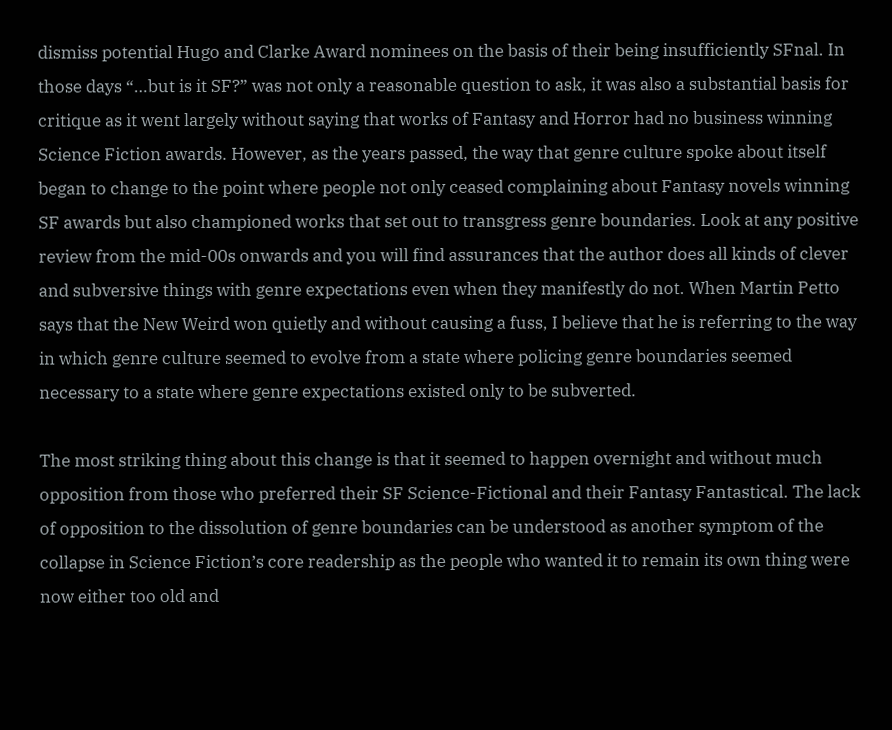dismiss potential Hugo and Clarke Award nominees on the basis of their being insufficiently SFnal. In those days “…but is it SF?” was not only a reasonable question to ask, it was also a substantial basis for critique as it went largely without saying that works of Fantasy and Horror had no business winning Science Fiction awards. However, as the years passed, the way that genre culture spoke about itself began to change to the point where people not only ceased complaining about Fantasy novels winning SF awards but also championed works that set out to transgress genre boundaries. Look at any positive review from the mid-00s onwards and you will find assurances that the author does all kinds of clever and subversive things with genre expectations even when they manifestly do not. When Martin Petto says that the New Weird won quietly and without causing a fuss, I believe that he is referring to the way in which genre culture seemed to evolve from a state where policing genre boundaries seemed necessary to a state where genre expectations existed only to be subverted.

The most striking thing about this change is that it seemed to happen overnight and without much opposition from those who preferred their SF Science-Fictional and their Fantasy Fantastical. The lack of opposition to the dissolution of genre boundaries can be understood as another symptom of the collapse in Science Fiction’s core readership as the people who wanted it to remain its own thing were now either too old and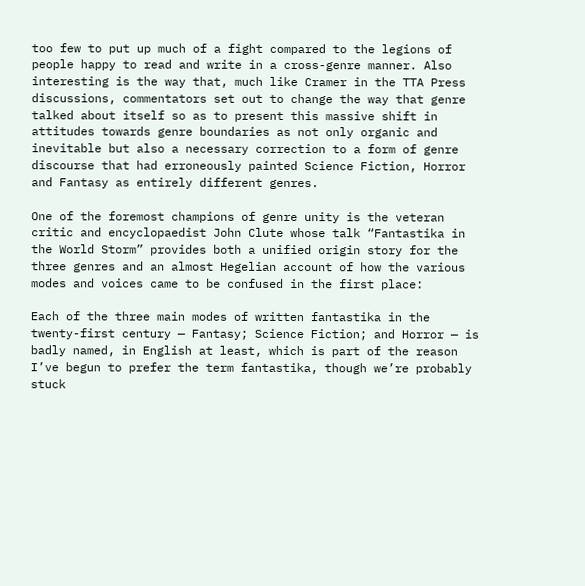too few to put up much of a fight compared to the legions of people happy to read and write in a cross-genre manner. Also interesting is the way that, much like Cramer in the TTA Press discussions, commentators set out to change the way that genre talked about itself so as to present this massive shift in attitudes towards genre boundaries as not only organic and inevitable but also a necessary correction to a form of genre discourse that had erroneously painted Science Fiction, Horror and Fantasy as entirely different genres.

One of the foremost champions of genre unity is the veteran critic and encyclopaedist John Clute whose talk “Fantastika in the World Storm” provides both a unified origin story for the three genres and an almost Hegelian account of how the various modes and voices came to be confused in the first place:

Each of the three main modes of written fantastika in the twenty-first century — Fantasy; Science Fiction; and Horror — is badly named, in English at least, which is part of the reason I’ve begun to prefer the term fantastika, though we’re probably stuck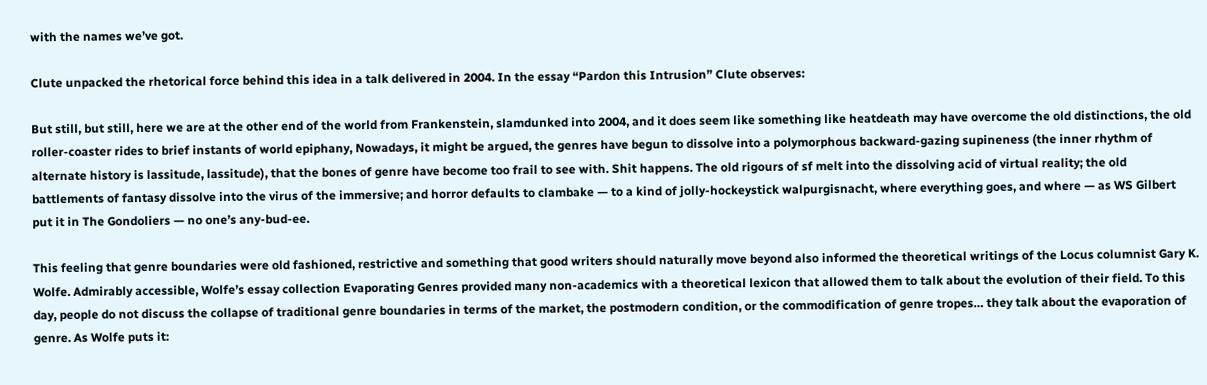with the names we’ve got.

Clute unpacked the rhetorical force behind this idea in a talk delivered in 2004. In the essay “Pardon this Intrusion” Clute observes:

But still, but still, here we are at the other end of the world from Frankenstein, slamdunked into 2004, and it does seem like something like heatdeath may have overcome the old distinctions, the old roller-coaster rides to brief instants of world epiphany, Nowadays, it might be argued, the genres have begun to dissolve into a polymorphous backward-gazing supineness (the inner rhythm of alternate history is lassitude, lassitude), that the bones of genre have become too frail to see with. Shit happens. The old rigours of sf melt into the dissolving acid of virtual reality; the old battlements of fantasy dissolve into the virus of the immersive; and horror defaults to clambake — to a kind of jolly-hockeystick walpurgisnacht, where everything goes, and where — as WS Gilbert put it in The Gondoliers — no one’s any-bud-ee.

This feeling that genre boundaries were old fashioned, restrictive and something that good writers should naturally move beyond also informed the theoretical writings of the Locus columnist Gary K. Wolfe. Admirably accessible, Wolfe’s essay collection Evaporating Genres provided many non-academics with a theoretical lexicon that allowed them to talk about the evolution of their field. To this day, people do not discuss the collapse of traditional genre boundaries in terms of the market, the postmodern condition, or the commodification of genre tropes… they talk about the evaporation of genre. As Wolfe puts it: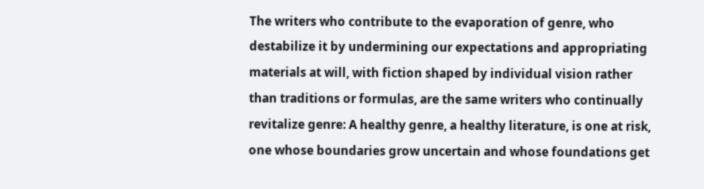The writers who contribute to the evaporation of genre, who destabilize it by undermining our expectations and appropriating materials at will, with fiction shaped by individual vision rather than traditions or formulas, are the same writers who continually revitalize genre: A healthy genre, a healthy literature, is one at risk, one whose boundaries grow uncertain and whose foundations get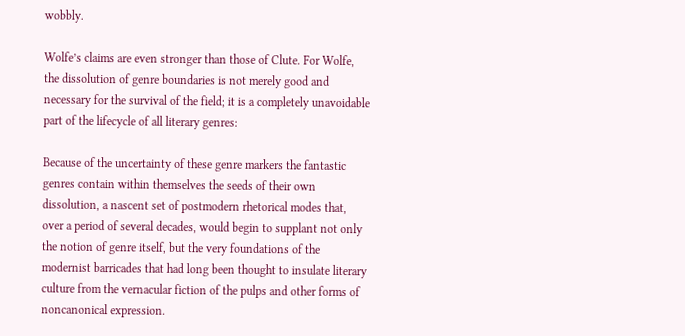wobbly.

Wolfe’s claims are even stronger than those of Clute. For Wolfe, the dissolution of genre boundaries is not merely good and necessary for the survival of the field; it is a completely unavoidable part of the lifecycle of all literary genres:

Because of the uncertainty of these genre markers the fantastic genres contain within themselves the seeds of their own dissolution, a nascent set of postmodern rhetorical modes that, over a period of several decades, would begin to supplant not only the notion of genre itself, but the very foundations of the modernist barricades that had long been thought to insulate literary culture from the vernacular fiction of the pulps and other forms of noncanonical expression.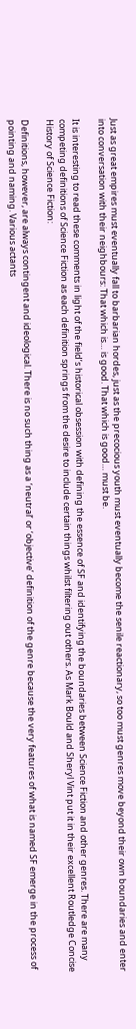Just as great empires must eventually fall to barbarian hordes, just as the precocious youth must eventually become the senile reactionary, so too must genres move beyond their own boundaries and enter into conversation with their neighbours: That which is… is good. That which is good… must be.

It is interesting to read these comments in light of the field’s historical obsession with defining the essence of SF and identifying the boundaries between Science Fiction and other genres. There are many competing definitions of Science Fiction as each definition springs from the desire to include certain things whilst filtering out others. As Mark Bould and Sheryl Vint put it in their excellent Routledge Concise History of Science Fiction:

Definitions, however, are always contingent and ideological. There is no such thing as a ‘neutral’ or ‘objective’ definition of the genre because the very features of what is named SF emerge in the process of pointing and naming. Various actants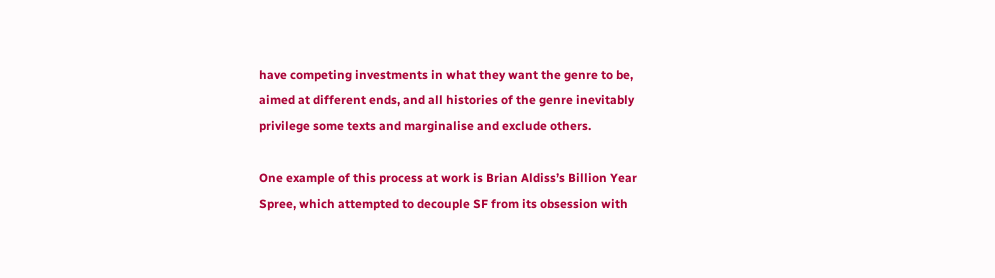have competing investments in what they want the genre to be, aimed at different ends, and all histories of the genre inevitably privilege some texts and marginalise and exclude others.

One example of this process at work is Brian Aldiss’s Billion Year Spree, which attempted to decouple SF from its obsession with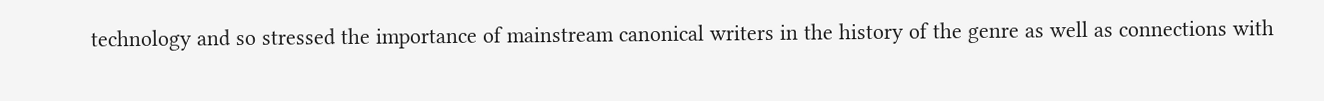technology and so stressed the importance of mainstream canonical writers in the history of the genre as well as connections with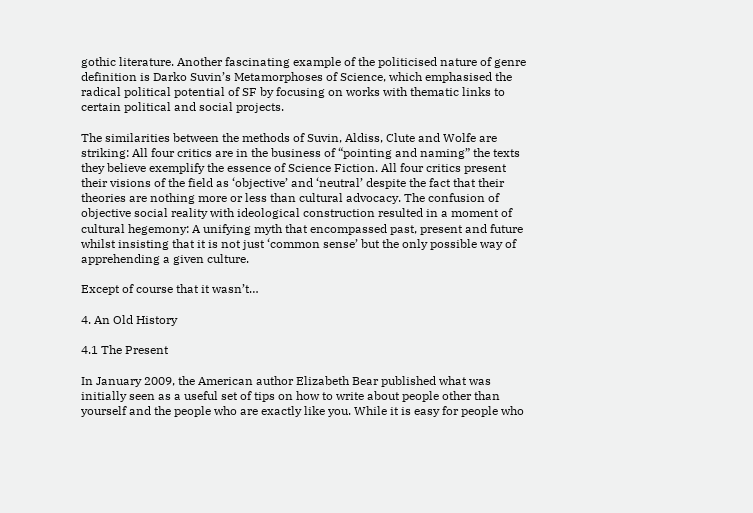gothic literature. Another fascinating example of the politicised nature of genre definition is Darko Suvin’s Metamorphoses of Science, which emphasised the radical political potential of SF by focusing on works with thematic links to certain political and social projects.

The similarities between the methods of Suvin, Aldiss, Clute and Wolfe are striking: All four critics are in the business of “pointing and naming” the texts they believe exemplify the essence of Science Fiction. All four critics present their visions of the field as ‘objective’ and ‘neutral’ despite the fact that their theories are nothing more or less than cultural advocacy. The confusion of objective social reality with ideological construction resulted in a moment of cultural hegemony: A unifying myth that encompassed past, present and future whilst insisting that it is not just ‘common sense’ but the only possible way of apprehending a given culture.

Except of course that it wasn’t…

4. An Old History

4.1 The Present

In January 2009, the American author Elizabeth Bear published what was initially seen as a useful set of tips on how to write about people other than yourself and the people who are exactly like you. While it is easy for people who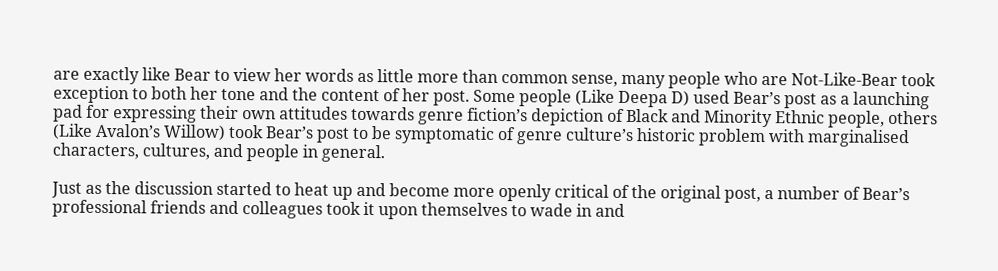are exactly like Bear to view her words as little more than common sense, many people who are Not-Like-Bear took exception to both her tone and the content of her post. Some people (Like Deepa D) used Bear’s post as a launching pad for expressing their own attitudes towards genre fiction’s depiction of Black and Minority Ethnic people, others (Like Avalon’s Willow) took Bear’s post to be symptomatic of genre culture’s historic problem with marginalised characters, cultures, and people in general.

Just as the discussion started to heat up and become more openly critical of the original post, a number of Bear’s professional friends and colleagues took it upon themselves to wade in and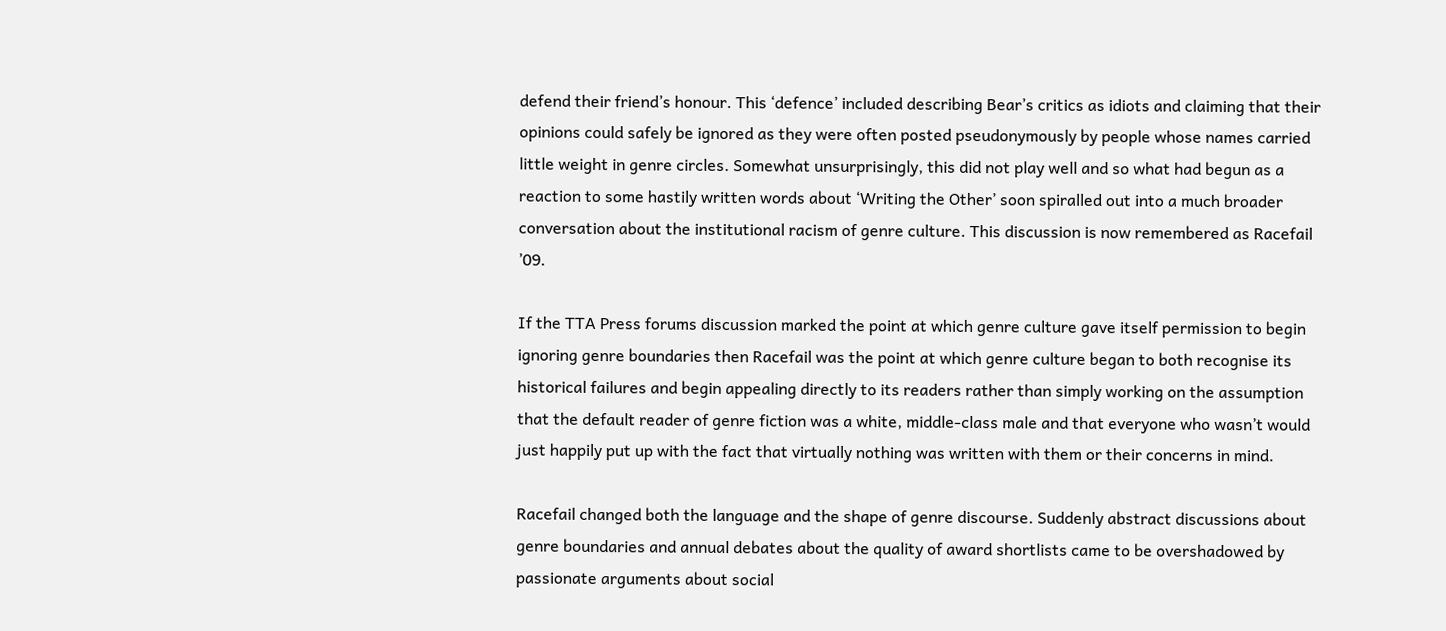defend their friend’s honour. This ‘defence’ included describing Bear’s critics as idiots and claiming that their opinions could safely be ignored as they were often posted pseudonymously by people whose names carried little weight in genre circles. Somewhat unsurprisingly, this did not play well and so what had begun as a reaction to some hastily written words about ‘Writing the Other’ soon spiralled out into a much broader conversation about the institutional racism of genre culture. This discussion is now remembered as Racefail ’09.

If the TTA Press forums discussion marked the point at which genre culture gave itself permission to begin ignoring genre boundaries then Racefail was the point at which genre culture began to both recognise its historical failures and begin appealing directly to its readers rather than simply working on the assumption that the default reader of genre fiction was a white, middle-class male and that everyone who wasn’t would just happily put up with the fact that virtually nothing was written with them or their concerns in mind.

Racefail changed both the language and the shape of genre discourse. Suddenly abstract discussions about genre boundaries and annual debates about the quality of award shortlists came to be overshadowed by passionate arguments about social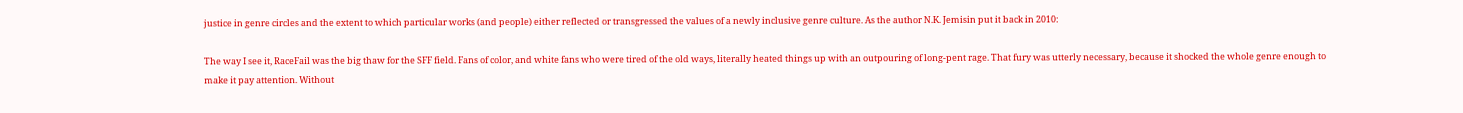justice in genre circles and the extent to which particular works (and people) either reflected or transgressed the values of a newly inclusive genre culture. As the author N.K. Jemisin put it back in 2010:

The way I see it, RaceFail was the big thaw for the SFF field. Fans of color, and white fans who were tired of the old ways, literally heated things up with an outpouring of long-pent rage. That fury was utterly necessary, because it shocked the whole genre enough to make it pay attention. Without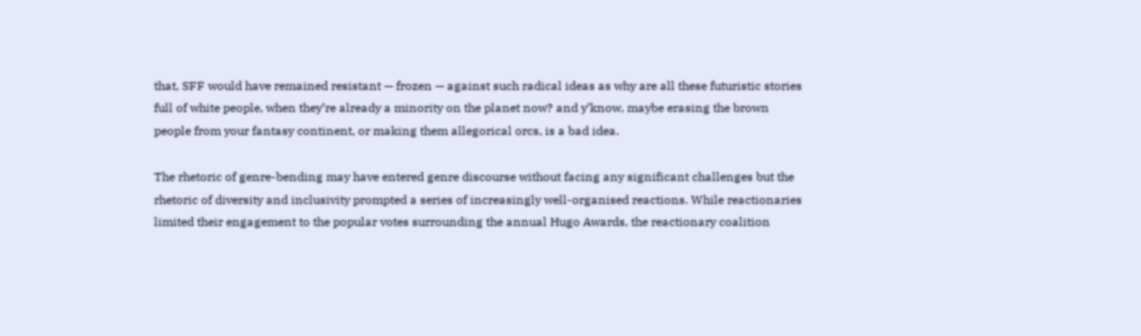that, SFF would have remained resistant — frozen — against such radical ideas as why are all these futuristic stories full of white people, when they’re already a minority on the planet now? and y’know, maybe erasing the brown people from your fantasy continent, or making them allegorical orcs, is a bad idea.

The rhetoric of genre-bending may have entered genre discourse without facing any significant challenges but the rhetoric of diversity and inclusivity prompted a series of increasingly well-organised reactions. While reactionaries limited their engagement to the popular votes surrounding the annual Hugo Awards, the reactionary coalition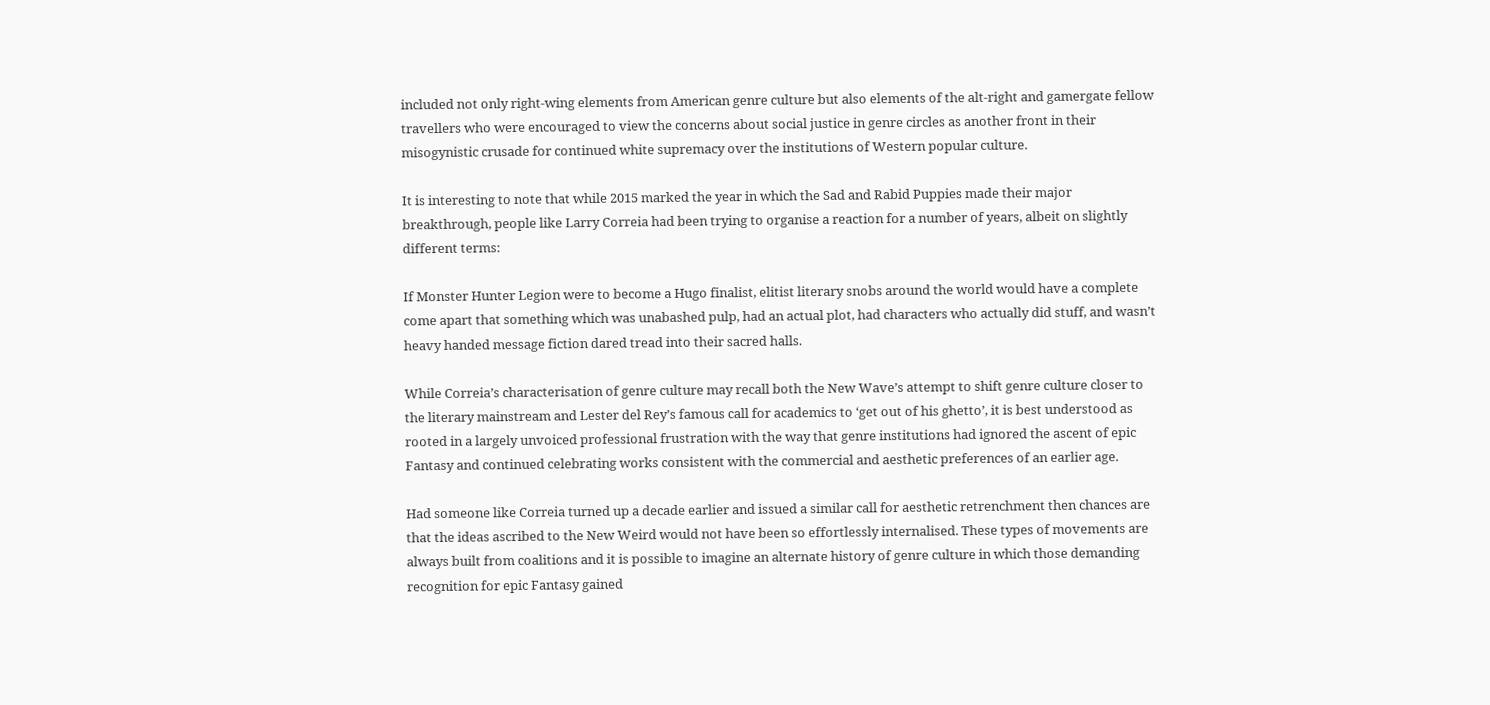included not only right-wing elements from American genre culture but also elements of the alt-right and gamergate fellow travellers who were encouraged to view the concerns about social justice in genre circles as another front in their misogynistic crusade for continued white supremacy over the institutions of Western popular culture.

It is interesting to note that while 2015 marked the year in which the Sad and Rabid Puppies made their major breakthrough, people like Larry Correia had been trying to organise a reaction for a number of years, albeit on slightly different terms:

If Monster Hunter Legion were to become a Hugo finalist, elitist literary snobs around the world would have a complete come apart that something which was unabashed pulp, had an actual plot, had characters who actually did stuff, and wasn’t heavy handed message fiction dared tread into their sacred halls.

While Correia’s characterisation of genre culture may recall both the New Wave’s attempt to shift genre culture closer to the literary mainstream and Lester del Rey’s famous call for academics to ‘get out of his ghetto’, it is best understood as rooted in a largely unvoiced professional frustration with the way that genre institutions had ignored the ascent of epic Fantasy and continued celebrating works consistent with the commercial and aesthetic preferences of an earlier age.

Had someone like Correia turned up a decade earlier and issued a similar call for aesthetic retrenchment then chances are that the ideas ascribed to the New Weird would not have been so effortlessly internalised. These types of movements are always built from coalitions and it is possible to imagine an alternate history of genre culture in which those demanding recognition for epic Fantasy gained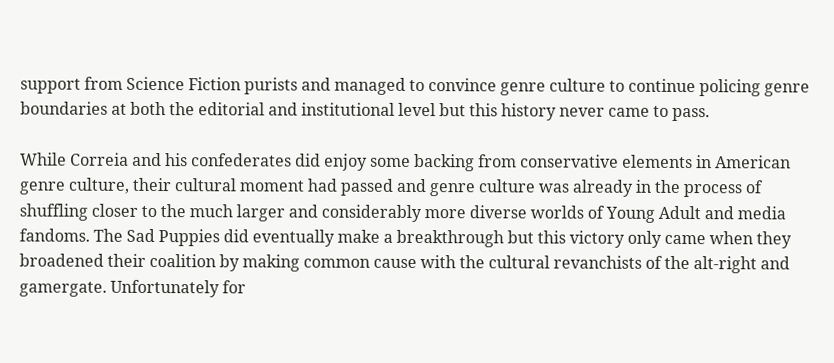support from Science Fiction purists and managed to convince genre culture to continue policing genre boundaries at both the editorial and institutional level but this history never came to pass.

While Correia and his confederates did enjoy some backing from conservative elements in American genre culture, their cultural moment had passed and genre culture was already in the process of shuffling closer to the much larger and considerably more diverse worlds of Young Adult and media fandoms. The Sad Puppies did eventually make a breakthrough but this victory only came when they broadened their coalition by making common cause with the cultural revanchists of the alt-right and gamergate. Unfortunately for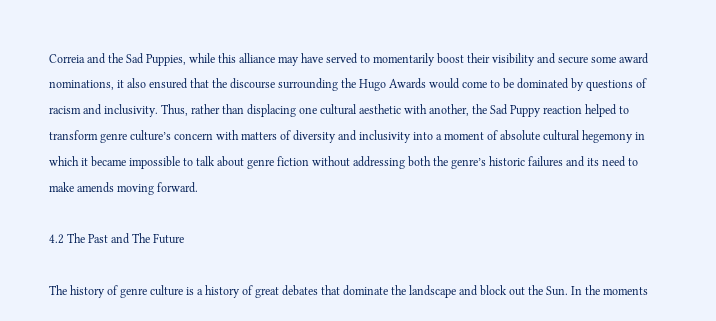Correia and the Sad Puppies, while this alliance may have served to momentarily boost their visibility and secure some award nominations, it also ensured that the discourse surrounding the Hugo Awards would come to be dominated by questions of racism and inclusivity. Thus, rather than displacing one cultural aesthetic with another, the Sad Puppy reaction helped to transform genre culture’s concern with matters of diversity and inclusivity into a moment of absolute cultural hegemony in which it became impossible to talk about genre fiction without addressing both the genre’s historic failures and its need to make amends moving forward.

4.2 The Past and The Future

The history of genre culture is a history of great debates that dominate the landscape and block out the Sun. In the moments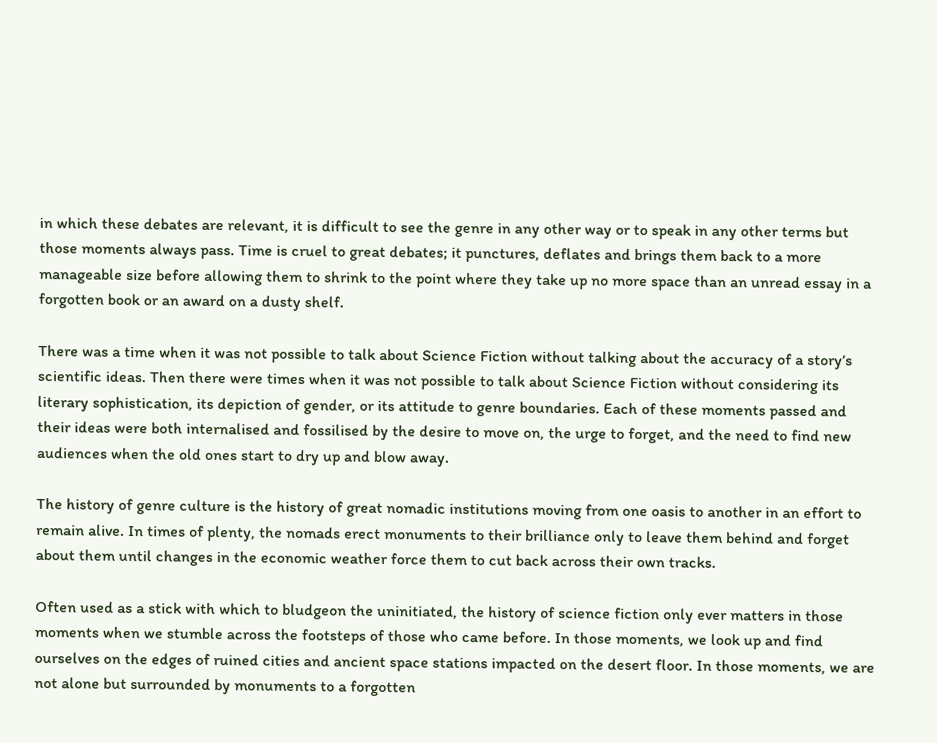in which these debates are relevant, it is difficult to see the genre in any other way or to speak in any other terms but those moments always pass. Time is cruel to great debates; it punctures, deflates and brings them back to a more manageable size before allowing them to shrink to the point where they take up no more space than an unread essay in a forgotten book or an award on a dusty shelf.

There was a time when it was not possible to talk about Science Fiction without talking about the accuracy of a story’s scientific ideas. Then there were times when it was not possible to talk about Science Fiction without considering its literary sophistication, its depiction of gender, or its attitude to genre boundaries. Each of these moments passed and their ideas were both internalised and fossilised by the desire to move on, the urge to forget, and the need to find new audiences when the old ones start to dry up and blow away.

The history of genre culture is the history of great nomadic institutions moving from one oasis to another in an effort to remain alive. In times of plenty, the nomads erect monuments to their brilliance only to leave them behind and forget about them until changes in the economic weather force them to cut back across their own tracks.

Often used as a stick with which to bludgeon the uninitiated, the history of science fiction only ever matters in those moments when we stumble across the footsteps of those who came before. In those moments, we look up and find ourselves on the edges of ruined cities and ancient space stations impacted on the desert floor. In those moments, we are not alone but surrounded by monuments to a forgotten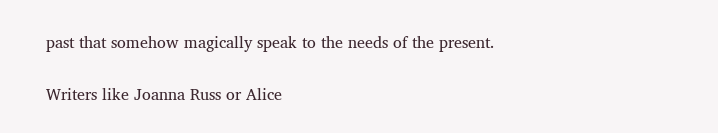past that somehow magically speak to the needs of the present.

Writers like Joanna Russ or Alice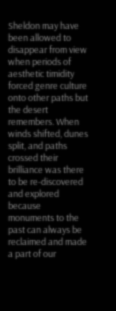Sheldon may have been allowed to disappear from view when periods of aesthetic timidity forced genre culture onto other paths but the desert remembers. When winds shifted, dunes split, and paths crossed their brilliance was there to be re-discovered and explored because monuments to the past can always be reclaimed and made a part of our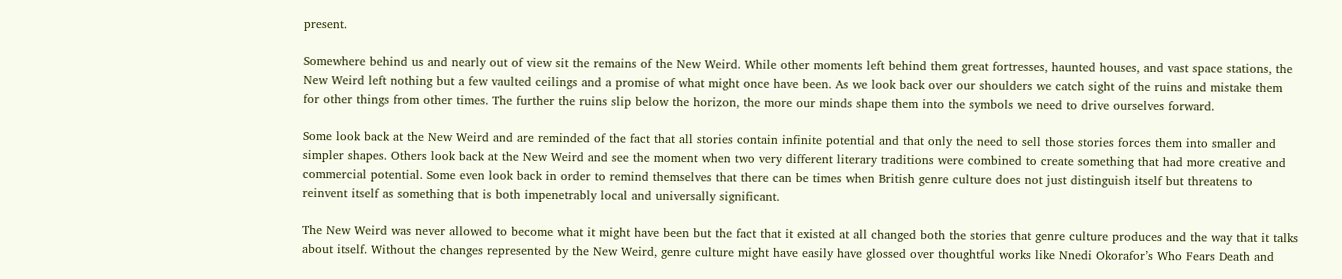present.

Somewhere behind us and nearly out of view sit the remains of the New Weird. While other moments left behind them great fortresses, haunted houses, and vast space stations, the New Weird left nothing but a few vaulted ceilings and a promise of what might once have been. As we look back over our shoulders we catch sight of the ruins and mistake them for other things from other times. The further the ruins slip below the horizon, the more our minds shape them into the symbols we need to drive ourselves forward.

Some look back at the New Weird and are reminded of the fact that all stories contain infinite potential and that only the need to sell those stories forces them into smaller and simpler shapes. Others look back at the New Weird and see the moment when two very different literary traditions were combined to create something that had more creative and commercial potential. Some even look back in order to remind themselves that there can be times when British genre culture does not just distinguish itself but threatens to reinvent itself as something that is both impenetrably local and universally significant.

The New Weird was never allowed to become what it might have been but the fact that it existed at all changed both the stories that genre culture produces and the way that it talks about itself. Without the changes represented by the New Weird, genre culture might have easily have glossed over thoughtful works like Nnedi Okorafor’s Who Fears Death and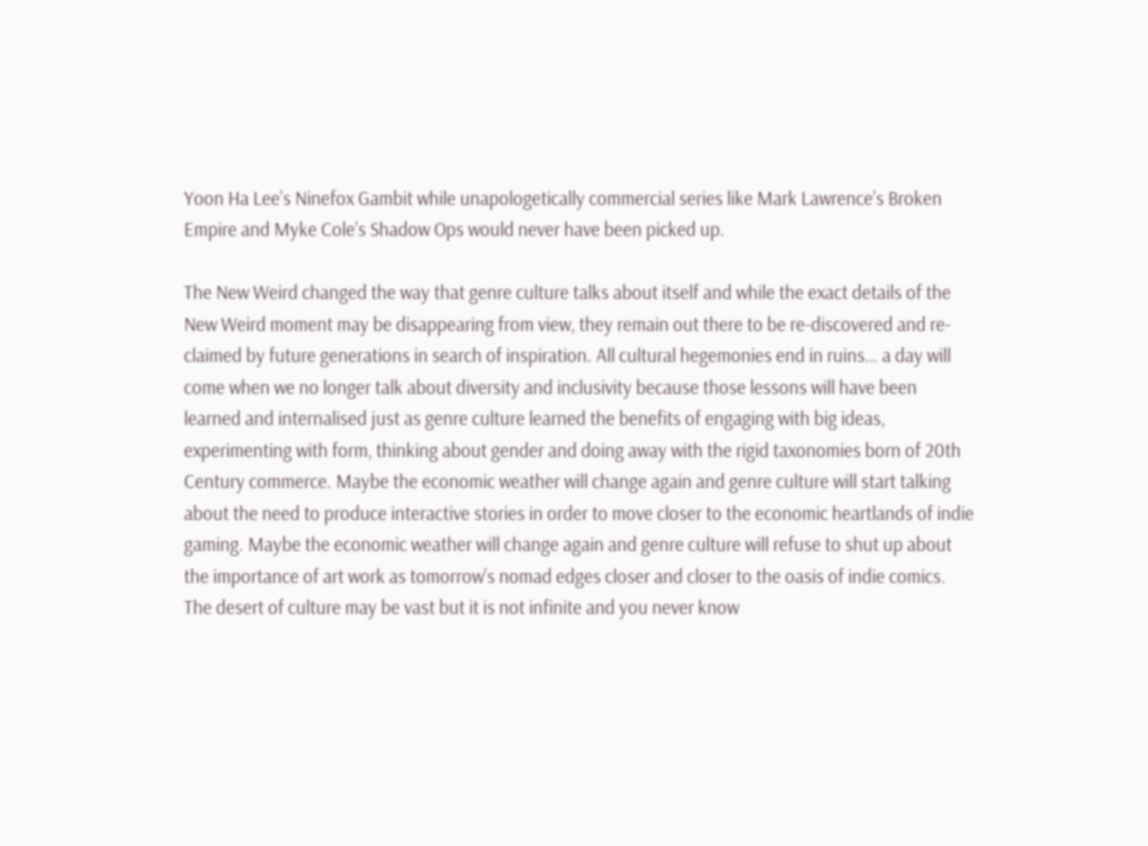Yoon Ha Lee’s Ninefox Gambit while unapologetically commercial series like Mark Lawrence’s Broken Empire and Myke Cole’s Shadow Ops would never have been picked up.

The New Weird changed the way that genre culture talks about itself and while the exact details of the New Weird moment may be disappearing from view, they remain out there to be re-discovered and re-claimed by future generations in search of inspiration. All cultural hegemonies end in ruins… a day will come when we no longer talk about diversity and inclusivity because those lessons will have been learned and internalised just as genre culture learned the benefits of engaging with big ideas, experimenting with form, thinking about gender and doing away with the rigid taxonomies born of 20th Century commerce. Maybe the economic weather will change again and genre culture will start talking about the need to produce interactive stories in order to move closer to the economic heartlands of indie gaming. Maybe the economic weather will change again and genre culture will refuse to shut up about the importance of art work as tomorrow’s nomad edges closer and closer to the oasis of indie comics. The desert of culture may be vast but it is not infinite and you never know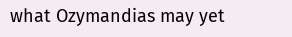what Ozymandias may yet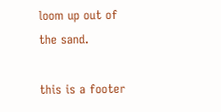loom up out of the sand.

this is a footer